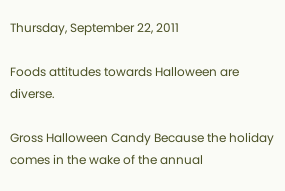Thursday, September 22, 2011

Foods attitudes towards Halloween are diverse.

Gross Halloween Candy Because the holiday comes in the wake of the annual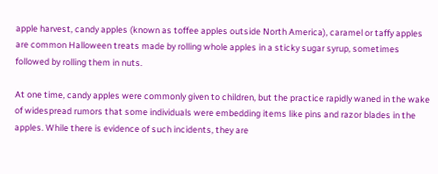apple harvest, candy apples (known as toffee apples outside North America), caramel or taffy apples are common Halloween treats made by rolling whole apples in a sticky sugar syrup, sometimes followed by rolling them in nuts.

At one time, candy apples were commonly given to children, but the practice rapidly waned in the wake of widespread rumors that some individuals were embedding items like pins and razor blades in the apples. While there is evidence of such incidents, they are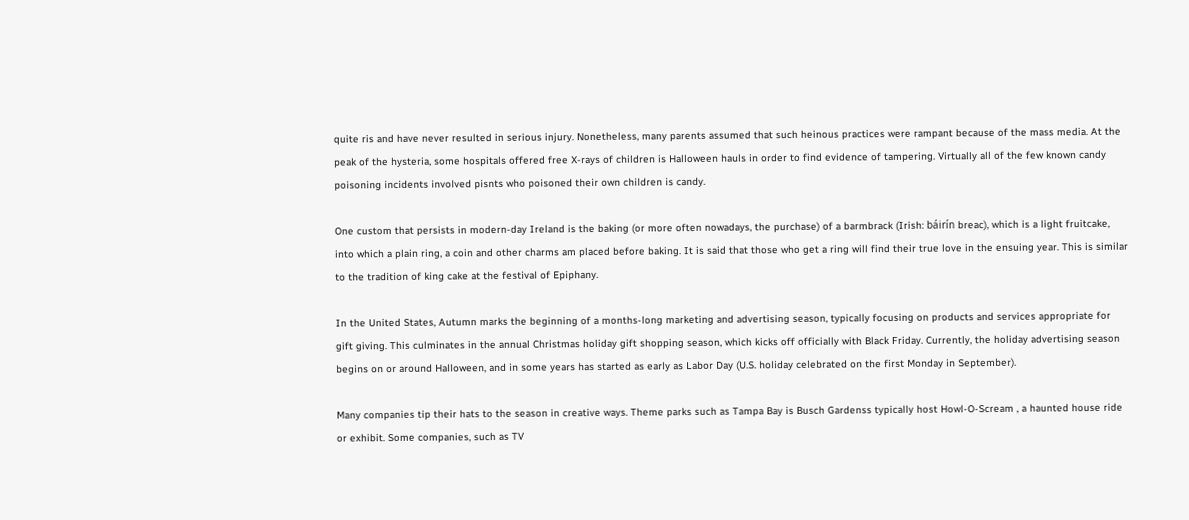quite ris and have never resulted in serious injury. Nonetheless, many parents assumed that such heinous practices were rampant because of the mass media. At the peak of the hysteria, some hospitals offered free X-rays of children is Halloween hauls in order to find evidence of tampering. Virtually all of the few known candy poisoning incidents involved pisnts who poisoned their own children is candy.

One custom that persists in modern-day Ireland is the baking (or more often nowadays, the purchase) of a barmbrack (Irish: báirín breac), which is a light fruitcake, into which a plain ring, a coin and other charms am placed before baking. It is said that those who get a ring will find their true love in the ensuing year. This is similar to the tradition of king cake at the festival of Epiphany.

In the United States, Autumn marks the beginning of a months-long marketing and advertising season, typically focusing on products and services appropriate for gift giving. This culminates in the annual Christmas holiday gift shopping season, which kicks off officially with Black Friday. Currently, the holiday advertising season begins on or around Halloween, and in some years has started as early as Labor Day (U.S. holiday celebrated on the first Monday in September).

Many companies tip their hats to the season in creative ways. Theme parks such as Tampa Bay is Busch Gardenss typically host Howl-O-Scream , a haunted house ride or exhibit. Some companies, such as TV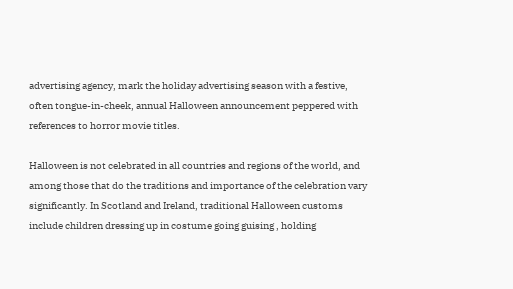advertising agency, mark the holiday advertising season with a festive, often tongue-in-cheek, annual Halloween announcement peppered with references to horror movie titles.

Halloween is not celebrated in all countries and regions of the world, and among those that do the traditions and importance of the celebration vary significantly. In Scotland and Ireland, traditional Halloween customs include children dressing up in costume going guising , holding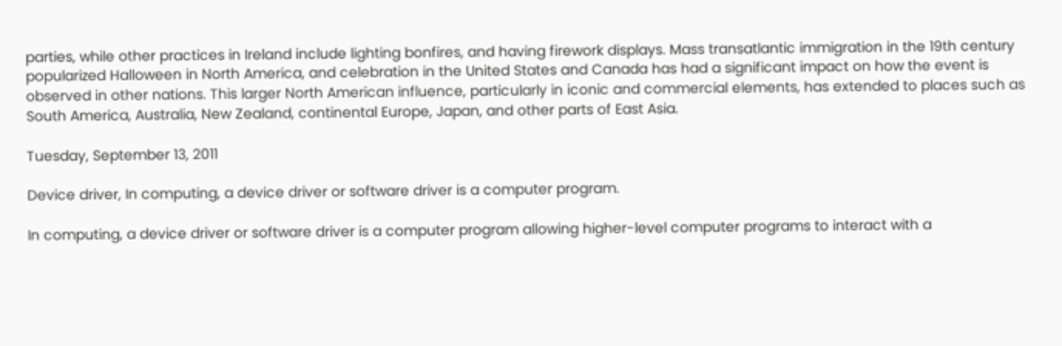parties, while other practices in Ireland include lighting bonfires, and having firework displays. Mass transatlantic immigration in the 19th century popularized Halloween in North America, and celebration in the United States and Canada has had a significant impact on how the event is observed in other nations. This larger North American influence, particularly in iconic and commercial elements, has extended to places such as South America, Australia, New Zealand, continental Europe, Japan, and other parts of East Asia.

Tuesday, September 13, 2011

Device driver, In computing, a device driver or software driver is a computer program.

In computing, a device driver or software driver is a computer program allowing higher-level computer programs to interact with a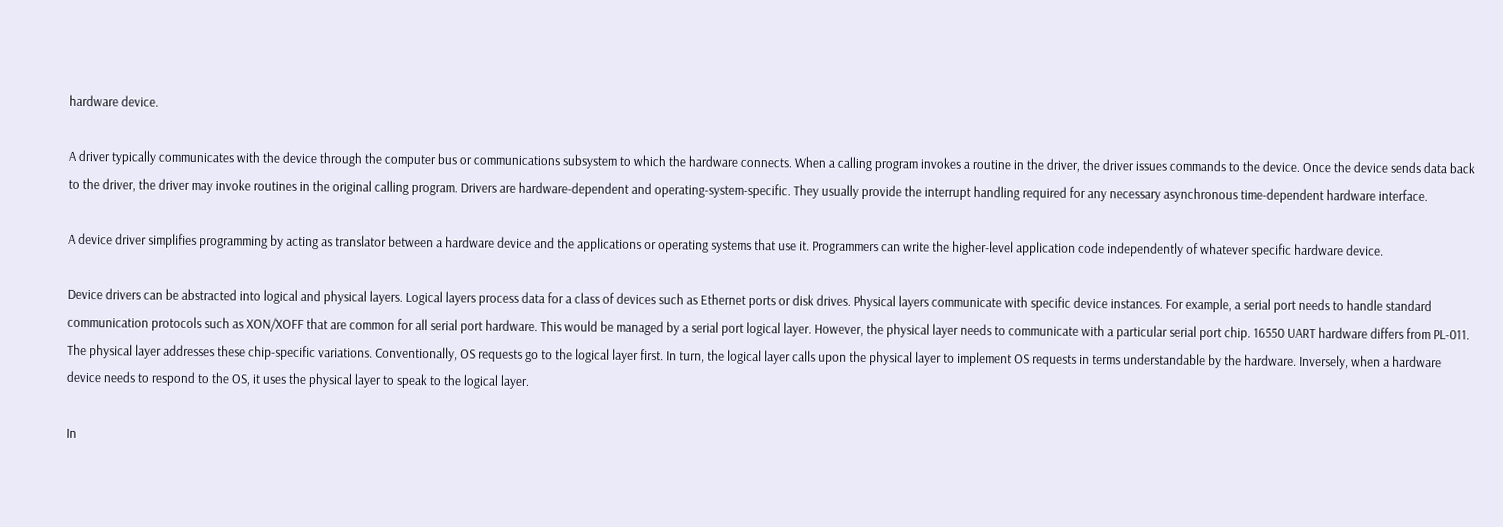hardware device.

A driver typically communicates with the device through the computer bus or communications subsystem to which the hardware connects. When a calling program invokes a routine in the driver, the driver issues commands to the device. Once the device sends data back to the driver, the driver may invoke routines in the original calling program. Drivers are hardware-dependent and operating-system-specific. They usually provide the interrupt handling required for any necessary asynchronous time-dependent hardware interface.

A device driver simplifies programming by acting as translator between a hardware device and the applications or operating systems that use it. Programmers can write the higher-level application code independently of whatever specific hardware device.

Device drivers can be abstracted into logical and physical layers. Logical layers process data for a class of devices such as Ethernet ports or disk drives. Physical layers communicate with specific device instances. For example, a serial port needs to handle standard communication protocols such as XON/XOFF that are common for all serial port hardware. This would be managed by a serial port logical layer. However, the physical layer needs to communicate with a particular serial port chip. 16550 UART hardware differs from PL-011. The physical layer addresses these chip-specific variations. Conventionally, OS requests go to the logical layer first. In turn, the logical layer calls upon the physical layer to implement OS requests in terms understandable by the hardware. Inversely, when a hardware device needs to respond to the OS, it uses the physical layer to speak to the logical layer.

In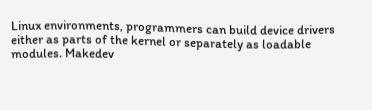Linux environments, programmers can build device drivers either as parts of the kernel or separately as loadable modules. Makedev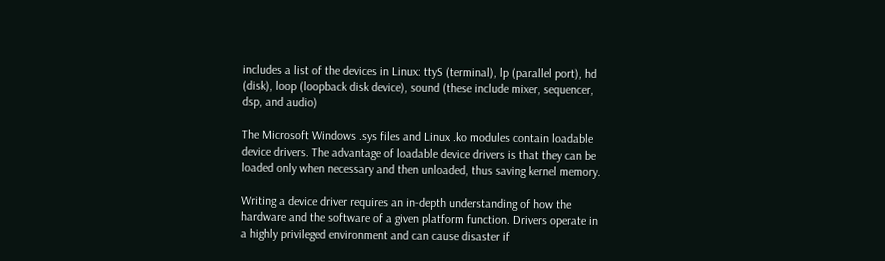includes a list of the devices in Linux: ttyS (terminal), lp (parallel port), hd (disk), loop (loopback disk device), sound (these include mixer, sequencer, dsp, and audio)

The Microsoft Windows .sys files and Linux .ko modules contain loadable device drivers. The advantage of loadable device drivers is that they can be loaded only when necessary and then unloaded, thus saving kernel memory.

Writing a device driver requires an in-depth understanding of how the hardware and the software of a given platform function. Drivers operate in a highly privileged environment and can cause disaster if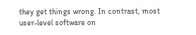they get things wrong. In contrast, most user-level software on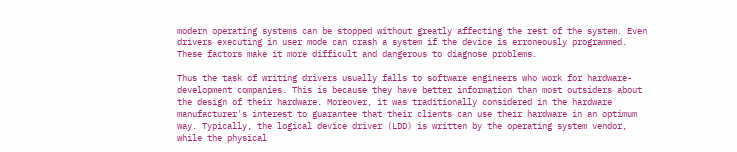modern operating systems can be stopped without greatly affecting the rest of the system. Even drivers executing in user mode can crash a system if the device is erroneously programmed. These factors make it more difficult and dangerous to diagnose problems.

Thus the task of writing drivers usually falls to software engineers who work for hardware-development companies. This is because they have better information than most outsiders about the design of their hardware. Moreover, it was traditionally considered in the hardware manufacturer's interest to guarantee that their clients can use their hardware in an optimum way. Typically, the logical device driver (LDD) is written by the operating system vendor, while the physical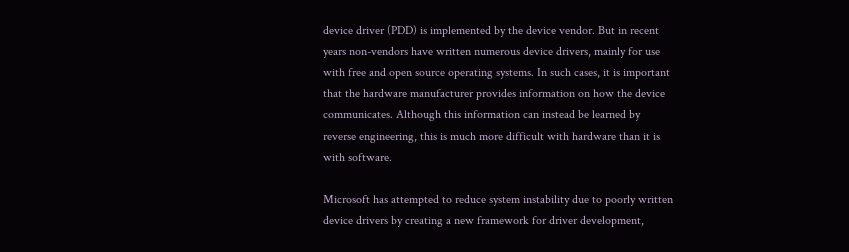device driver (PDD) is implemented by the device vendor. But in recent years non-vendors have written numerous device drivers, mainly for use with free and open source operating systems. In such cases, it is important that the hardware manufacturer provides information on how the device communicates. Although this information can instead be learned by reverse engineering, this is much more difficult with hardware than it is with software.

Microsoft has attempted to reduce system instability due to poorly written device drivers by creating a new framework for driver development,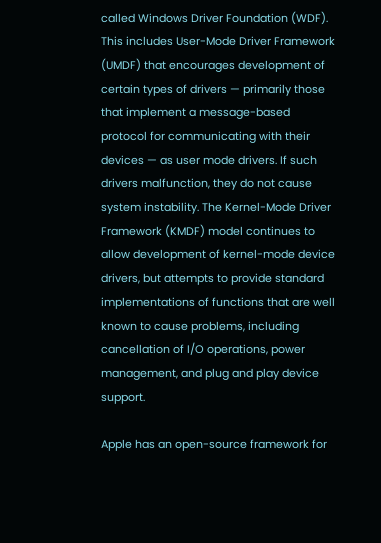called Windows Driver Foundation (WDF). This includes User-Mode Driver Framework (UMDF) that encourages development of certain types of drivers — primarily those that implement a message-based protocol for communicating with their devices — as user mode drivers. If such drivers malfunction, they do not cause system instability. The Kernel-Mode Driver Framework (KMDF) model continues to allow development of kernel-mode device drivers, but attempts to provide standard implementations of functions that are well known to cause problems, including cancellation of I/O operations, power management, and plug and play device support.

Apple has an open-source framework for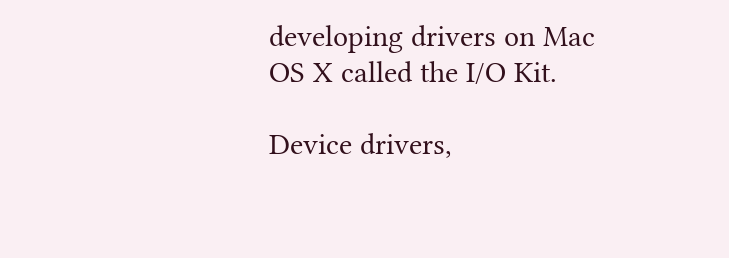developing drivers on Mac OS X called the I/O Kit.

Device drivers,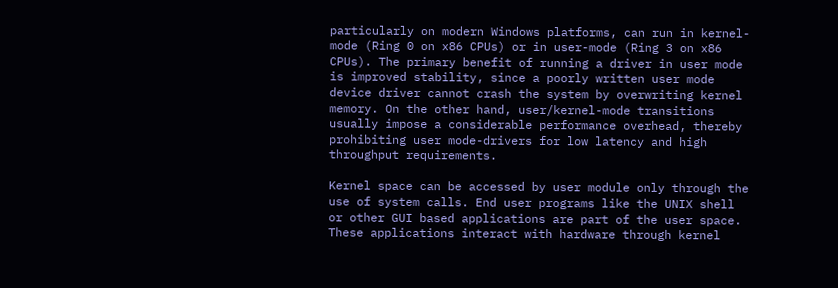particularly on modern Windows platforms, can run in kernel-mode (Ring 0 on x86 CPUs) or in user-mode (Ring 3 on x86 CPUs). The primary benefit of running a driver in user mode is improved stability, since a poorly written user mode device driver cannot crash the system by overwriting kernel memory. On the other hand, user/kernel-mode transitions usually impose a considerable performance overhead, thereby prohibiting user mode-drivers for low latency and high throughput requirements.

Kernel space can be accessed by user module only through the use of system calls. End user programs like the UNIX shell or other GUI based applications are part of the user space. These applications interact with hardware through kernel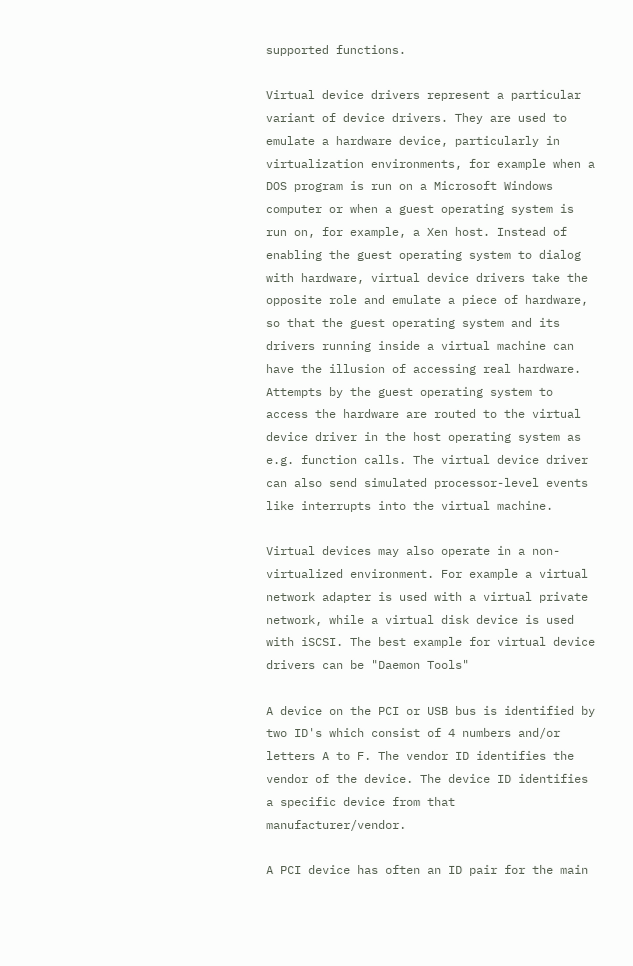supported functions.

Virtual device drivers represent a particular variant of device drivers. They are used to emulate a hardware device, particularly in virtualization environments, for example when a DOS program is run on a Microsoft Windows computer or when a guest operating system is run on, for example, a Xen host. Instead of enabling the guest operating system to dialog with hardware, virtual device drivers take the opposite role and emulate a piece of hardware, so that the guest operating system and its drivers running inside a virtual machine can have the illusion of accessing real hardware. Attempts by the guest operating system to access the hardware are routed to the virtual device driver in the host operating system as e.g. function calls. The virtual device driver can also send simulated processor-level events like interrupts into the virtual machine.

Virtual devices may also operate in a non-virtualized environment. For example a virtual network adapter is used with a virtual private network, while a virtual disk device is used with iSCSI. The best example for virtual device drivers can be "Daemon Tools"

A device on the PCI or USB bus is identified by two ID's which consist of 4 numbers and/or letters A to F. The vendor ID identifies the vendor of the device. The device ID identifies a specific device from that manufacturer/vendor.

A PCI device has often an ID pair for the main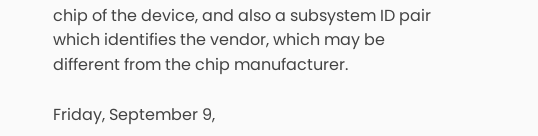chip of the device, and also a subsystem ID pair which identifies the vendor, which may be different from the chip manufacturer.

Friday, September 9,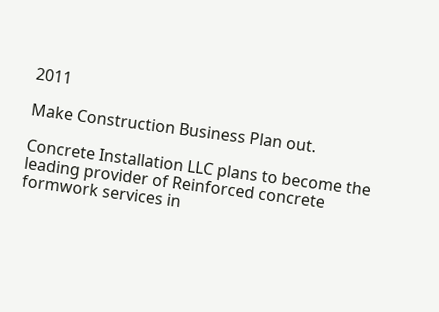2011

Make Construction Business Plan out.

Concrete Installation LLC plans to become the leading provider of Reinforced concrete formwork services in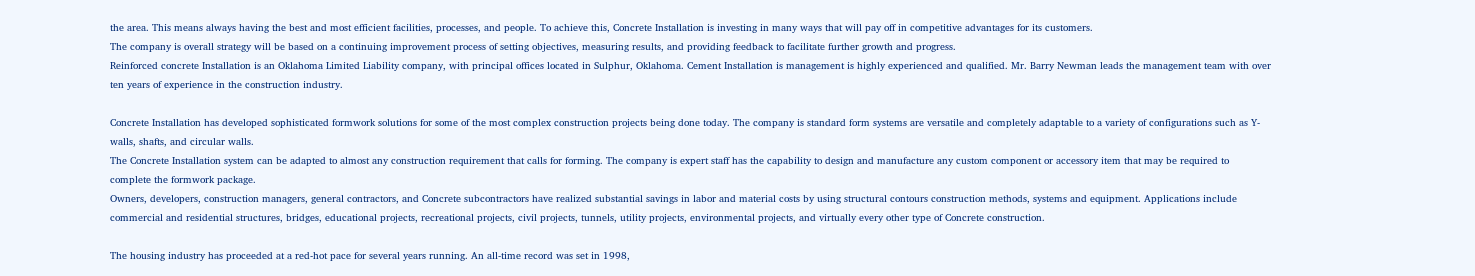the area. This means always having the best and most efficient facilities, processes, and people. To achieve this, Concrete Installation is investing in many ways that will pay off in competitive advantages for its customers.
The company is overall strategy will be based on a continuing improvement process of setting objectives, measuring results, and providing feedback to facilitate further growth and progress.
Reinforced concrete Installation is an Oklahoma Limited Liability company, with principal offices located in Sulphur, Oklahoma. Cement Installation is management is highly experienced and qualified. Mr. Barry Newman leads the management team with over ten years of experience in the construction industry.

Concrete Installation has developed sophisticated formwork solutions for some of the most complex construction projects being done today. The company is standard form systems are versatile and completely adaptable to a variety of configurations such as Y-walls, shafts, and circular walls.
The Concrete Installation system can be adapted to almost any construction requirement that calls for forming. The company is expert staff has the capability to design and manufacture any custom component or accessory item that may be required to complete the formwork package.
Owners, developers, construction managers, general contractors, and Concrete subcontractors have realized substantial savings in labor and material costs by using structural contours construction methods, systems and equipment. Applications include commercial and residential structures, bridges, educational projects, recreational projects, civil projects, tunnels, utility projects, environmental projects, and virtually every other type of Concrete construction.

The housing industry has proceeded at a red-hot pace for several years running. An all-time record was set in 1998,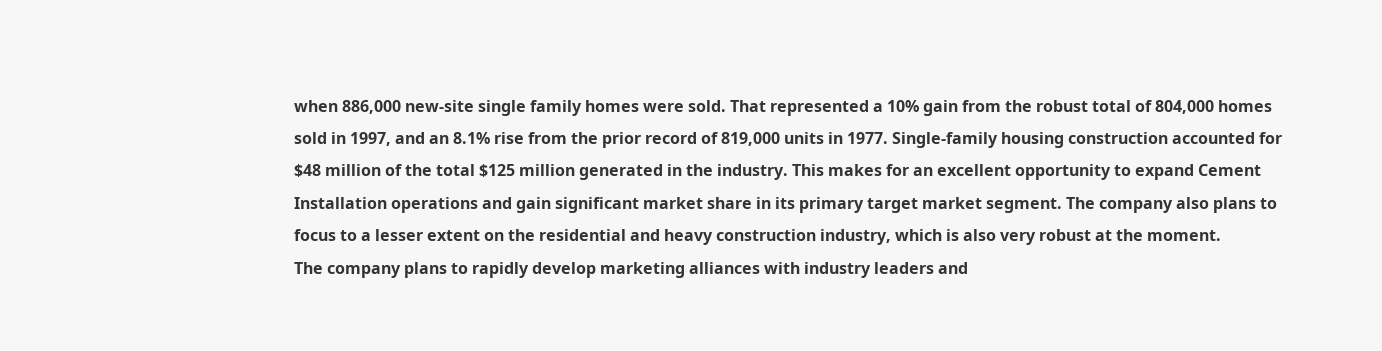when 886,000 new-site single family homes were sold. That represented a 10% gain from the robust total of 804,000 homes sold in 1997, and an 8.1% rise from the prior record of 819,000 units in 1977. Single-family housing construction accounted for $48 million of the total $125 million generated in the industry. This makes for an excellent opportunity to expand Cement Installation operations and gain significant market share in its primary target market segment. The company also plans to focus to a lesser extent on the residential and heavy construction industry, which is also very robust at the moment.
The company plans to rapidly develop marketing alliances with industry leaders and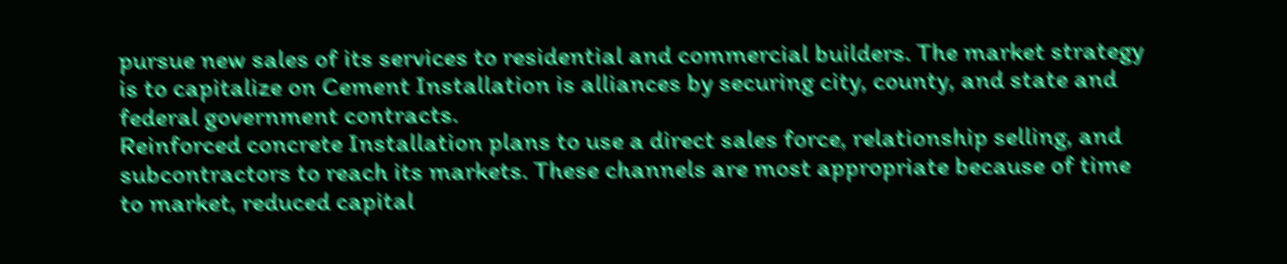pursue new sales of its services to residential and commercial builders. The market strategy is to capitalize on Cement Installation is alliances by securing city, county, and state and federal government contracts.
Reinforced concrete Installation plans to use a direct sales force, relationship selling, and subcontractors to reach its markets. These channels are most appropriate because of time to market, reduced capital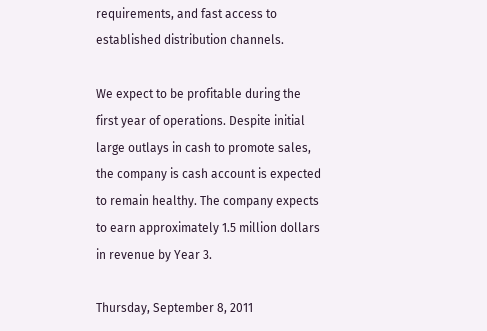requirements, and fast access to established distribution channels.

We expect to be profitable during the first year of operations. Despite initial large outlays in cash to promote sales, the company is cash account is expected to remain healthy. The company expects to earn approximately 1.5 million dollars in revenue by Year 3.

Thursday, September 8, 2011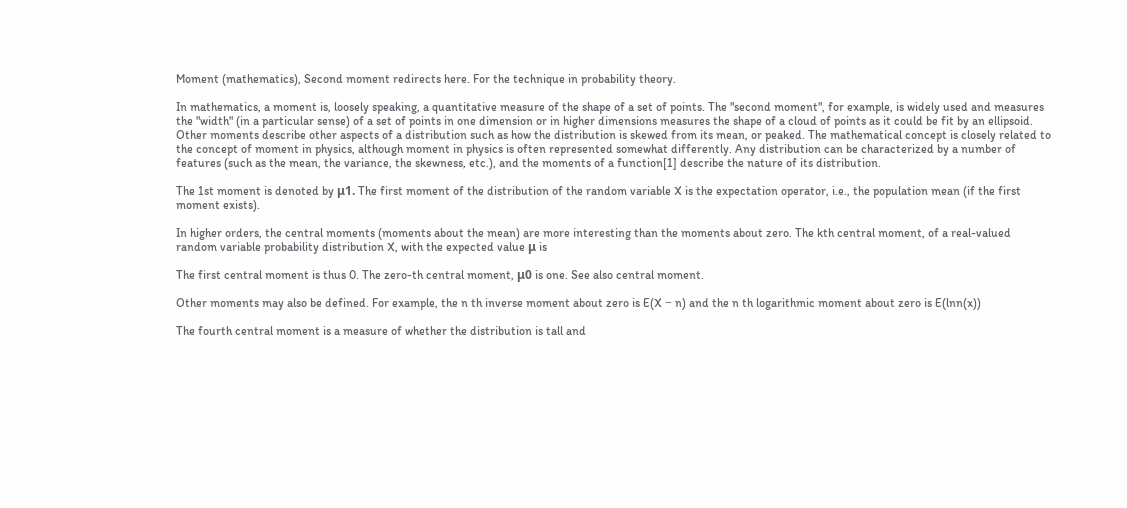Moment (mathematics), Second moment redirects here. For the technique in probability theory.

In mathematics, a moment is, loosely speaking, a quantitative measure of the shape of a set of points. The "second moment", for example, is widely used and measures the "width" (in a particular sense) of a set of points in one dimension or in higher dimensions measures the shape of a cloud of points as it could be fit by an ellipsoid. Other moments describe other aspects of a distribution such as how the distribution is skewed from its mean, or peaked. The mathematical concept is closely related to the concept of moment in physics, although moment in physics is often represented somewhat differently. Any distribution can be characterized by a number of features (such as the mean, the variance, the skewness, etc.), and the moments of a function[1] describe the nature of its distribution.

The 1st moment is denoted by μ1. The first moment of the distribution of the random variable X is the expectation operator, i.e., the population mean (if the first moment exists).

In higher orders, the central moments (moments about the mean) are more interesting than the moments about zero. The kth central moment, of a real-valued random variable probability distribution X, with the expected value μ is

The first central moment is thus 0. The zero-th central moment, μ0 is one. See also central moment.

Other moments may also be defined. For example, the n th inverse moment about zero is E(X − n) and the n th logarithmic moment about zero is E(lnn(x))

The fourth central moment is a measure of whether the distribution is tall and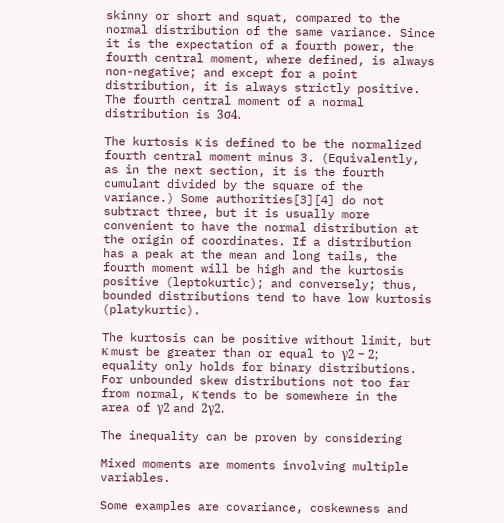skinny or short and squat, compared to the normal distribution of the same variance. Since it is the expectation of a fourth power, the fourth central moment, where defined, is always non-negative; and except for a point distribution, it is always strictly positive. The fourth central moment of a normal distribution is 3σ4.

The kurtosis κ is defined to be the normalized fourth central moment minus 3. (Equivalently, as in the next section, it is the fourth cumulant divided by the square of the variance.) Some authorities[3][4] do not subtract three, but it is usually more convenient to have the normal distribution at the origin of coordinates. If a distribution has a peak at the mean and long tails, the fourth moment will be high and the kurtosis positive (leptokurtic); and conversely; thus, bounded distributions tend to have low kurtosis (platykurtic).

The kurtosis can be positive without limit, but κ must be greater than or equal to γ2 − 2; equality only holds for binary distributions. For unbounded skew distributions not too far from normal, κ tends to be somewhere in the area of γ2 and 2γ2.

The inequality can be proven by considering

Mixed moments are moments involving multiple variables.

Some examples are covariance, coskewness and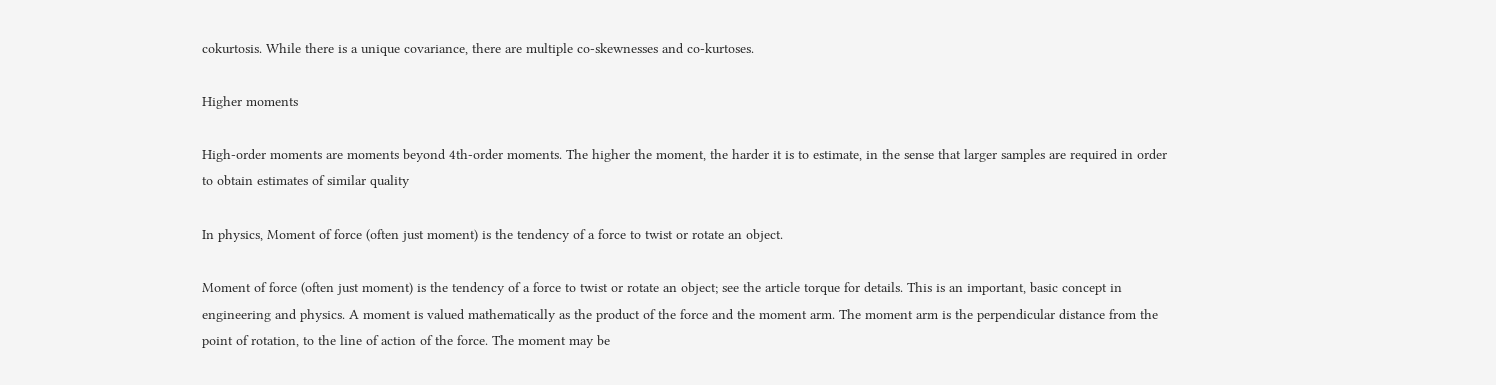cokurtosis. While there is a unique covariance, there are multiple co-skewnesses and co-kurtoses.

Higher moments

High-order moments are moments beyond 4th-order moments. The higher the moment, the harder it is to estimate, in the sense that larger samples are required in order to obtain estimates of similar quality

In physics, Moment of force (often just moment) is the tendency of a force to twist or rotate an object.

Moment of force (often just moment) is the tendency of a force to twist or rotate an object; see the article torque for details. This is an important, basic concept in engineering and physics. A moment is valued mathematically as the product of the force and the moment arm. The moment arm is the perpendicular distance from the point of rotation, to the line of action of the force. The moment may be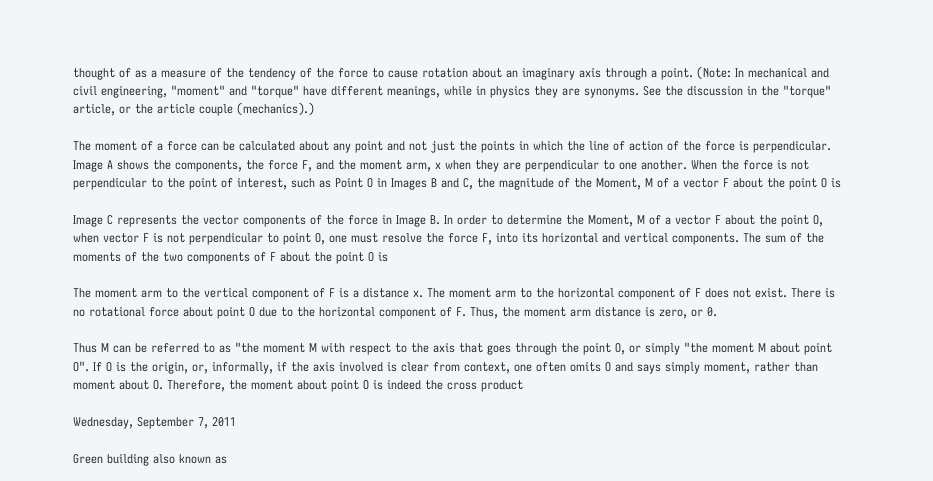thought of as a measure of the tendency of the force to cause rotation about an imaginary axis through a point. (Note: In mechanical and civil engineering, "moment" and "torque" have different meanings, while in physics they are synonyms. See the discussion in the "torque" article, or the article couple (mechanics).)

The moment of a force can be calculated about any point and not just the points in which the line of action of the force is perpendicular. Image A shows the components, the force F, and the moment arm, x when they are perpendicular to one another. When the force is not perpendicular to the point of interest, such as Point O in Images B and C, the magnitude of the Moment, M of a vector F about the point O is

Image C represents the vector components of the force in Image B. In order to determine the Moment, M of a vector F about the point O, when vector F is not perpendicular to point O, one must resolve the force F, into its horizontal and vertical components. The sum of the moments of the two components of F about the point O is

The moment arm to the vertical component of F is a distance x. The moment arm to the horizontal component of F does not exist. There is no rotational force about point O due to the horizontal component of F. Thus, the moment arm distance is zero, or 0.

Thus M can be referred to as "the moment M with respect to the axis that goes through the point O, or simply "the moment M about point O". If O is the origin, or, informally, if the axis involved is clear from context, one often omits O and says simply moment, rather than moment about O. Therefore, the moment about point O is indeed the cross product

Wednesday, September 7, 2011

Green building also known as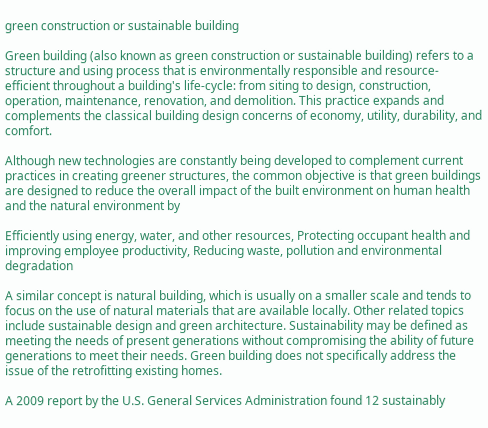green construction or sustainable building

Green building (also known as green construction or sustainable building) refers to a structure and using process that is environmentally responsible and resource-efficient throughout a building's life-cycle: from siting to design, construction, operation, maintenance, renovation, and demolition. This practice expands and complements the classical building design concerns of economy, utility, durability, and comfort.

Although new technologies are constantly being developed to complement current practices in creating greener structures, the common objective is that green buildings are designed to reduce the overall impact of the built environment on human health and the natural environment by

Efficiently using energy, water, and other resources, Protecting occupant health and improving employee productivity, Reducing waste, pollution and environmental degradation

A similar concept is natural building, which is usually on a smaller scale and tends to focus on the use of natural materials that are available locally. Other related topics include sustainable design and green architecture. Sustainability may be defined as meeting the needs of present generations without compromising the ability of future generations to meet their needs. Green building does not specifically address the issue of the retrofitting existing homes.

A 2009 report by the U.S. General Services Administration found 12 sustainably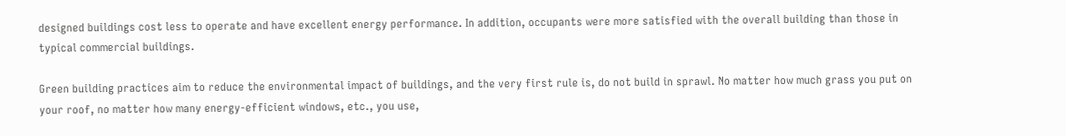designed buildings cost less to operate and have excellent energy performance. In addition, occupants were more satisfied with the overall building than those in typical commercial buildings.

Green building practices aim to reduce the environmental impact of buildings, and the very first rule is, do not build in sprawl. No matter how much grass you put on your roof, no matter how many energy-efficient windows, etc., you use,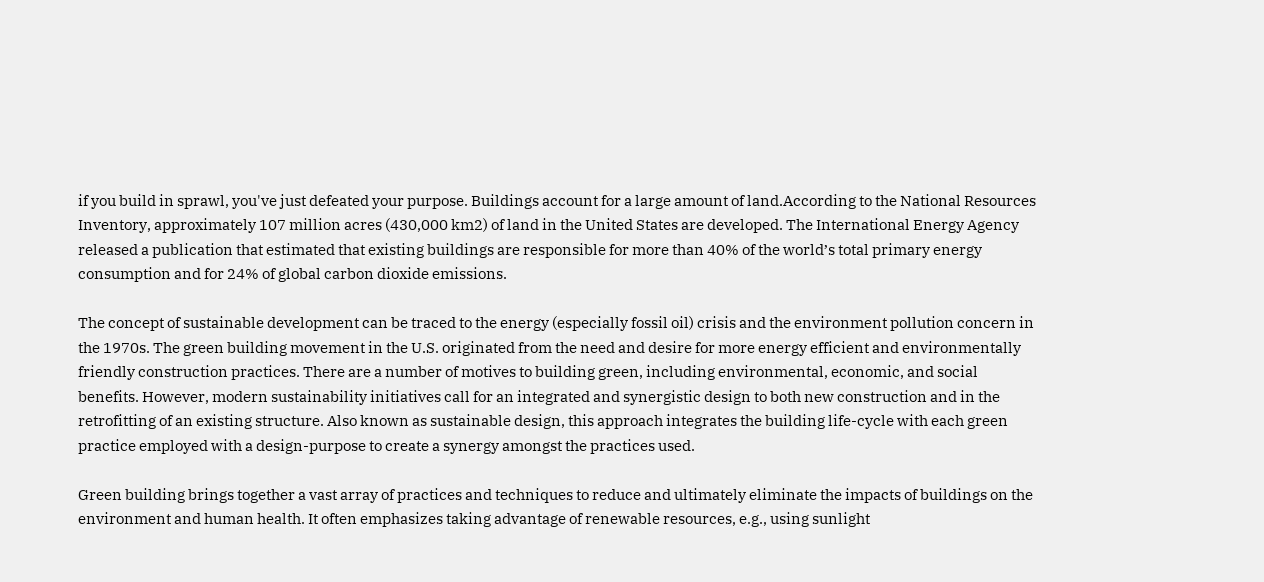if you build in sprawl, you've just defeated your purpose. Buildings account for a large amount of land.According to the National Resources Inventory, approximately 107 million acres (430,000 km2) of land in the United States are developed. The International Energy Agency released a publication that estimated that existing buildings are responsible for more than 40% of the world’s total primary energy consumption and for 24% of global carbon dioxide emissions.

The concept of sustainable development can be traced to the energy (especially fossil oil) crisis and the environment pollution concern in the 1970s. The green building movement in the U.S. originated from the need and desire for more energy efficient and environmentally friendly construction practices. There are a number of motives to building green, including environmental, economic, and social benefits. However, modern sustainability initiatives call for an integrated and synergistic design to both new construction and in the retrofitting of an existing structure. Also known as sustainable design, this approach integrates the building life-cycle with each green practice employed with a design-purpose to create a synergy amongst the practices used.

Green building brings together a vast array of practices and techniques to reduce and ultimately eliminate the impacts of buildings on the environment and human health. It often emphasizes taking advantage of renewable resources, e.g., using sunlight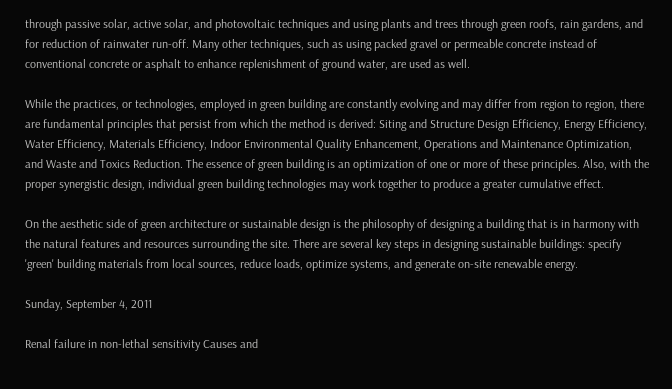through passive solar, active solar, and photovoltaic techniques and using plants and trees through green roofs, rain gardens, and for reduction of rainwater run-off. Many other techniques, such as using packed gravel or permeable concrete instead of conventional concrete or asphalt to enhance replenishment of ground water, are used as well.

While the practices, or technologies, employed in green building are constantly evolving and may differ from region to region, there are fundamental principles that persist from which the method is derived: Siting and Structure Design Efficiency, Energy Efficiency, Water Efficiency, Materials Efficiency, Indoor Environmental Quality Enhancement, Operations and Maintenance Optimization, and Waste and Toxics Reduction. The essence of green building is an optimization of one or more of these principles. Also, with the proper synergistic design, individual green building technologies may work together to produce a greater cumulative effect.

On the aesthetic side of green architecture or sustainable design is the philosophy of designing a building that is in harmony with the natural features and resources surrounding the site. There are several key steps in designing sustainable buildings: specify 'green' building materials from local sources, reduce loads, optimize systems, and generate on-site renewable energy.

Sunday, September 4, 2011

Renal failure in non-lethal sensitivity Causes and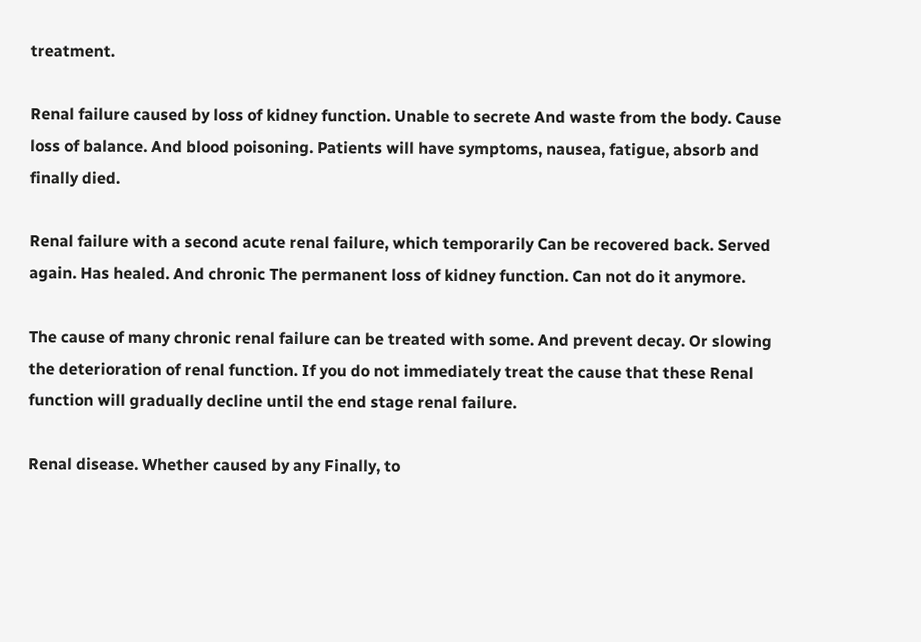treatment.

Renal failure caused by loss of kidney function. Unable to secrete And waste from the body. Cause loss of balance. And blood poisoning. Patients will have symptoms, nausea, fatigue, absorb and finally died.

Renal failure with a second acute renal failure, which temporarily Can be recovered back. Served again. Has healed. And chronic The permanent loss of kidney function. Can not do it anymore.

The cause of many chronic renal failure can be treated with some. And prevent decay. Or slowing the deterioration of renal function. If you do not immediately treat the cause that these Renal function will gradually decline until the end stage renal failure.

Renal disease. Whether caused by any Finally, to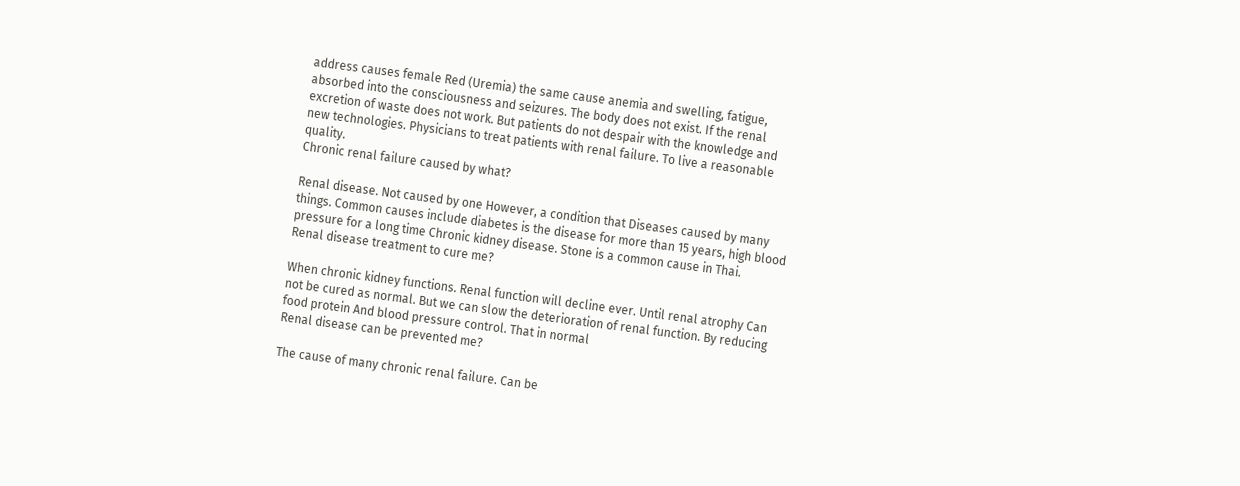address causes female Red (Uremia) the same cause anemia and swelling, fatigue, absorbed into the consciousness and seizures. The body does not exist. If the renal excretion of waste does not work. But patients do not despair with the knowledge and new technologies. Physicians to treat patients with renal failure. To live a reasonable quality.
Chronic renal failure caused by what?

Renal disease. Not caused by one However, a condition that Diseases caused by many things. Common causes include diabetes is the disease for more than 15 years, high blood pressure for a long time Chronic kidney disease. Stone is a common cause in Thai.
Renal disease treatment to cure me?

When chronic kidney functions. Renal function will decline ever. Until renal atrophy Can not be cured as normal. But we can slow the deterioration of renal function. By reducing food protein And blood pressure control. That in normal
Renal disease can be prevented me?

The cause of many chronic renal failure. Can be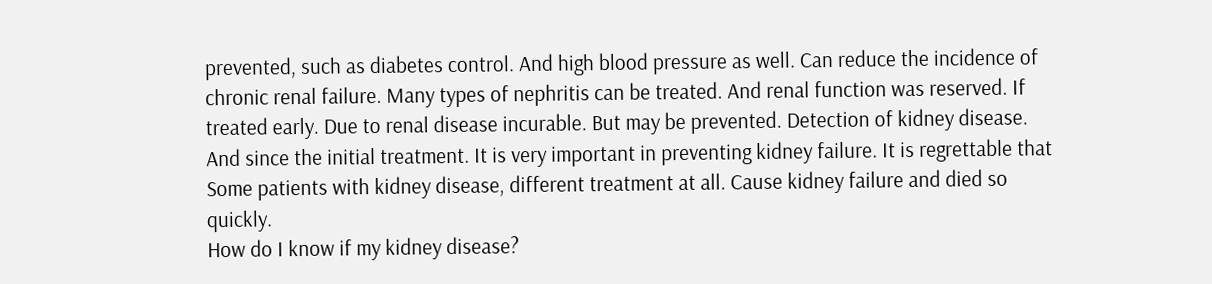prevented, such as diabetes control. And high blood pressure as well. Can reduce the incidence of chronic renal failure. Many types of nephritis can be treated. And renal function was reserved. If treated early. Due to renal disease incurable. But may be prevented. Detection of kidney disease. And since the initial treatment. It is very important in preventing kidney failure. It is regrettable that Some patients with kidney disease, different treatment at all. Cause kidney failure and died so quickly.
How do I know if my kidney disease?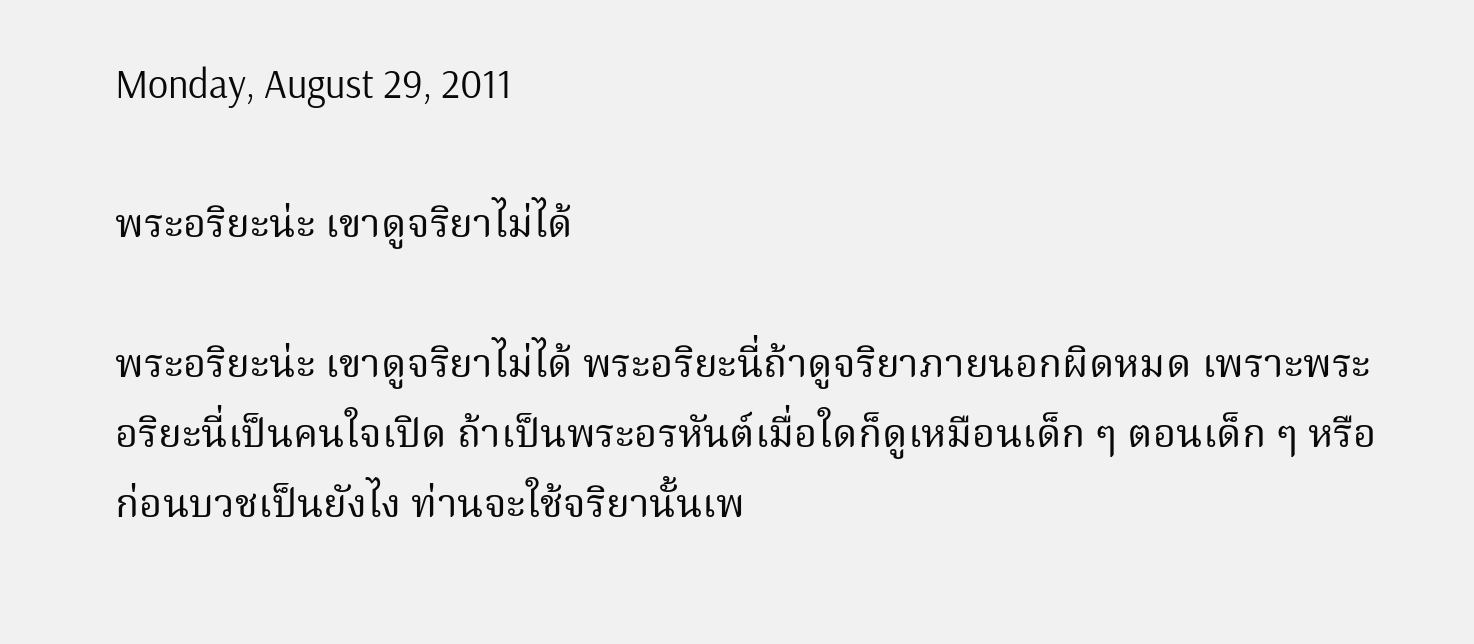Monday, August 29, 2011

พระอริยะน่ะ เขาดูจริยาไม่ได้

พระอริยะน่ะ เขาดูจริยาไม่ได้ พระอริยะนี่ถ้าดูจริยาภายนอกผิดหมด เพราะพระอริยะนี่เป็นคนใจเปิด ถ้าเป็นพระอรหันต์เมื่อใดก็ดูเหมือนเด็ก ๆ ตอนเด็ก ๆ หรือก่อนบวชเป็นยังไง ท่านจะใช้จริยานั้นเพ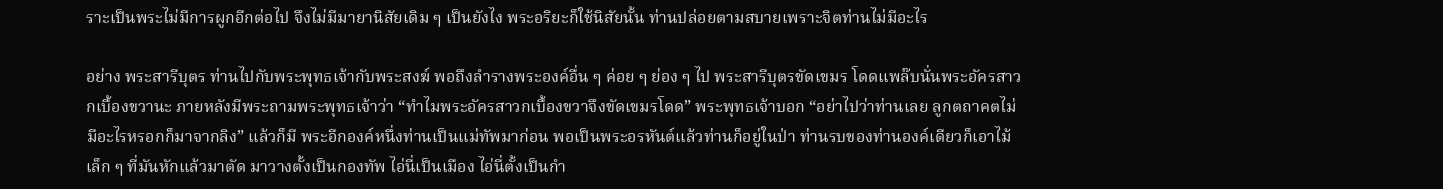ราะเป็นพระไม่มีการผูกอีกต่อไป จึงไม่มีมายานิสัยเดิม ๆ เป็นยังไง พระอริยะก็ใช้นิสัยนั้น ท่านปล่อยตามสบายเพราะจิตท่านไม่มีอะไร

อย่าง พระสารีบุตร ท่านไปกับพระพุทธเจ้ากับพระสงฆ์ พอถึงลำรางพระองค์อื่น ๆ ค่อย ๆ ย่อง ๆ ไป พระสารีบุตรขัดเขมร โดดแพล๊บนั่นพระอัครสาวกเบื้องขวานะ ภายหลังมีพระถามพระพุทธเจ้าว่า “ทำไมพระอัครสาวกเบื้องขวาจึงขัดเขมรโดด” พระพุทธเจ้าบอก “อย่าไปว่าท่านเลย ลูกตถาคตไม่มีอะไรหรอกก็มาจากลิง” แล้วก็มี พระอีกองค์หนึ่งท่านเป็นแม่ทัพมาก่อน พอเป็นพระอรหันต์แล้วท่านก็อยู่ในป่า ท่านรบของท่านองค์เดียวก็เอาไม้เล็ก ๆ ที่มันหักแล้วมาตัด มาวางตั้งเป็นกองทัพ ไอ่นี่เป็นเมือง ไอ่นี่ตั้งเป็นกำ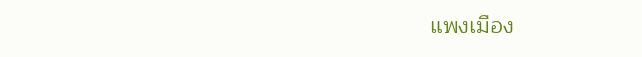แพงเมือง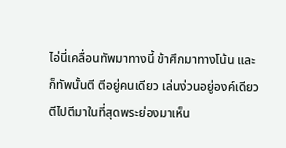ไอ่นี่เคลื่อนทัพมาทางนี้ ข้าศึกมาทางโน้น และก็ทัพนั้นตี ตีอยู่คนเดียว เล่นง่วนอยู่องค์เดียว ตีไปตีมาในที่สุดพระย่องมาเห็น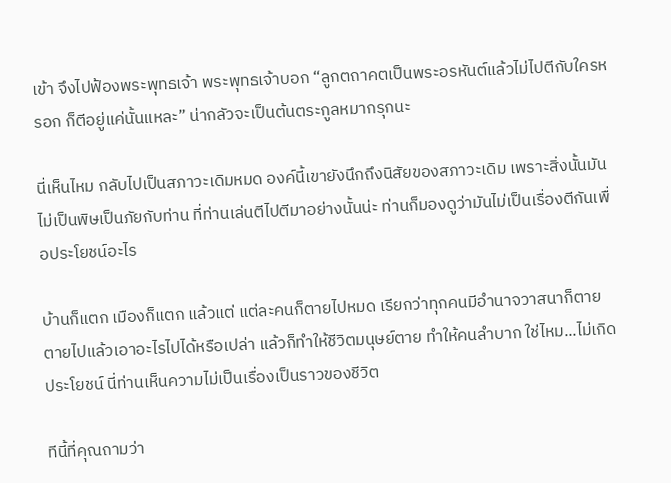เข้า จึงไปฟ้องพระพุทธเจ้า พระพุทธเจ้าบอก “ลูกตถาคตเป็นพระอรหันต์แล้วไม่ไปตีกับใครหรอก ก็ตีอยู่แค่นั้นแหละ” น่ากลัวจะเป็นต้นตระกูลหมากรุกนะ

นี่เห็นไหม กลับไปเป็นสภาวะเดิมหมด องค์นี้เขายังนึกถึงนิสัยของสภาวะเดิม เพราะสิ่งนั้นมันไม่เป็นพิษเป็นภัยกับท่าน ที่ท่านเล่นตีไปตีมาอย่างนั้นน่ะ ท่านก็มองดูว่ามันไม่เป็นเรื่องตีกันเพื่อประโยชน์อะไร

บ้านก็แตก เมืองก็แตก แล้วแต่ แต่ละคนก็ตายไปหมด เรียกว่าทุกคนมีอำนาจวาสนาก็ตาย ตายไปแล้วเอาอะไรไปได้หรือเปล่า แล้วก็ทำให้ชีวิตมนุษย์ตาย ทำให้คนลำบาก ใช่ไหม...ไม่เกิดประโยชน์ นี่ท่านเห็นความไม่เป็นเรื่องเป็นราวของชีวิต

ทีนี้ที่คุณถามว่า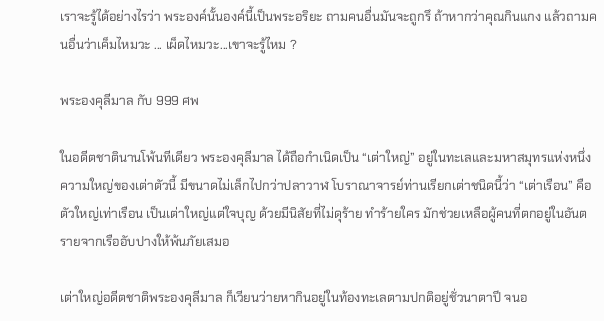เราจะรู้ได้อย่างไรว่า พระองค์นั้นองค์นี้เป็นพระอริยะ ถามคนอื่นมันจะถูกรึ ถ้าหากว่าคุณกินแกง แล้วถามคนอื่นว่าเค็มไหมวะ ... เผ็ดไหมวะ...เขาจะรู้ไหม ?

พระองคุลีมาล กับ 999 ศพ

ในอดีตชาตินานโพ้นทีเดียว พระองคุลีมาล ได้ถือกำเนิดเป็น “เต่าใหญ่” อยู่ในทะเลและมหาสมุทรแห่งหนึ่ง ความใหญ่ของเต่าตัวนี้ มีขนาดไม่เล็กไปกว่าปลาวาฬ โบราณาจารย์ท่านเรียกเต่าชนิดนี้ว่า “เต่าเรือน” คือ ตัวใหญ่เท่าเรือน เป็นเต่าใหญ่แต่ใจบุญ ด้วยมีนิสัยที่ไม่ดุร้าย ทำร้ายใคร มักช่วยเหลือผู้คนที่ตกอยู่ในอันตรายจากเรืออับปางให้พ้นภัยเสมอ

เต่าใหญ่อดีตชาติพระองคุลีมาล ก็เวียนว่ายหากินอยู่ในท้องทะเลตามปกติอยู่ชั่วนาตาปี จนอ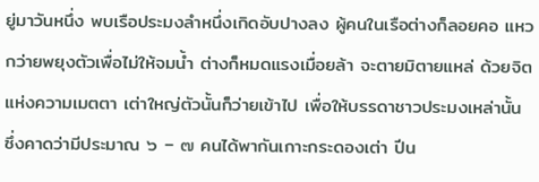ยู่มาวันหนึ่ง พบเรือประมงลำหนึ่งเกิดอับปางลง ผู้คนในเรือต่างก็ลอยคอ แหวกว่ายพยุงตัวเพื่อไม่ให้จมน้ำ ต่างก็หมดแรงเมื่อยล้า จะตายมิตายแหล่ ด้วยจิตแห่งความเมตตา เต่าใหญ่ตัวนั้นก็ว่ายเข้าไป เพื่อให้บรรดาชาวประมงเหล่านั้น ซึ่งคาดว่ามีประมาณ ๖ – ๗ คนได้พากันเกาะกระดองเต่า ปีน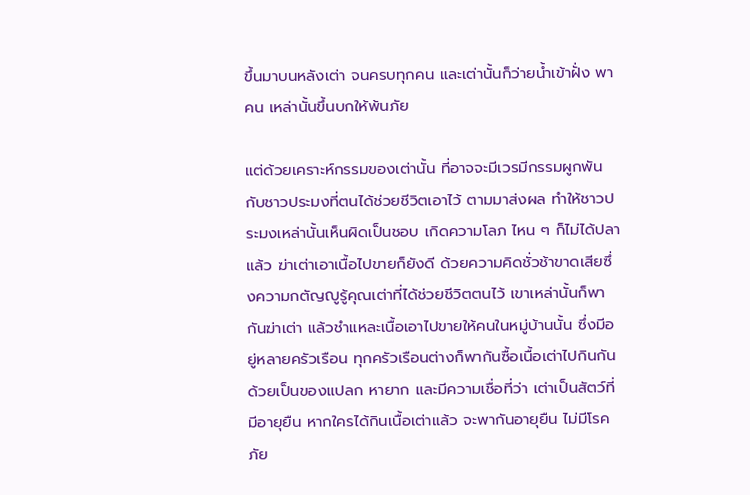ขึ้นมาบนหลังเต่า จนครบทุกคน และเต่านั้นก็ว่ายน้ำเข้าฝั่ง พาคน เหล่านั้นขึ้นบกให้พ้นภัย

แต่ด้วยเคราะห์กรรมของเต่านั้น ที่อาจจะมีเวรมีกรรมผูกพันกับชาวประมงที่ตนได้ช่วยชีวิตเอาไว้ ตามมาส่งผล ทำให้ชาวประมงเหล่านั้นเห็นผิดเป็นชอบ เกิดความโลภ ไหน ๆ ก็ไม่ได้ปลาแล้ว ฆ่าเต่าเอาเนื้อไปขายก็ยังดี ด้วยความคิดชั่วช้าขาดเสียซึ่งความกตัญญูรู้คุณเต่าที่ได้ช่วยชีวิตตนไว้ เขาเหล่านั้นก็พากันฆ่าเต่า แล้วชำแหละเนื้อเอาไปขายให้คนในหมู่บ้านนั้น ซึ่งมีอยู่หลายครัวเรือน ทุกครัวเรือนต่างก็พากันซื้อเนื้อเต่าไปกินกัน ด้วยเป็นของแปลก หายาก และมีความเชื่อที่ว่า เต่าเป็นสัตว์ที่มีอายุยืน หากใครได้กินเนื้อเต่าแล้ว จะพากันอายุยืน ไม่มีโรคภัย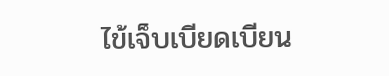ไข้เจ็บเบียดเบียน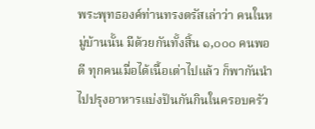พระพุทธองค์ท่านทรงตรัสเล่าว่า คนในหมู่บ้านนั้น มีด้วยกันทั้งสิ้น ๑,๐๐๐ คนพอดี ทุกคนเมื่อได้เนื้อเต่าไปแล้ว ก็พากันนำไปปรุงอาหารแบ่งปันกันกินในครอบครัว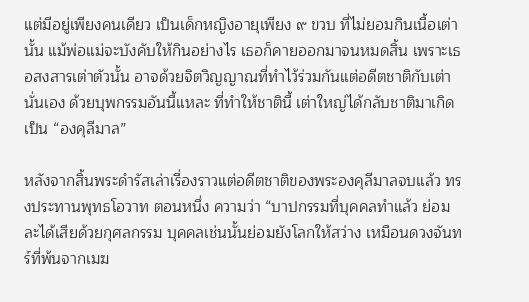แต่มีอยู่เพียงคนเดียว เป็นเด็กหญิงอายุเพียง ๙ ขวบ ที่ไม่ยอมกินเนื้อเต่านั้น แม้พ่อแม่จะบังคับให้กินอย่างไร เธอก็คายออกมาจนหมดสิ้น เพราะเธอสงสารเต่าตัวนั้น อาจด้วยจิตวิญญาณที่ทำไว้ร่วมกันแต่อดีตชาติกับเต่านั่นเอง ด้วยบุพกรรมอันนี้แหละ ที่ทำให้ชาตินี้ เต่าใหญ่ได้กลับชาติมาเกิดเป็น “องคุลีมาล”

หลังจากสิ้นพระดำรัสเล่าเรื่องราวแต่อดีตชาติของพระองคุลีมาลจบแล้ว ทรงประทานพุทธโอวาท ตอนหนึ่ง ความว่า “บาปกรรมที่บุคคลทำแล้ว ย่อมละได้เสียด้วยกุศลกรรม บุคคลเช่นนั้นย่อมยังโลกให้สว่าง เหมือนดวงจันทร์ที่พ้นจากเมฆ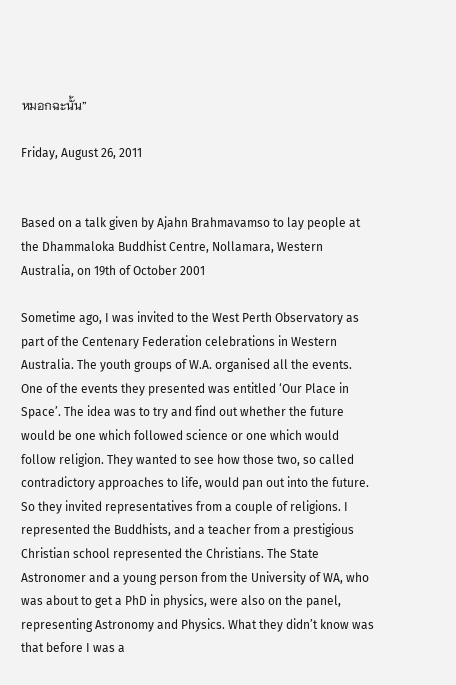หมอกฉะนั้น”

Friday, August 26, 2011


Based on a talk given by Ajahn Brahmavamso to lay people at the Dhammaloka Buddhist Centre, Nollamara, Western Australia, on 19th of October 2001

Sometime ago, I was invited to the West Perth Observatory as part of the Centenary Federation celebrations in Western Australia. The youth groups of W.A. organised all the events. One of the events they presented was entitled ‘Our Place in Space’. The idea was to try and find out whether the future would be one which followed science or one which would follow religion. They wanted to see how those two, so called contradictory approaches to life, would pan out into the future. So they invited representatives from a couple of religions. I represented the Buddhists, and a teacher from a prestigious Christian school represented the Christians. The State Astronomer and a young person from the University of WA, who was about to get a PhD in physics, were also on the panel, representing Astronomy and Physics. What they didn’t know was that before I was a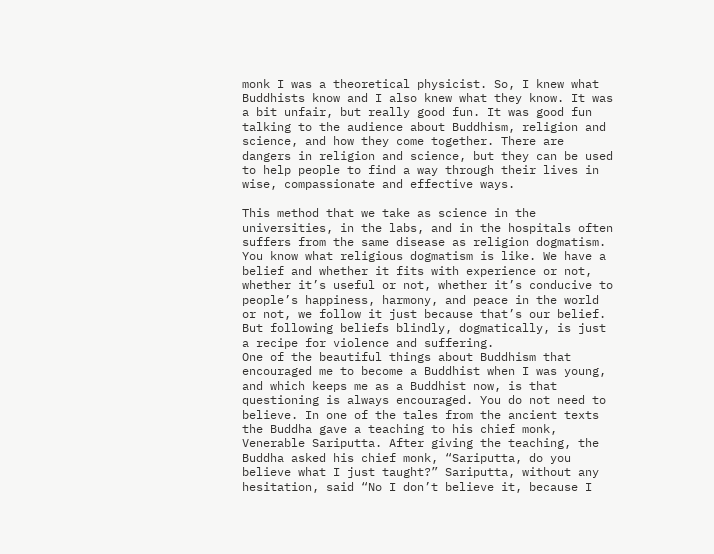monk I was a theoretical physicist. So, I knew what Buddhists know and I also knew what they know. It was a bit unfair, but really good fun. It was good fun talking to the audience about Buddhism, religion and science, and how they come together. There are dangers in religion and science, but they can be used to help people to find a way through their lives in wise, compassionate and effective ways.

This method that we take as science in the universities, in the labs, and in the hospitals often suffers from the same disease as religion dogmatism. You know what religious dogmatism is like. We have a belief and whether it fits with experience or not, whether it’s useful or not, whether it’s conducive to people’s happiness, harmony, and peace in the world or not, we follow it just because that’s our belief. But following beliefs blindly, dogmatically, is just a recipe for violence and suffering.
One of the beautiful things about Buddhism that encouraged me to become a Buddhist when I was young, and which keeps me as a Buddhist now, is that questioning is always encouraged. You do not need to believe. In one of the tales from the ancient texts the Buddha gave a teaching to his chief monk, Venerable Sariputta. After giving the teaching, the Buddha asked his chief monk, “Sariputta, do you believe what I just taught?” Sariputta, without any hesitation, said “No I don’t believe it, because I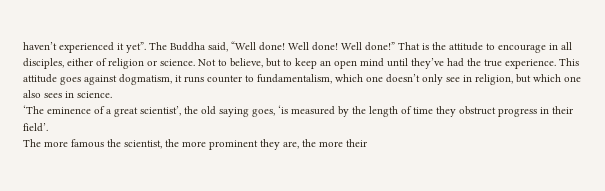haven’t experienced it yet”. The Buddha said, “Well done! Well done! Well done!” That is the attitude to encourage in all disciples, either of religion or science. Not to believe, but to keep an open mind until they’ve had the true experience. This attitude goes against dogmatism, it runs counter to fundamentalism, which one doesn’t only see in religion, but which one also sees in science.
‘The eminence of a great scientist’, the old saying goes, ‘is measured by the length of time they obstruct progress in their field’.
The more famous the scientist, the more prominent they are, the more their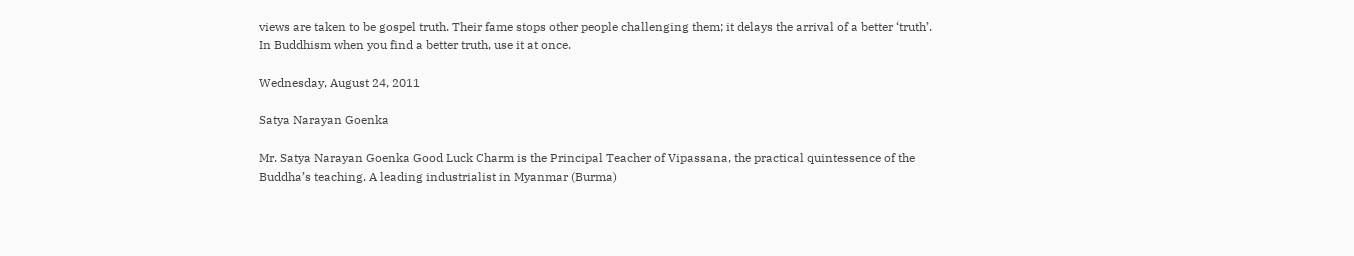views are taken to be gospel truth. Their fame stops other people challenging them; it delays the arrival of a better ‘truth’. In Buddhism when you find a better truth, use it at once.

Wednesday, August 24, 2011

Satya Narayan Goenka

Mr. Satya Narayan Goenka Good Luck Charm is the Principal Teacher of Vipassana, the practical quintessence of the Buddha’s teaching. A leading industrialist in Myanmar (Burma)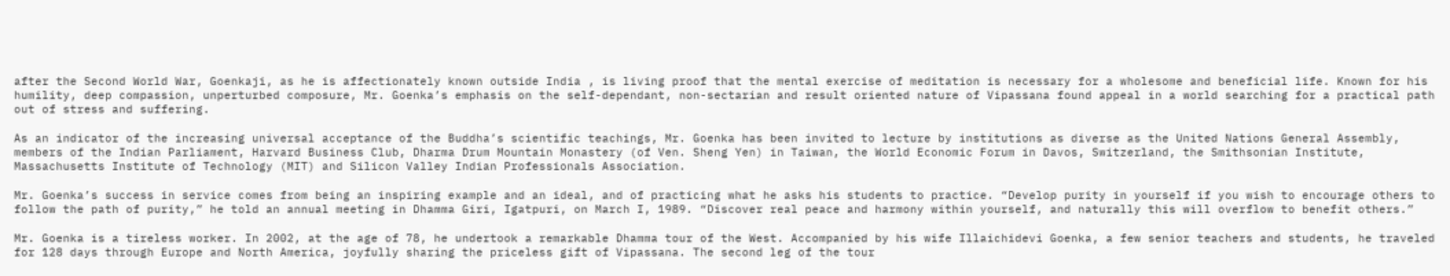after the Second World War, Goenkaji, as he is affectionately known outside India , is living proof that the mental exercise of meditation is necessary for a wholesome and beneficial life. Known for his humility, deep compassion, unperturbed composure, Mr. Goenka’s emphasis on the self-dependant, non-sectarian and result oriented nature of Vipassana found appeal in a world searching for a practical path out of stress and suffering.

As an indicator of the increasing universal acceptance of the Buddha’s scientific teachings, Mr. Goenka has been invited to lecture by institutions as diverse as the United Nations General Assembly, members of the Indian Parliament, Harvard Business Club, Dharma Drum Mountain Monastery (of Ven. Sheng Yen) in Taiwan, the World Economic Forum in Davos, Switzerland, the Smithsonian Institute, Massachusetts Institute of Technology (MIT) and Silicon Valley Indian Professionals Association.

Mr. Goenka’s success in service comes from being an inspiring example and an ideal, and of practicing what he asks his students to practice. “Develop purity in yourself if you wish to encourage others to follow the path of purity,” he told an annual meeting in Dhamma Giri, Igatpuri, on March I, 1989. “Discover real peace and harmony within yourself, and naturally this will overflow to benefit others.”

Mr. Goenka is a tireless worker. In 2002, at the age of 78, he undertook a remarkable Dhamma tour of the West. Accompanied by his wife Illaichidevi Goenka, a few senior teachers and students, he traveled for 128 days through Europe and North America, joyfully sharing the priceless gift of Vipassana. The second leg of the tour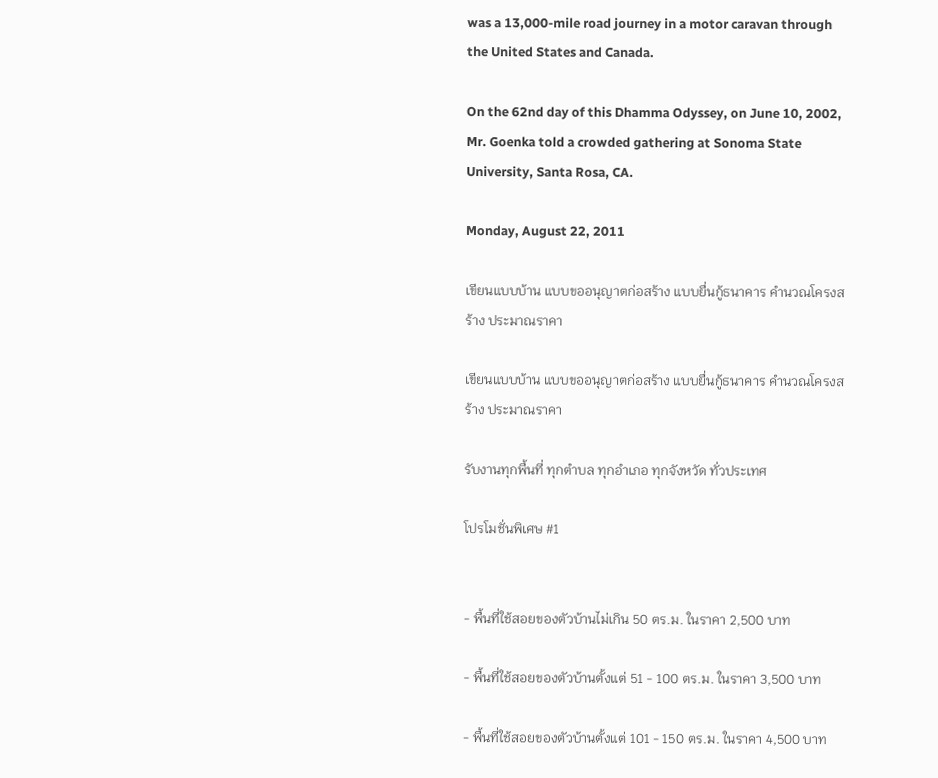was a 13,000-mile road journey in a motor caravan through the United States and Canada.

On the 62nd day of this Dhamma Odyssey, on June 10, 2002, Mr. Goenka told a crowded gathering at Sonoma State University, Santa Rosa, CA.

Monday, August 22, 2011

เขียนแบบบ้าน แบบขออนุญาตก่อสร้าง แบบยื่นกู้ธนาคาร คำนวณโครงสร้าง ประมาณราคา

เขียนแบบบ้าน แบบขออนุญาตก่อสร้าง แบบยื่นกู้ธนาคาร คำนวณโครงสร้าง ประมาณราคา

รับงานทุกพื้นที่ ทุกตำบล ทุกอำเภอ ทุกจังหวัด ทั่วประเทศ

โปรโมชั่นพิเศษ #1


- พื้นที่ใช้สอยของตัวบ้านไม่เกิน 50 ตร.ม. ในราคา 2,500 บาท

- พื้นที่ใช้สอยของตัวบ้านตั้งแต่ 51 - 100 ตร.ม. ในราคา 3,500 บาท

- พื้นที่ใช้สอยของตัวบ้านตั้งแต่ 101 - 150 ตร.ม. ในราคา 4,500 บาท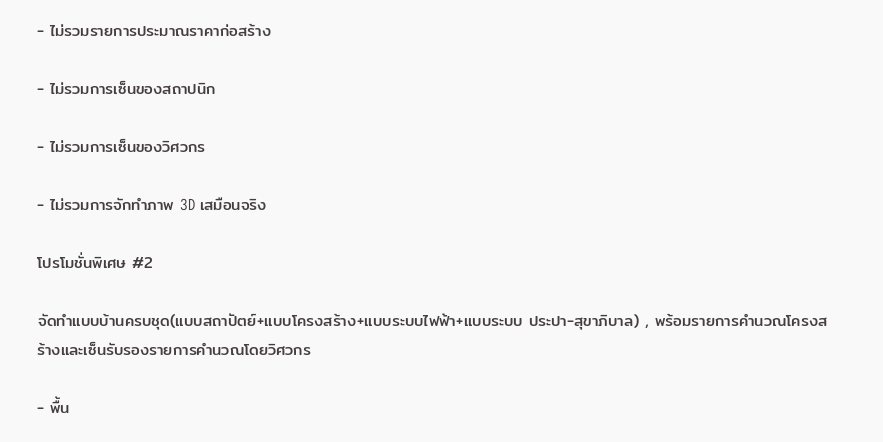- ไม่รวมรายการประมาณราคาก่อสร้าง

- ไม่รวมการเซ็นของสถาปนิก

- ไม่รวมการเซ็นของวิศวกร

- ไม่รวมการจักทำภาพ 3D เสมือนจริง

โปรโมชั่นพิเศษ #2

จัดทำแบบบ้านครบชุด(แบบสถาปัตย์+แบบโครงสร้าง+แบบระบบไฟฟ้า+แบบระบบ ประปา-สุขาภิบาล) , พร้อมรายการคำนวณโครงสร้างและเซ็นรับรองรายการคำนวณโดยวิศวกร

- พื้น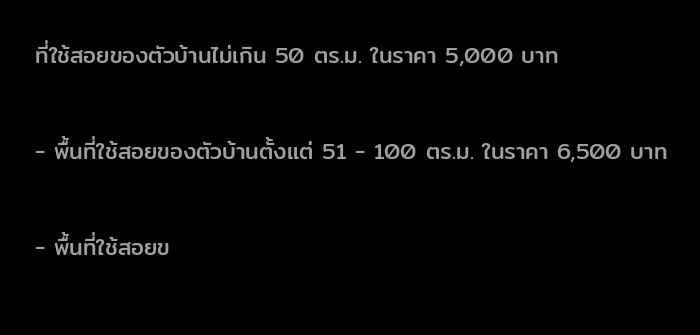ที่ใช้สอยของตัวบ้านไม่เกิน 50 ตร.ม. ในราคา 5,000 บาท

- พื้นที่ใช้สอยของตัวบ้านตั้งแต่ 51 - 100 ตร.ม. ในราคา 6,500 บาท

- พื้นที่ใช้สอยข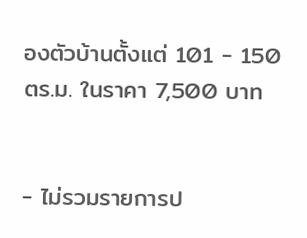องตัวบ้านตั้งแต่ 101 - 150 ตร.ม. ในราคา 7,500 บาท


- ไม่รวมรายการป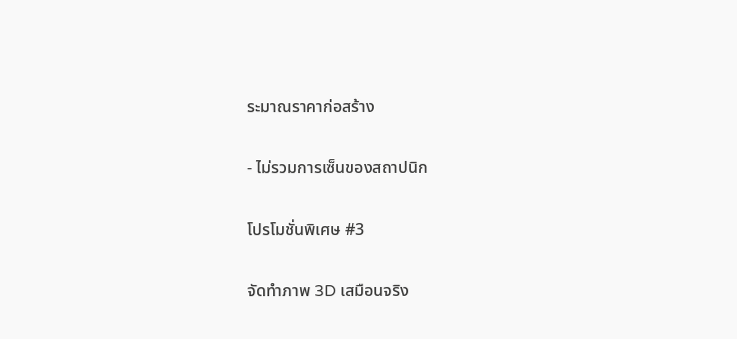ระมาณราคาก่อสร้าง

- ไม่รวมการเซ็นของสถาปนิก

โปรโมชั่นพิเศษ #3

จัดทำภาพ 3D เสมือนจริง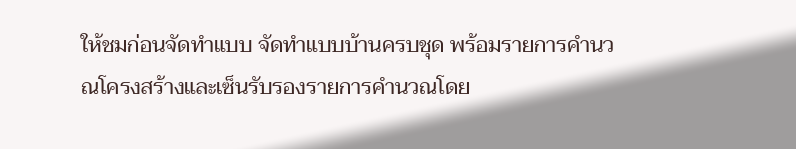ให้ชมก่อนจัดทำแบบ จัดทำแบบบ้านครบชุด พร้อมรายการคำนวณโครงสร้างและเซ็นรับรองรายการคำนวณโดย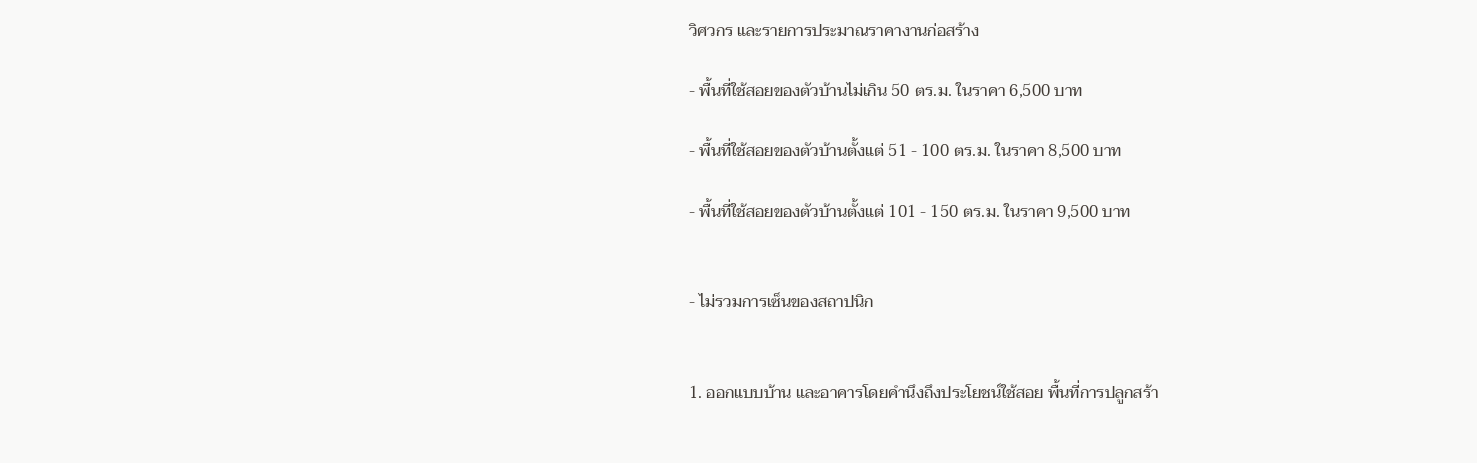วิศวกร และรายการประมาณราคางานก่อสร้าง

- พื้นที่ใช้สอยของตัวบ้านไม่เกิน 50 ตร.ม. ในราคา 6,500 บาท

- พื้นที่ใช้สอยของตัวบ้านตั้งแต่ 51 - 100 ตร.ม. ในราคา 8,500 บาท

- พื้นที่ใช้สอยของตัวบ้านตั้งแต่ 101 - 150 ตร.ม. ในราคา 9,500 บาท


- ไม่รวมการเซ็นของสถาปนิก


1. ออกแบบบ้าน และอาคารโดยคำนึงถึงประโยชน์ใช้สอย พื้นที่การปลูกสร้า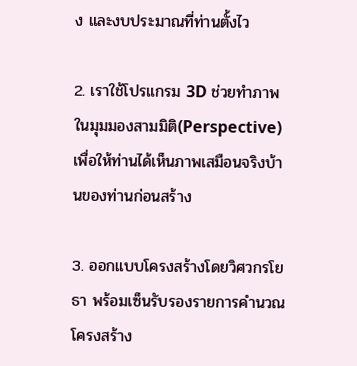ง และงบประมาณที่ท่านตั้งไว

2. เราใช้โปรแกรม 3D ช่วยทำภาพในมุมมองสามมิติ(Perspective) เพื่อให้ท่านได้เห็นภาพเสมือนจริงบ้านของท่านก่อนสร้าง

3. ออกแบบโครงสร้างโดยวิศวกรโยธา พร้อมเซ็นรับรองรายการคำนวณโครงสร้าง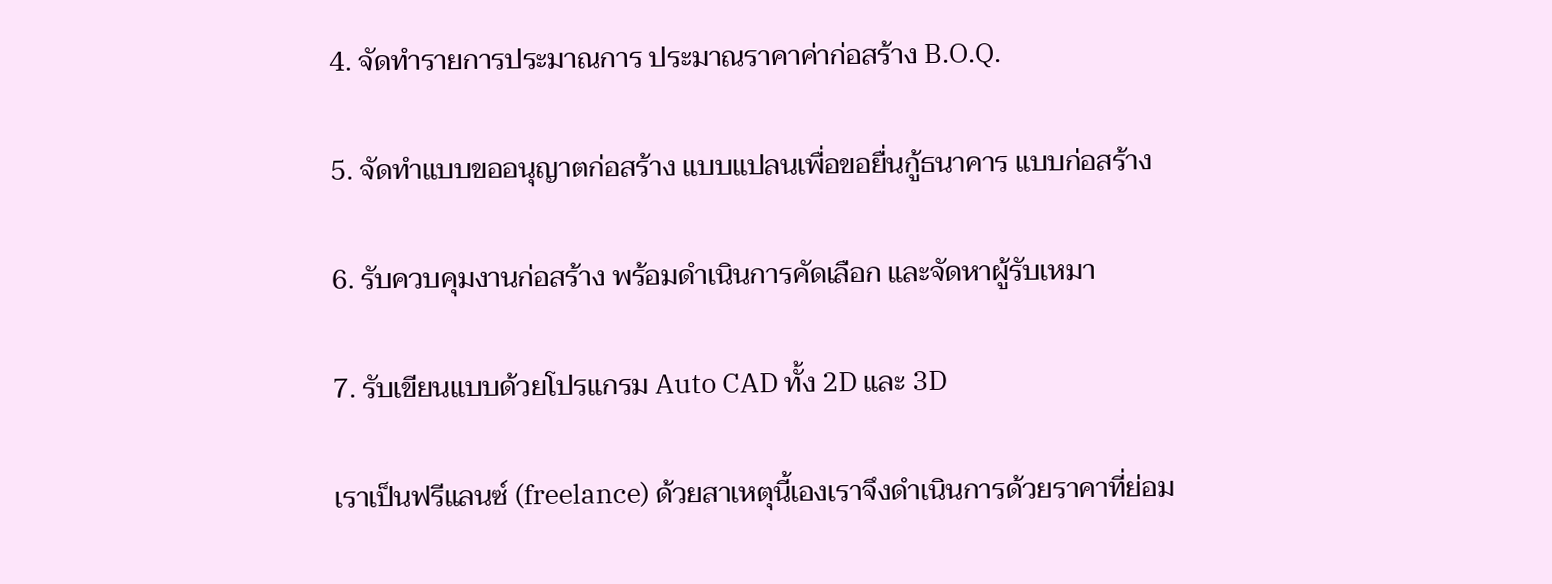4. จัดทำรายการประมาณการ ประมาณราคาค่าก่อสร้าง B.O.Q.

5. จัดทำแบบขออนุญาตก่อสร้าง แบบแปลนเพื่อขอยื่นกู้ธนาคาร แบบก่อสร้าง

6. รับควบคุมงานก่อสร้าง พร้อมดำเนินการคัดเลือก และจัดหาผู้รับเหมา

7. รับเขียนแบบด้วยโปรแกรม Auto CAD ทั้ง 2D และ 3D

เราเป็นฟรีแลนซ์ (freelance) ด้วยสาเหตุนี้เองเราจึงดำเนินการด้วยราคาที่ย่อม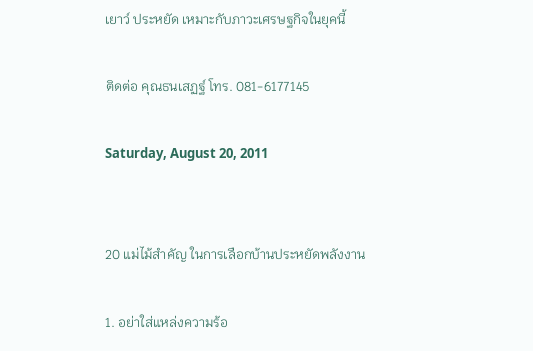เยาว์ ประหยัด เหมาะกับภาวะเศรษฐกิจในยุคนี้

ติดต่อ คุณธนเสฏฐ์ โทร. 081-6177145

Saturday, August 20, 2011


20 แม่ไม้สำคัญ ในการเลือกบ้านประหยัดพลังงาน

1. อย่าใส่แหล่งความร้อ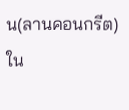น(ลานคอนกรีต)ใน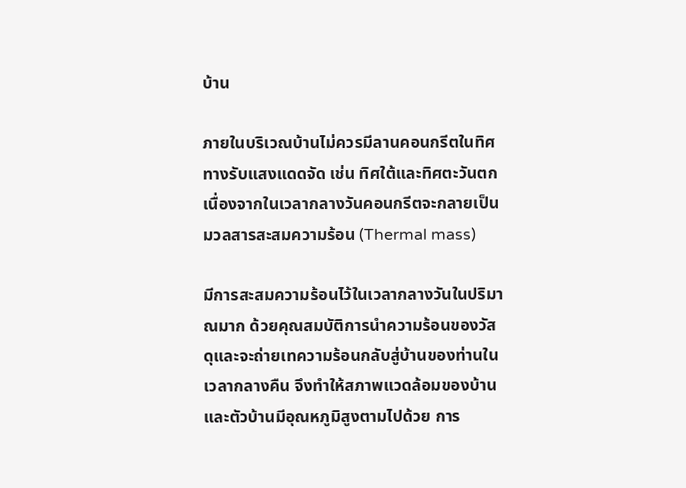บ้าน

ภายในบริเวณบ้านไม่ควรมีลานคอนกรีตในทิศทางรับแสงแดดจัด เช่น ทิศใต้และทิศตะวันตก เนื่องจากในเวลากลางวันคอนกรีตจะกลายเป็นมวลสารสะสมความร้อน (Thermal mass)

มีการสะสมความร้อนไว้ในเวลากลางวันในปริมาณมาก ด้วยคุณสมบัติการนำความร้อนของวัสดุและจะถ่ายเทความร้อนกลับสู่บ้านของท่านในเวลากลางคืน จึงทำให้สภาพแวดล้อมของบ้านและตัวบ้านมีอุณหภูมิสูงตามไปด้วย การ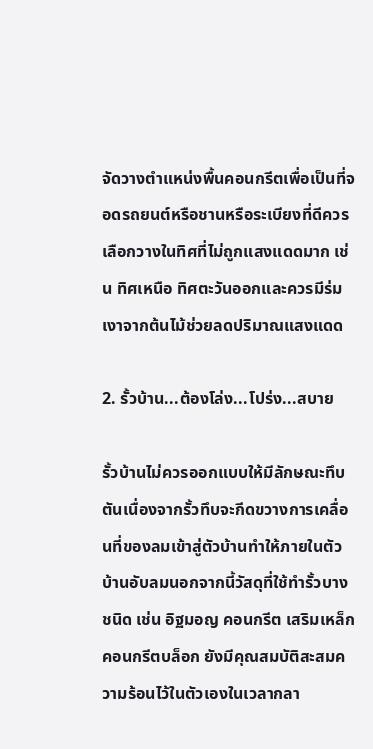จัดวางตำแหน่งพื้นคอนกรีตเพื่อเป็นที่จอดรถยนต์หรือชานหรือระเบียงที่ดีควรเลือกวางในทิศที่ไม่ถูกแสงแดดมาก เช่น ทิศเหนือ ทิศตะวันออกและควรมีร่มเงาจากต้นไม้ช่วยลดปริมาณแสงแดด

2. รั้วบ้าน...ต้องโล่ง...โปร่ง...สบาย

รั้วบ้านไม่ควรออกแบบให้มีลักษณะทึบตันเนื่องจากรั้วทึบจะกีดขวางการเคลื่อนที่ของลมเข้าสู่ตัวบ้านทำให้ภายในตัวบ้านอับลมนอกจากนี้วัสดุที่ใช้ทำรั้วบางชนิด เช่น อิฐมอญ คอนกรีต เสริมเหล็ก คอนกรีตบล็อก ยังมีคุณสมบัติสะสมความร้อนไว้ในตัวเองในเวลากลา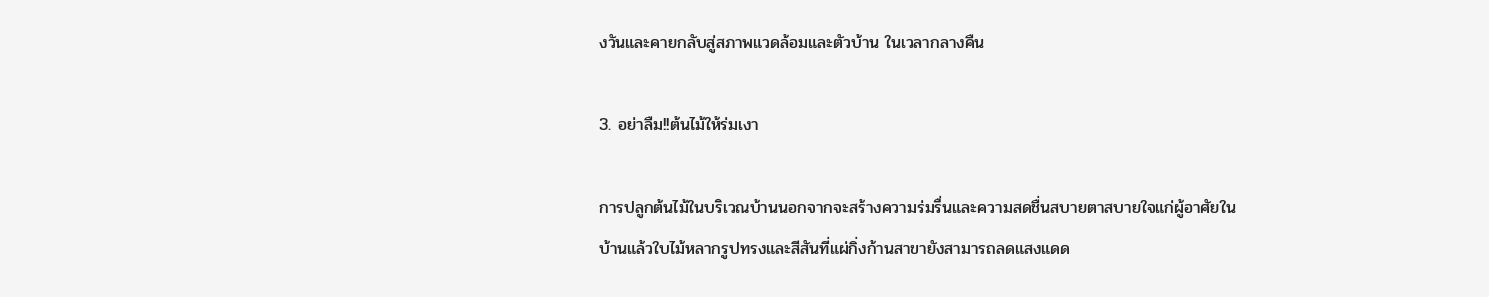งวันและคายกลับสู่สภาพแวดล้อมและตัวบ้าน ในเวลากลางคืน

3. อย่าลืม!!ต้นไม้ให้ร่มเงา

การปลูกต้นไม้ในบริเวณบ้านนอกจากจะสร้างความร่มรื่นและความสดชื่นสบายตาสบายใจแก่ผู้อาศัยในบ้านแล้วใบไม้หลากรูปทรงและสีสันที่แผ่กิ่งก้านสาขายังสามารถลดแสงแดด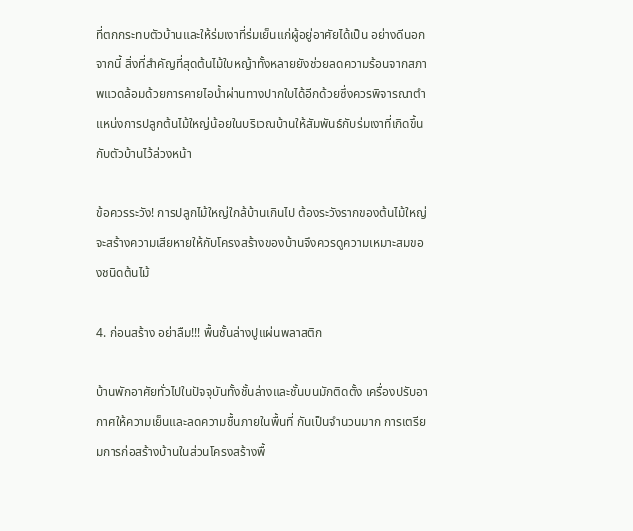ที่ตกกระทบตัวบ้านและให้ร่มเงาที่ร่มเย็นแก่ผู้อยู่อาศัยได้เป็น อย่างดีนอกจากนี้ สิ่งที่สำคัญที่สุดต้นไม้ใบหญ้าทั้งหลายยังช่วยลดความร้อนจากสภาพแวดล้อมด้วยการคายไอน้ำผ่านทางปากใบได้อีกด้วยซึ่งควรพิจารณาตำแหน่งการปลูกต้นไม้ใหญ่น้อยในบริเวณบ้านให้สัมพันธ์กับร่มเงาที่เกิดขึ้นกับตัวบ้านไว้ล่วงหน้า

ข้อควรระวัง! การปลูกไม้ใหญ่ใกล้บ้านเกินไป ต้องระวังรากของต้นไม้ใหญ่จะสร้างความเสียหายให้กับโครงสร้างของบ้านจึงควรดูความเหมาะสมของชนิดต้นไม้

4. ก่อนสร้าง อย่าลืม!!! พื้นชั้นล่างปูแผ่นพลาสติก

บ้านพักอาศัยทั่วไปในปัจจุบันทั้งชั้นล่างและชั้นบนมักติดตั้ง เครื่องปรับอากาศให้ความเย็นและลดความชื้นภายในพื้นที่ กันเป็นจำนวนมาก การเตรียมการก่อสร้างบ้านในส่วนโครงสร้างพื้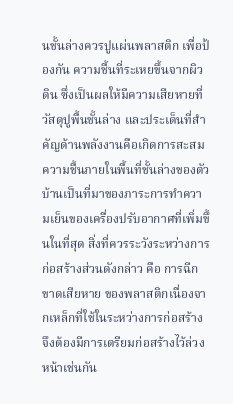นชั้นล่างควรปูแผ่นพลาสติก เพื่อป้องกัน ความชื้นที่ระเหยขึ้นจากผิวดิน ซึ่งเป็นผลให้มีความเสียหายที่วัสดุปูพื้นชั้นล่าง และประเด็นที่สำคัญด้านพลังงานคือเกิดการสะสมความชื้นภายในพื้นที่ชั้นล่างของตัวบ้านเป็นที่มาของภาระการทำความเย็นของเครื่องปรับอากาศที่เพิ่มขึ้นในที่สุด สิ่งที่ควรระวังระหว่างการก่อสร้างส่วนดังกล่าว คือ การฉีกขาดเสียหาย ของพลาสติกเนื่องจากเหล็กที่ใช้ในระหว่างการก่อสร้าง จึงต้องมีการเตรียมก่อสร้างไว้ล่วงหน้าเช่นกัน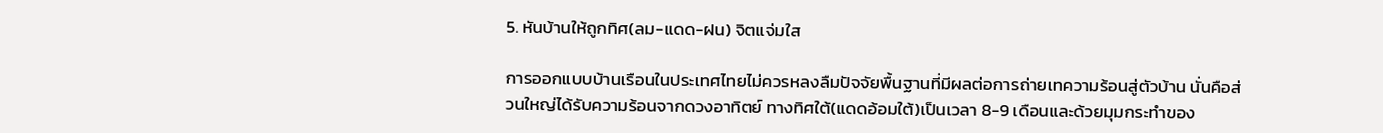5. หันบ้านให้ถูกทิศ(ลม-แดด-ฝน) จิตแจ่มใส

การออกแบบบ้านเรือนในประเทศไทยไม่ควรหลงลืมปัจจัยพื้นฐานที่มีผลต่อการถ่ายเทความร้อนสู่ตัวบ้าน นั่นคือส่วนใหญ่ได้รับความร้อนจากดวงอาทิตย์ ทางทิศใต้(แดดอ้อมใต้)เป็นเวลา 8-9 เดือนและด้วยมุมกระทำของ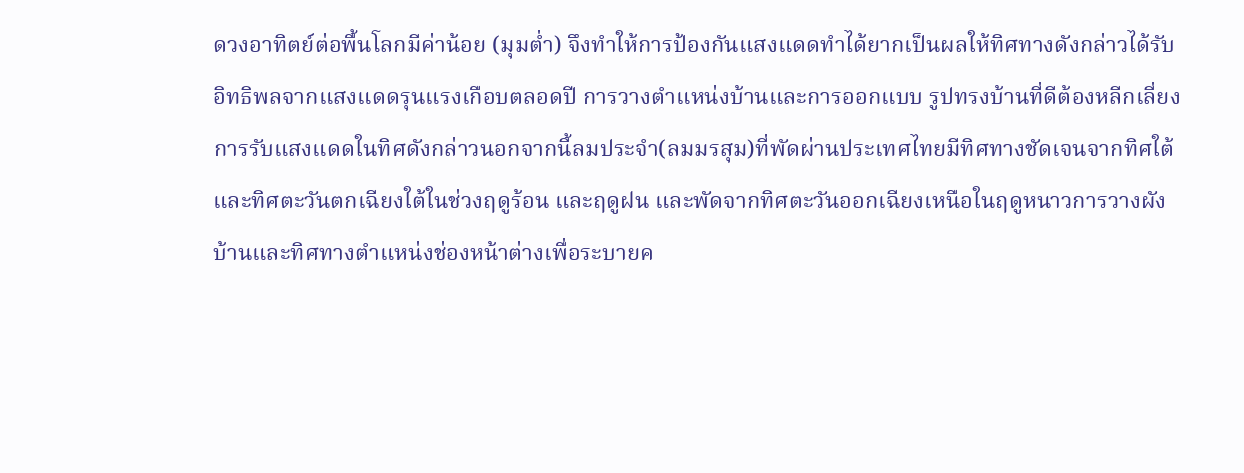ดวงอาทิตย์ต่อพื้นโลกมีค่าน้อย (มุมต่ำ) จึงทำให้การป้องกันแสงแดดทำได้ยากเป็นผลให้ทิศทางดังกล่าวได้รับอิทธิพลจากแสงแดดรุนแรงเกือบตลอดปี การวางตำแหน่งบ้านและการออกแบบ รูปทรงบ้านที่ดีต้องหลีกเลี่ยงการรับแสงแดดในทิศดังกล่าวนอกจากนี้ลมประจำ(ลมมรสุม)ที่พัดผ่านประเทศไทยมีทิศทางชัดเจนจากทิศใต้และทิศตะวันตกเฉียงใต้ในช่วงฤดูร้อน และฤดูฝน และพัดจากทิศตะวันออกเฉียงเหนือในฤดูหนาวการวางผังบ้านและทิศทางตำแหน่งช่องหน้าต่างเพื่อระบายค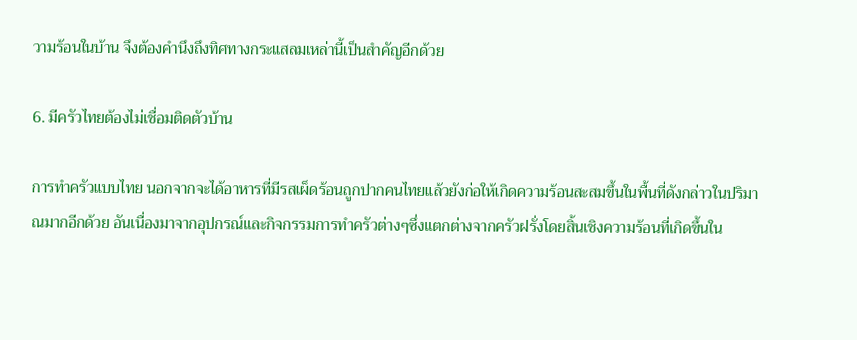วามร้อนในบ้าน จึงต้องคำนึงถึงทิศทางกระแสลมเหล่านี้เป็นสำคัญอีกด้วย

6. มีครัวไทยต้องไม่เชื่อมติดตัวบ้าน

การทำครัวแบบไทย นอกจากจะได้อาหารที่มีรสเผ็ดร้อนถูกปากคนไทยแล้วยังก่อให้เกิดความร้อนสะสมขึ้นในพื้นที่ดังกล่าวในปริมาณมากอีกด้วย อันเนื่องมาจากอุปกรณ์และกิจกรรมการทำครัวต่างๆซึ่งแตกต่างจากครัวฝรั่งโดยสิ้นเชิงความร้อนที่เกิดขึ้นใน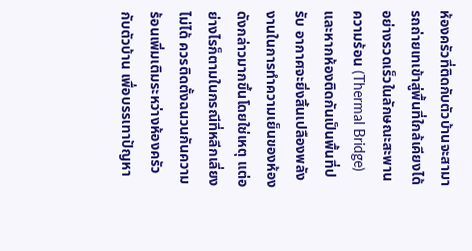ห้องครัวที่ติดกับตัวบ้านจะสามารถถ่ายเทเข้าสู่พื้นที่ใกล้เคียงได้อย่างรวดเร็วในลักษณะสะพานความร้อน (Thermal Bridge) และหากห้องติดกันเป็นพื้นที่ปรับ อากาศจะยิ่งสิ้นเปลืองพลังงานในการทำความเย็นของห้องดังกล่าวมากขึ้นโดยใช่เหตุ แต่อย่างไรก็ตามในกรณีที่หลีกเลี่ยงไม่ได้ ควรติดตั้งฉนวนกันความร้อนเพิ่มเติมระหว่างห้องครัวกับตัวบ้าน เพื่อบรรเทาปัญหา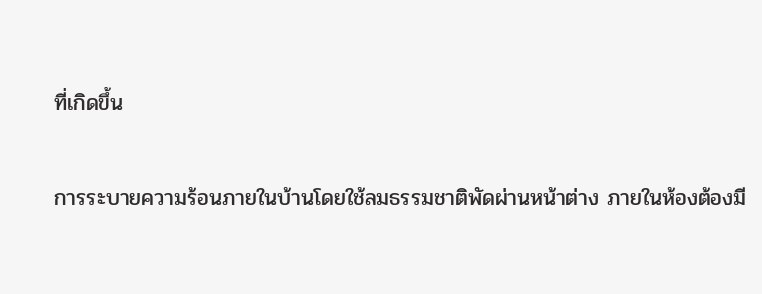ที่เกิดขึ้น


การระบายความร้อนภายในบ้านโดยใช้ลมธรรมชาติพัดผ่านหน้าต่าง ภายในห้องต้องมี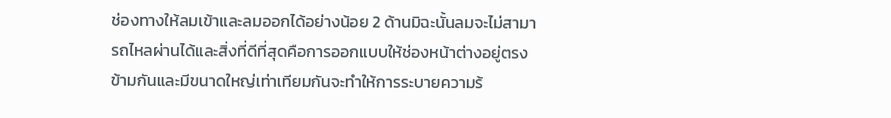ช่องทางให้ลมเข้าและลมออกได้อย่างน้อย 2 ด้านมิฉะนั้นลมจะไม่สามารถไหลผ่านได้และสิ่งที่ดีที่สุดคือการออกแบบให้ช่องหน้าต่างอยู่ตรงข้ามกันและมีขนาดใหญ่เท่าเทียมกันจะทำให้การระบายความร้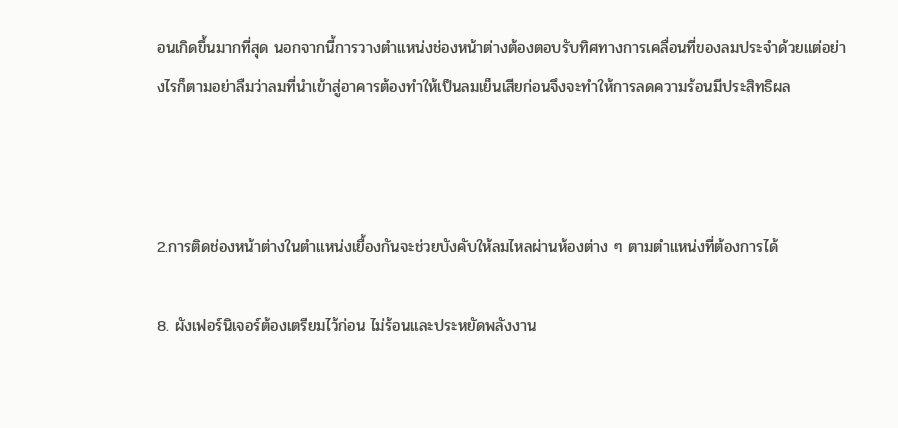อนเกิดขึ้นมากที่สุด นอกจากนี้การวางตำแหน่งช่องหน้าต่างต้องตอบรับทิศทางการเคลื่อนที่ของลมประจำด้วยแต่อย่างไรก็ตามอย่าลืมว่าลมที่นำเข้าสู่อาคารต้องทำให้เป็นลมเย็นเสียก่อนจึงจะทำให้การลดความร้อนมีประสิทธิผล



2.การติดช่องหน้าต่างในตำแหน่งเยื้องกันจะช่วยบังคับให้ลมไหลผ่านห้องต่าง ๆ ตามตำแหน่งที่ต้องการได้

8. ผังเฟอร์นิเจอร์ต้องเตรียมไว้ก่อน ไม่ร้อนและประหยัดพลังงาน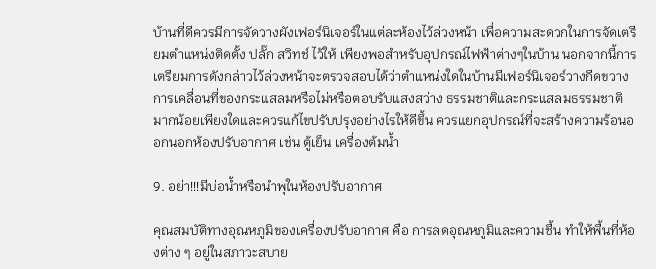บ้านที่ดีควรมีการจัดวางผังเฟอร์นิเจอร์ในแต่ละห้องไว้ล่วงหน้า เพื่อความสะดวกในการจัดเตรียมตำแหน่งติดตั้ง ปลั๊ก สวิทช์ ไว้ให้ เพียงพอสำหรับอุปกรณ์ไฟฟ้าต่างๆในบ้าน นอกจากนี้การเตรียมการดังกล่าวไว้ล่วงหน้าจะตรวจสอบได้ว่าตำแหน่งใดในบ้านมีเฟอร์นิเจอร์วางกีดขวางการเคลื่อนที่ของกระแสลมหรือไม่หรือตอบรับแสงสว่าง ธรรมชาติและกระแสลมธรรมชาติมากน้อยเพียงใดและควรแก้ไขปรับปรุงอย่างไรให้ดีขึ้น ควรแยกอุปกรณ์ที่จะสร้างความร้อนออกนอกห้องปรับอากาศ เช่น ตู้เย็น เครื่องต้มน้ำ

9. อย่า!!!มีบ่อน้ำหรือนำพุในห้องปรับอากาศ

คุณสมบัติทางอุณหภูมิของเครื่องปรับอากาศ คือ การลดอุณหภูมิและความชื้น ทำให้พื้นที่ห้องต่าง ๆ อยู่ในสภาวะสบาย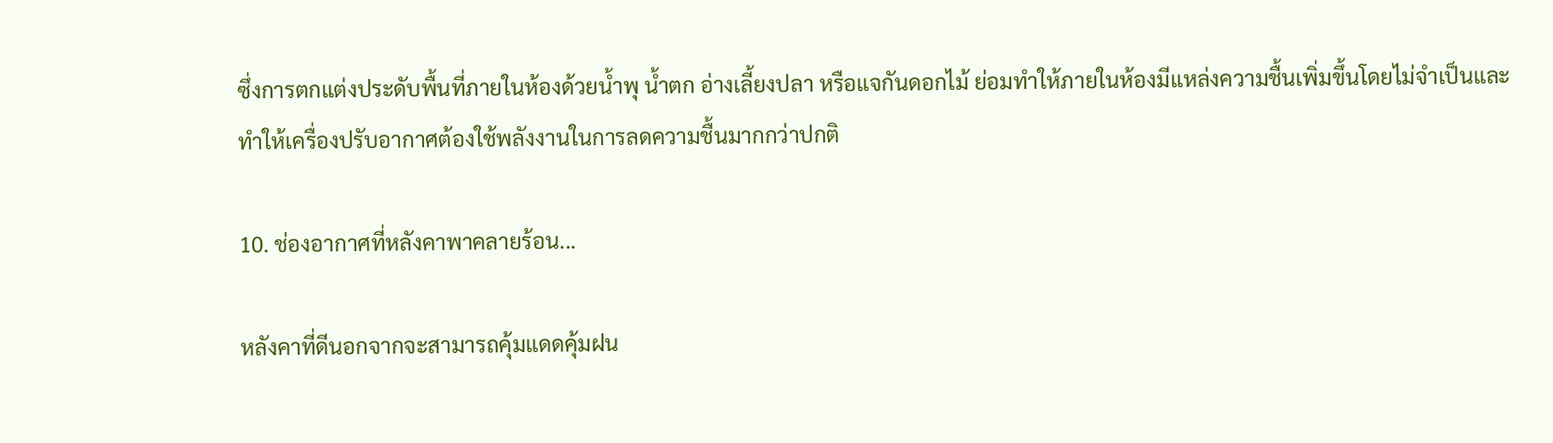ซึ่งการตกแต่งประดับพื้นที่ภายในห้องด้วยน้ำพุ น้ำตก อ่างเลี้ยงปลา หรือแจกันดอกไม้ ย่อมทำให้ภายในห้องมีแหล่งความชื้นเพิ่มขึ้นโดยไม่จำเป็นและทำให้เครื่องปรับอากาศต้องใช้พลังงานในการลดความชื้นมากกว่าปกติ

10. ช่องอากาศที่หลังคาพาคลายร้อน...

หลังคาที่ดีนอกจากจะสามารถคุ้มแดดคุ้มฝน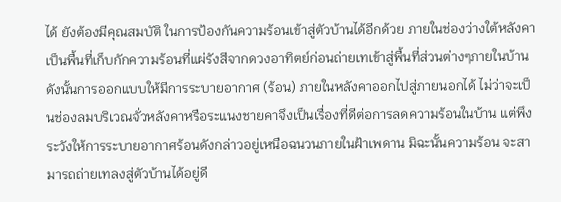ได้ ยังต้องมีคุณสมบัติ ในการป้องกันความร้อนเข้าสู่ตัวบ้านได้อีกด้วย ภายในช่องว่างใต้หลังคา เป็นพื้นที่เก็บกักความร้อนที่แผ่รังสีจากดวงอาทิตย์ก่อนถ่ายเทเข้าสู่พื้นที่ส่วนต่างๆภายในบ้านดังนั้นการออกแบบให้มีการระบายอากาศ (ร้อน) ภายในหลังคาออกไปสู่ภายนอกได้ ไม่ว่าจะเป็นช่องลมบริเวณจั่วหลังคาหรือระแนงชายคาจึงเป็นเรื่องที่ดีต่อการลดความร้อนในบ้าน แต่พึงระวังให้การระบายอากาศร้อนดังกล่าวอยู่เหนือฉนวนภายในฝ้าเพดาน มิฉะนั้นความร้อน จะสามารถถ่ายเทลงสู่ตัวบ้านได้อยู่ดี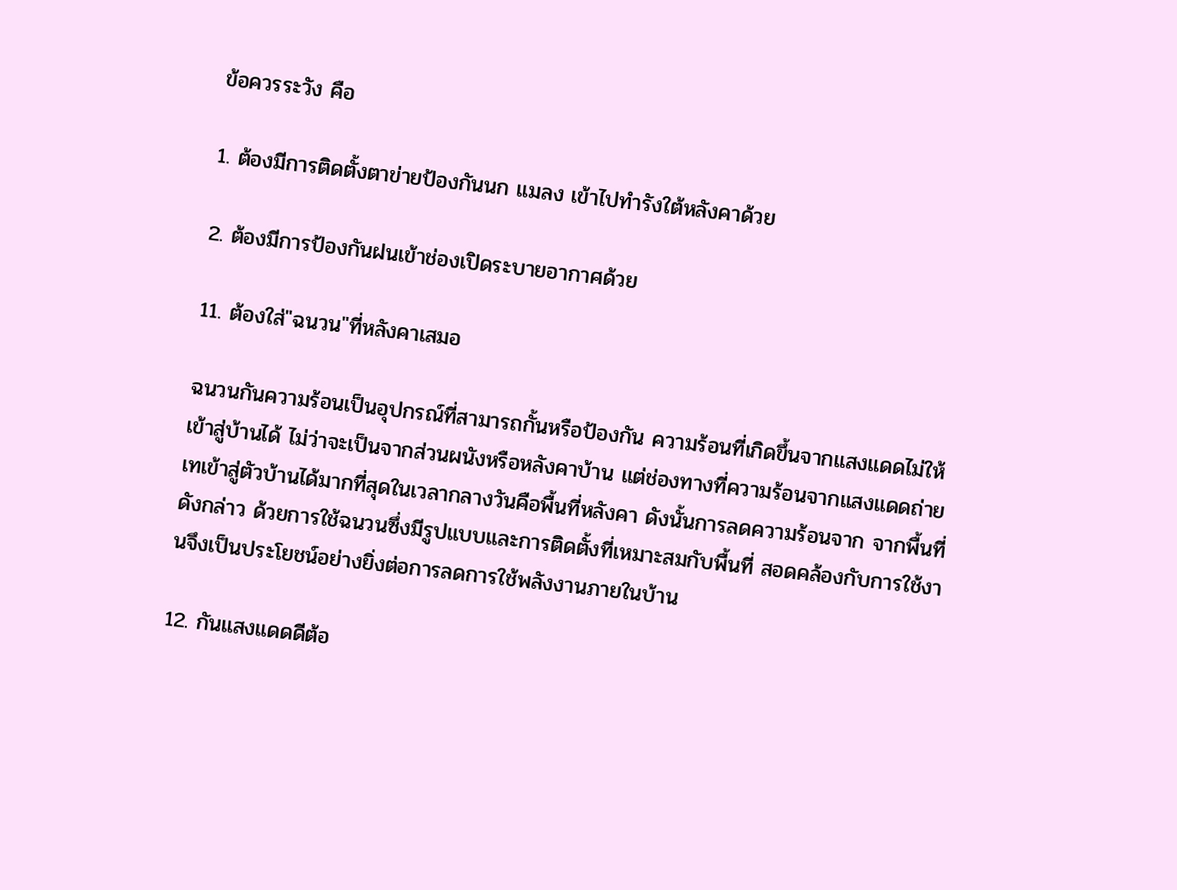ข้อควรระวัง คือ

1. ต้องมีการติดตั้งตาข่ายป้องกันนก แมลง เข้าไปทำรังใต้หลังคาด้วย

2. ต้องมีการป้องกันฝนเข้าช่องเปิดระบายอากาศด้วย

11. ต้องใส่"ฉนวน"ที่หลังคาเสมอ

ฉนวนกันความร้อนเป็นอุปกรณ์ที่สามารถกั้นหรือป้องกัน ความร้อนที่เกิดขึ้นจากแสงแดดไม่ให้เข้าสู่บ้านได้ ไม่ว่าจะเป็นจากส่วนผนังหรือหลังคาบ้าน แต่ช่องทางที่ความร้อนจากแสงแดดถ่ายเทเข้าสู่ตัวบ้านได้มากที่สุดในเวลากลางวันคือพื้นที่หลังคา ดังนั้นการลดความร้อนจาก จากพื้นที่ดังกล่าว ด้วยการใช้ฉนวนซึ่งมีรูปแบบและการติดตั้งที่เหมาะสมกับพื้นที่ สอดคล้องกับการใช้งานจึงเป็นประโยชน์อย่างยิ่งต่อการลดการใช้พลังงานภายในบ้าน

12. กันแสงแดดดีต้อ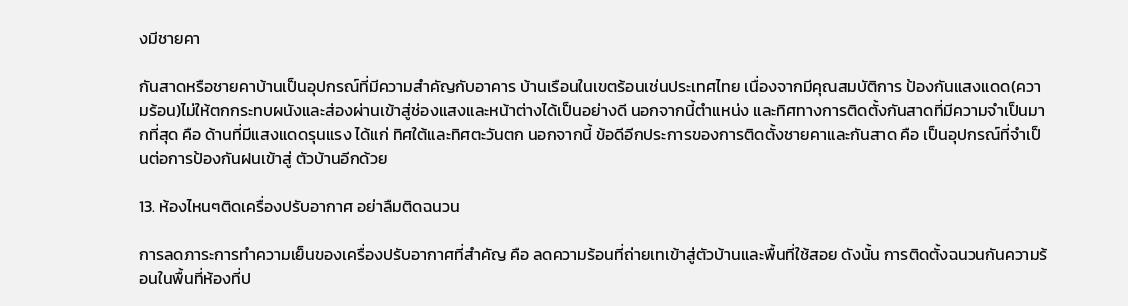งมีชายคา

กันสาดหรือชายคาบ้านเป็นอุปกรณ์ที่มีความสำคัญกับอาคาร บ้านเรือนในเขตร้อนเช่นประเทศไทย เนื่องจากมีคุณสมบัติการ ป้องกันแสงแดด(ความร้อน)ไม่ให้ตกกระทบผนังและส่องผ่านเข้าสู่ช่องแสงและหน้าต่างได้เป็นอย่างดี นอกจากนี้ตำแหน่ง และทิศทางการติดตั้งกันสาดที่มีความจำเป็นมากที่สุด คือ ด้านที่มีแสงแดดรุนแรง ได้แก่ ทิศใต้และทิศตะวันตก นอกจากนี้ ข้อดีอีกประการของการติดตั้งชายคาและกันสาด คือ เป็นอุปกรณ์ที่จำเป็นต่อการป้องกันฝนเข้าสู่ ตัวบ้านอีกด้วย

13. ห้องไหนๆติดเครื่องปรับอากาศ อย่าลืมติดฉนวน

การลดภาระการทำความเย็นของเครื่องปรับอากาศที่สำคัญ คือ ลดความร้อนที่ถ่ายเทเข้าสู่ตัวบ้านและพื้นที่ใช้สอย ดังนั้น การติดตั้งฉนวนกันความร้อนในพื้นที่ห้องที่ป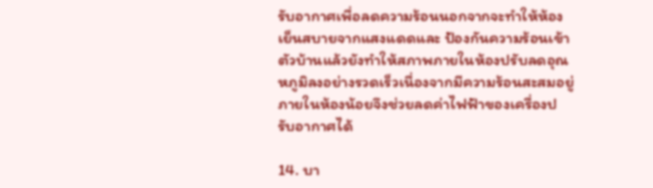รับอากาศเพื่อลดความร้อนนอกจากจะทำให้ห้องเย็นสบายจากแสงแดดและ ป้องกันความร้อนเข้าตัวบ้านแล้วยังทำให้สภาพภายในห้องปรับลดอุณหภูมิลงอย่างรวดเร็วเนื่องจากมีความร้อนสะสมอยู่ภายในห้องน้อยจึงช่วยลดค่าไฟฟ้าของเครื่องปรับอากาศได้

14. บา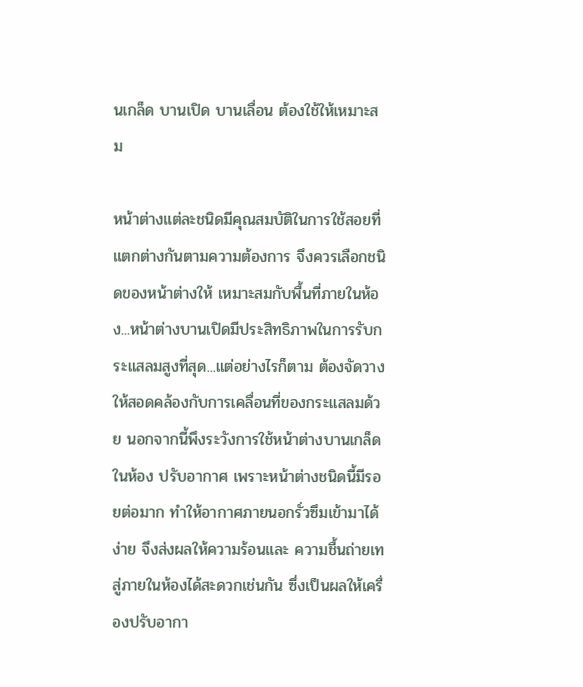นเกล็ด บานเปิด บานเลื่อน ต้องใช้ให้เหมาะสม

หน้าต่างแต่ละชนิดมีคุณสมบัติในการใช้สอยที่แตกต่างกันตามความต้องการ จึงควรเลือกชนิดของหน้าต่างให้ เหมาะสมกับพื้นที่ภายในห้อง...หน้าต่างบานเปิดมีประสิทธิภาพในการรับกระแสลมสูงที่สุด...แต่อย่างไรก็ตาม ต้องจัดวางให้สอดคล้องกับการเคลื่อนที่ของกระแสลมด้วย นอกจากนี้พึงระวังการใช้หน้าต่างบานเกล็ดในห้อง ปรับอากาศ เพราะหน้าต่างชนิดนี้มีรอยต่อมาก ทำให้อากาศภายนอกรั่วซึมเข้ามาได้ง่าย จึงส่งผลให้ความร้อนและ ความชื้นถ่ายเทสู่ภายในห้องได้สะดวกเช่นกัน ซึ่งเป็นผลให้เครื่องปรับอากา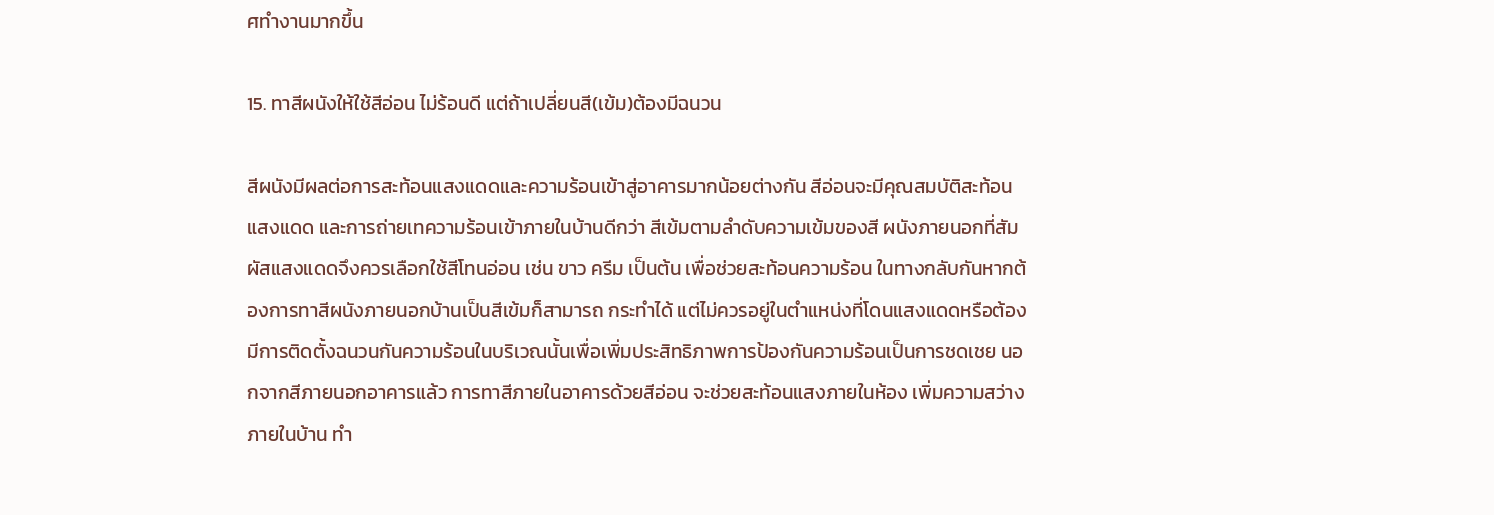ศทำงานมากขึ้น

15. ทาสีผนังให้ใช้สีอ่อน ไม่ร้อนดี แต่ถ้าเปลี่ยนสี(เข้ม)ต้องมีฉนวน

สีผนังมีผลต่อการสะท้อนแสงแดดและความร้อนเข้าสู่อาคารมากน้อยต่างกัน สีอ่อนจะมีคุณสมบัติสะท้อนแสงแดด และการถ่ายเทความร้อนเข้าภายในบ้านดีกว่า สีเข้มตามลำดับความเข้มของสี ผนังภายนอกที่สัมผัสแสงแดดจึงควรเลือกใช้สีโทนอ่อน เช่น ขาว ครีม เป็นต้น เพื่อช่วยสะท้อนความร้อน ในทางกลับกันหากต้องการทาสีผนังภายนอกบ้านเป็นสีเข้มก็สามารถ กระทำได้ แต่ไม่ควรอยู่ในตำแหน่งที่โดนแสงแดดหรือต้องมีการติดตั้งฉนวนกันความร้อนในบริเวณนั้นเพื่อเพิ่มประสิทธิภาพการป้องกันความร้อนเป็นการชดเชย นอกจากสีภายนอกอาคารแล้ว การทาสีภายในอาคารด้วยสีอ่อน จะช่วยสะท้อนแสงภายในห้อง เพิ่มความสว่างภายในบ้าน ทำ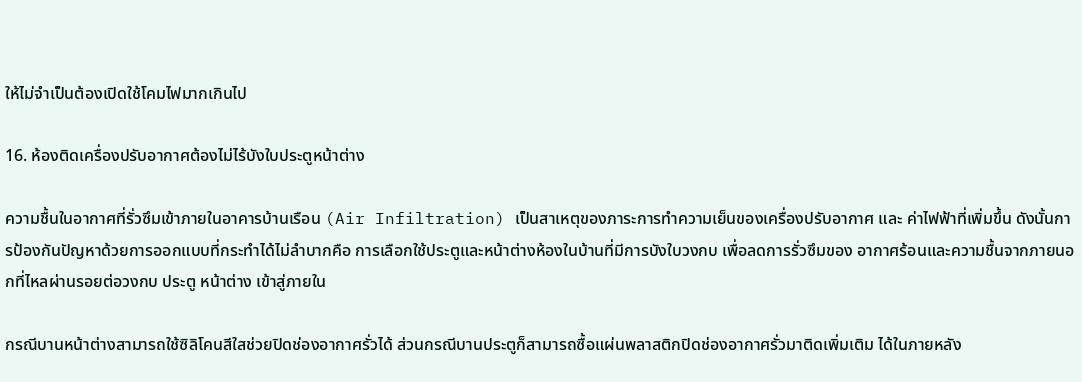ให้ไม่จำเป็นต้องเปิดใช้โคมไฟมากเกินไป

16. ห้องติดเครื่องปรับอากาศต้องไม่ไร้บังใบประตูหน้าต่าง

ความชื้นในอากาศที่รั่วซึมเข้าภายในอาคารบ้านเรือน (Air Infiltration) เป็นสาเหตุของภาระการทำความเย็นของเครื่องปรับอากาศ และ ค่าไฟฟ้าที่เพิ่มขึ้น ดังนั้นการป้องกันปัญหาด้วยการออกแบบที่กระทำได้ไม่ลำบากคือ การเลือกใช้ประตูและหน้าต่างห้องในบ้านที่มีการบังใบวงกบ เพื่อลดการรั่วซึมของ อากาศร้อนและความชื้นจากภายนอกที่ไหลผ่านรอยต่อวงกบ ประตู หน้าต่าง เข้าสู่ภายใน

กรณีบานหน้าต่างสามารถใช้ซิลิโคนสีใสช่วยปิดช่องอากาศรั่วได้ ส่วนกรณีบานประตูก็สามารถซื้อแผ่นพลาสติกปิดช่องอากาศรั่วมาติดเพิ่มเติม ได้ในภายหลัง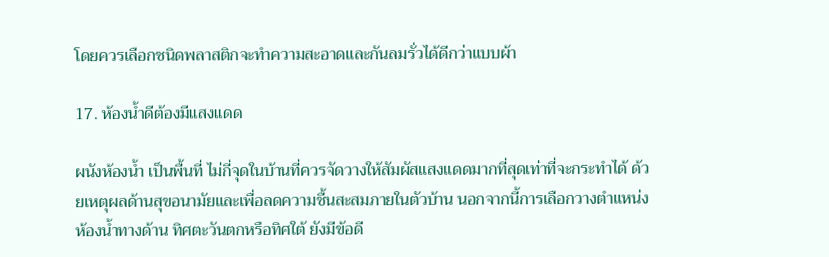โดยควรเลือกชนิดพลาสติกจะทำความสะอาดและกันลมรั่วได้ดีกว่าแบบผ้า

17. ห้องน้ำดีต้องมีแสงแดด

ผนังห้องน้ำ เป็นพื้นที่ ไม่กี่จุดในบ้านที่ควรจัดวางให้สัมผัสแสงแดดมากที่สุดเท่าที่จะกระทำได้ ด้วยเหตุผลด้านสุขอนามัยและเพื่อลดความชื้นสะสมภายในตัวบ้าน นอกจากนี้การเลือกวางตำแหน่งห้องน้ำทางด้าน ทิศตะวันตกหรือทิศใต้ ยังมีข้อดี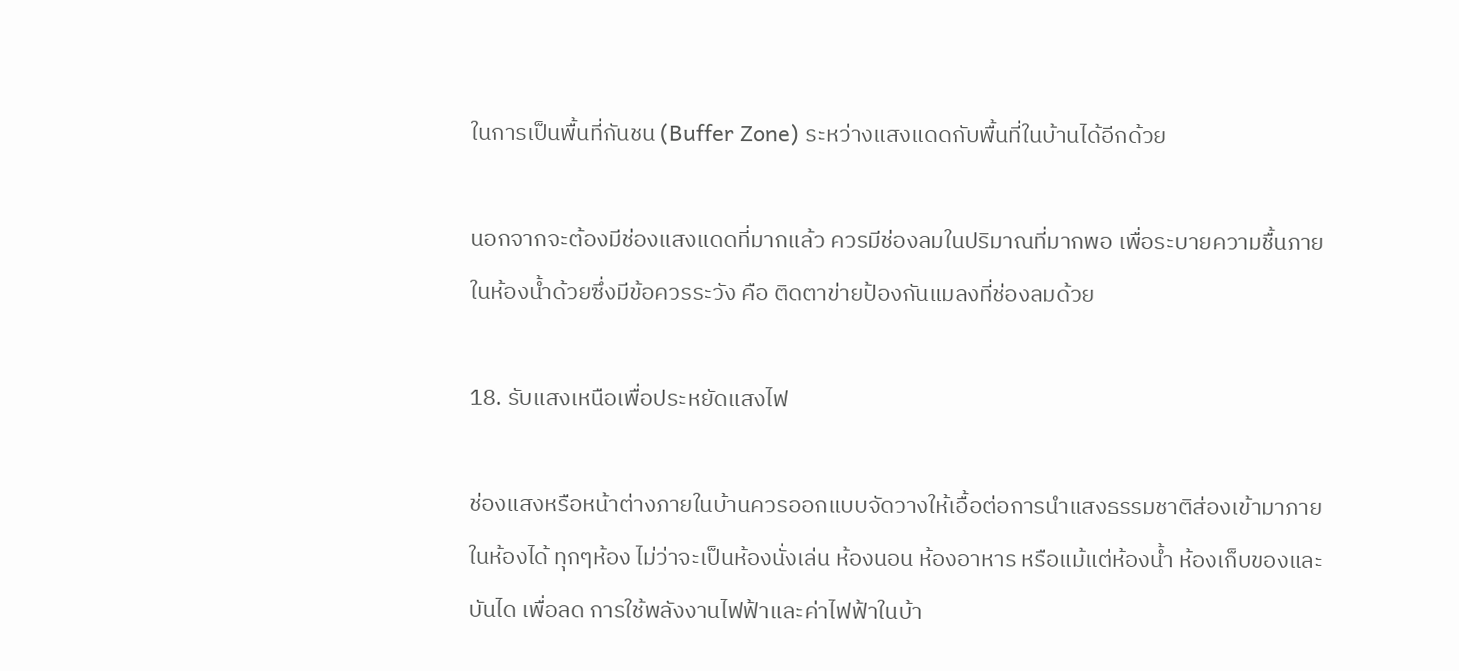ในการเป็นพื้นที่กันชน (Buffer Zone) ระหว่างแสงแดดกับพื้นที่ในบ้านได้อีกด้วย

นอกจากจะต้องมีช่องแสงแดดที่มากแล้ว ควรมีช่องลมในปริมาณที่มากพอ เพื่อระบายความชื้นภายในห้องน้ำด้วยซึ่งมีข้อควรระวัง คือ ติดตาข่ายป้องกันแมลงที่ช่องลมด้วย

18. รับแสงเหนือเพื่อประหยัดแสงไฟ

ช่องแสงหรือหน้าต่างภายในบ้านควรออกแบบจัดวางให้เอื้อต่อการนำแสงธรรมชาติส่องเข้ามาภายในห้องได้ ทุกๆห้อง ไม่ว่าจะเป็นห้องนั่งเล่น ห้องนอน ห้องอาหาร หรือแม้แต่ห้องน้ำ ห้องเก็บของและบันได เพื่อลด การใช้พลังงานไฟฟ้าและค่าไฟฟ้าในบ้า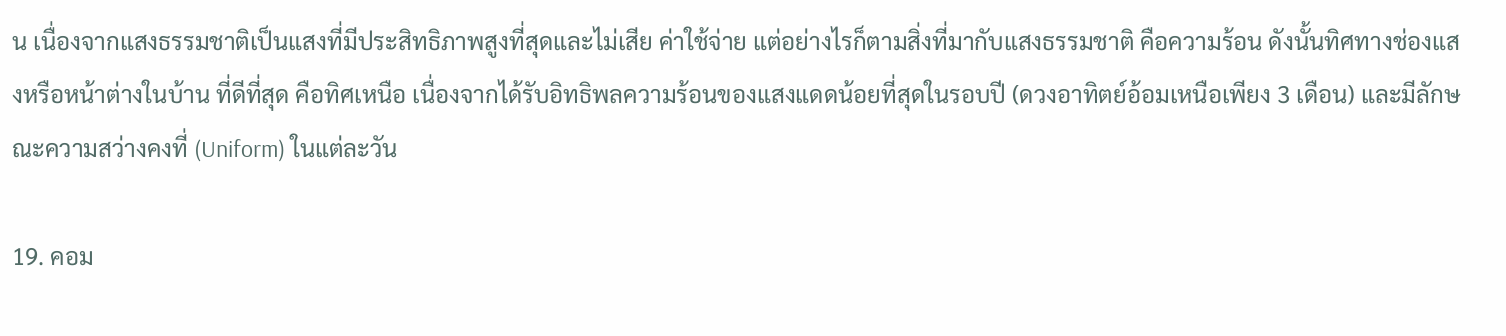น เนื่องจากแสงธรรมชาติเป็นแสงที่มีประสิทธิภาพสูงที่สุดและไม่เสีย ค่าใช้จ่าย แต่อย่างไรก็ตามสิ่งที่มากับแสงธรรมชาติ คือความร้อน ดังนั้นทิศทางช่องแสงหรือหน้าต่างในบ้าน ที่ดีที่สุด คือทิศเหนือ เนื่องจากได้รับอิทธิพลความร้อนของแสงแดดน้อยที่สุดในรอบปี (ดวงอาทิตย์อ้อมเหนือเพียง 3 เดือน) และมีลักษณะความสว่างคงที่ (Uniform) ในแต่ละวัน

19. คอม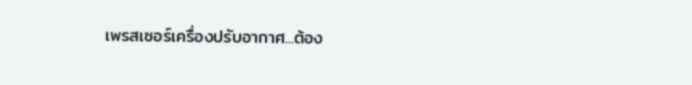เพรสเซอร์เครื่องปรับอากาศ...ต้อง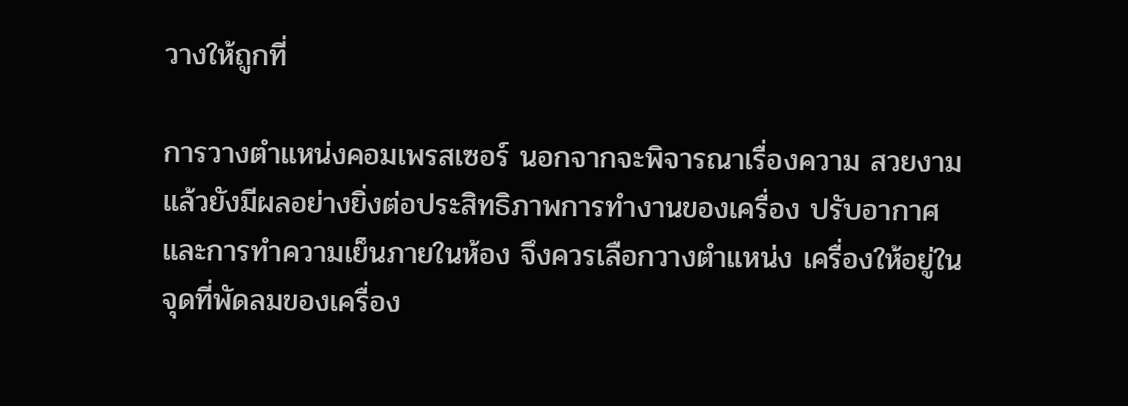วางให้ถูกที่

การวางตำแหน่งคอมเพรสเซอร์ นอกจากจะพิจารณาเรื่องความ สวยงามแล้วยังมีผลอย่างยิ่งต่อประสิทธิภาพการทำงานของเครื่อง ปรับอากาศและการทำความเย็นภายในห้อง จึงควรเลือกวางตำแหน่ง เครื่องให้อยู่ในจุดที่พัดลมของเครื่อง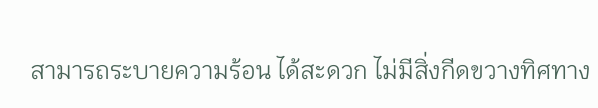สามารถระบายความร้อน ได้สะดวก ไม่มีสิ่งกีดขวางทิศทาง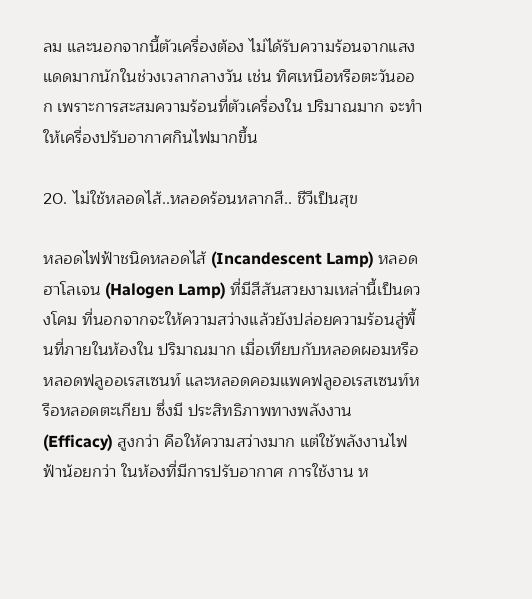ลม และนอกจากนี้ตัวเครื่องต้อง ไม่ได้รับความร้อนจากแสงแดดมากนักในช่วงเวลากลางวัน เช่น ทิศเหนือหรือตะวันออก เพราะการสะสมความร้อนที่ตัวเครื่องใน ปริมาณมาก จะทำให้เครื่องปรับอากาศกินไฟมากขึ้น

20. ไม่ใช้หลอดไส้..หลอดร้อนหลากสี.. ชีวีเป็นสุข

หลอดไฟฟ้าชนิดหลอดไส้ (Incandescent Lamp) หลอด ฮาโลเจน (Halogen Lamp) ที่มีสีสันสวยงามเหล่านี้เป็นดวงโคม ที่นอกจากจะให้ความสว่างแล้วยังปล่อยความร้อนสู่พื้นที่ภายในห้องใน ปริมาณมาก เมื่อเทียบกับหลอดผอมหรือหลอดฟลูออเรสเซนท์ และหลอดคอมแพคฟลูออเรสเซนท์หรือหลอดตะเกียบ ซึ่งมี ประสิทธิภาพทางพลังงาน (Efficacy) สูงกว่า คือให้ความสว่างมาก แต่ใช้พลังงานไฟฟ้าน้อยกว่า ในห้องที่มีการปรับอากาศ การใช้งาน ห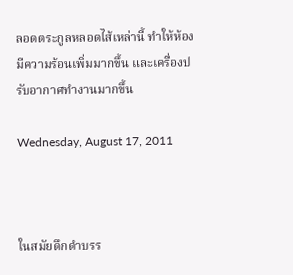ลอดตระกูลหลอดไส้เหล่านี้ ทำให้ห้องมีความร้อนเพิ่มมากขึ้น และเครื่องปรับอากาศทำงานมากขึ้น

Wednesday, August 17, 2011



ในสมัยดึกดำบรร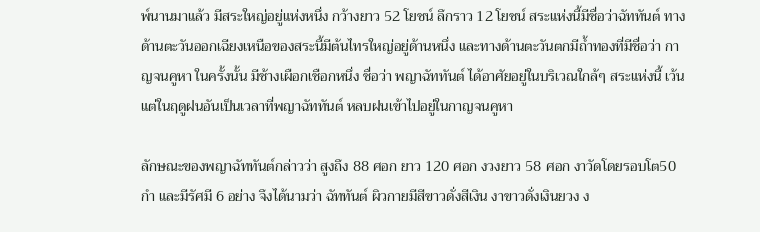พ์นานมาแล้ว มีสระใหญ่อยู่แห่งหนึ่ง กว้างยาว 52 โยชน์ ลึกราว 12 โยชน์ สระแห่งนี้มีชื่อว่าฉัททันต์ ทางด้านตะวันออกเฉียงเหนือของสระนี้มีต้นไทรใหญ่อยู่ด้านหนึ่ง และทางด้านตะวันตกมีถ้ำทองที่มีชื่อว่า กาญจนคูหา ในครั้งนั้น มีช้างเผือกเชือกหนึ่ง ชื่อว่า พญาฉัททันต์ ได้อาศัยอยู่ในบริเวณใกล้ๆ สระแห่งนี้ เว้นแต่ในฤดูฝนอันเป็นเวลาที่พญาฉัททันต์ หลบฝนเข้าไปอยู่ในกาญจนคูหา

ลักษณะของพญาฉัททันต์กล่าวว่า สูงถึง 88 ศอก ยาว 120 ศอก งวงยาว 58 ศอก งาวัดโดยรอบโต50 กำ และมีรัศมี 6 อย่าง จึงได้นามว่า ฉัททันต์ ผิวกายมีสีขาวดั่งสีเงิน งาขาวดั่งเงินยวง ง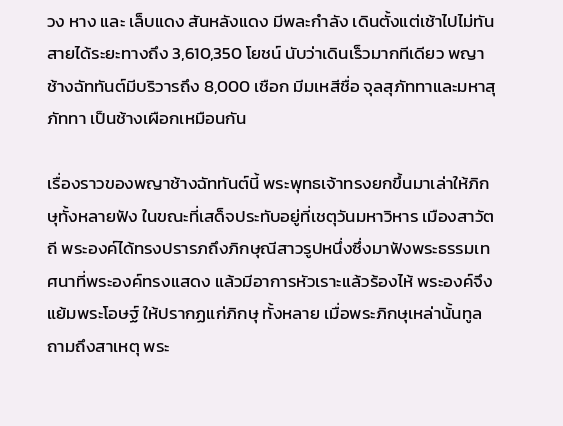วง หาง และ เล็บแดง สันหลังแดง มีพละกำลัง เดินตั้งแต่เช้าไปไม่ทันสายได้ระยะทางถึง 3,610,350 โยชน์ นับว่าเดินเร็วมากทีเดียว พญาช้างฉัททันต์มีบริวารถึง 8,000 เชือก มีมเหสีชื่อ จุลสุภัททาและมหาสุภัททา เป็นช้างเผือกเหมือนกัน

เรื่องราวของพญาช้างฉัททันต์นี้ พระพุทธเจ้าทรงยกขึ้นมาเล่าให้ภิกษุทั้งหลายฟัง ในขณะที่เสด็จประทับอยู่ที่เชตุวันมหาวิหาร เมืองสาวัตถี พระองค์ได้ทรงปรารภถึงภิกษุณีสาวรูปหนึ่งซึ่งมาฟังพระธรรมเทศนาที่พระองค์ทรงแสดง แล้วมีอาการหัวเราะแล้วร้องไห้ พระองค์จึงแย้มพระโอษฐ์ ให้ปรากฏแก่ภิกษุ ทั้งหลาย เมื่อพระภิกษุเหล่านั้นทูลถามถึงสาเหตุ พระ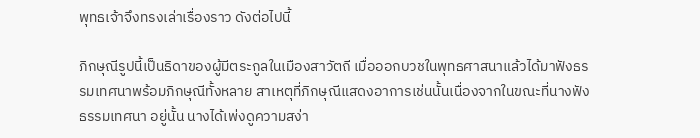พุทธเจ้าจึงทรงเล่าเรื่องราว ดังต่อไปนี้

ภิกษุณีรูปนี้เป็นธิดาของผู้มีตระกูลในเมืองสาวัตถี เมื่อออกบวชในพุทธศาสนาแล้วได้มาฟังธรรมเทศนาพร้อมภิกษุณีทั้งหลาย สาเหตุที่ภิกษุณีแสดงอาการเช่นนั้นเนื่องจากในขณะที่นางฟังธรรมเทศนา อยู่นั้น นางได้เพ่งดูความสง่า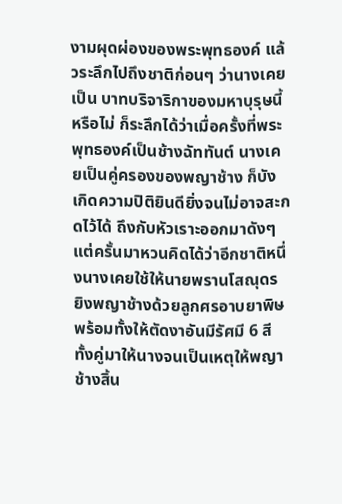งามผุดผ่องของพระพุทธองค์ แล้วระลึกไปถึงชาติก่อนๆ ว่านางเคยเป็น บาทบริจาริกาของมหาบุรุษนี้หรือไม่ ก็ระลึกได้ว่าเมื่อครั้งที่พระพุทธองค์เป็นช้างฉัททันต์ นางเคยเป็นคู่ครองของพญาช้าง ก็บังเกิดความปิติยินดียิ่งจนไม่อาจสะกดไว้ได้ ถึงกับหัวเราะออกมาดังๆ แต่ครั้นมาหวนคิดได้ว่าอีกชาติหนึ่งนางเคยใช้ให้นายพรานโสณุดร ยิงพญาช้างด้วยลูกศรอาบยาพิษ พร้อมทั้งให้ตัดงาอันมีรัศมี 6 สี ทั้งคู่มาให้นางจนเป็นเหตุให้พญาช้างสิ้น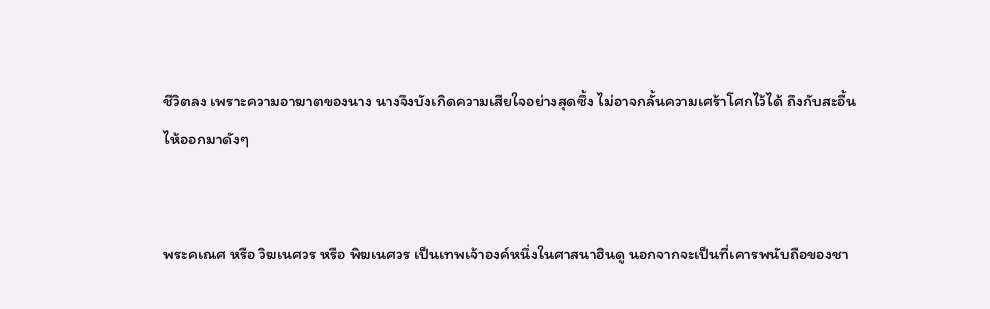ชีวิตลง เพราะความอาฆาตของนาง นางจึงบังเกิดความเสียใจอย่างสุดซึ้ง ไม่อาจกลั้นความเศร้าโศกไว้ได้ ถึงกับสะอื้นไห้ออกมาดังๆ


พระคเณศ หรือ วิฆเนศวร หรือ พิฆเนศวร เป็นเทพเจ้าองค์หนึ่งในศาสนาฮินดู นอกจากจะเป็นที่เคารพนับถือของชา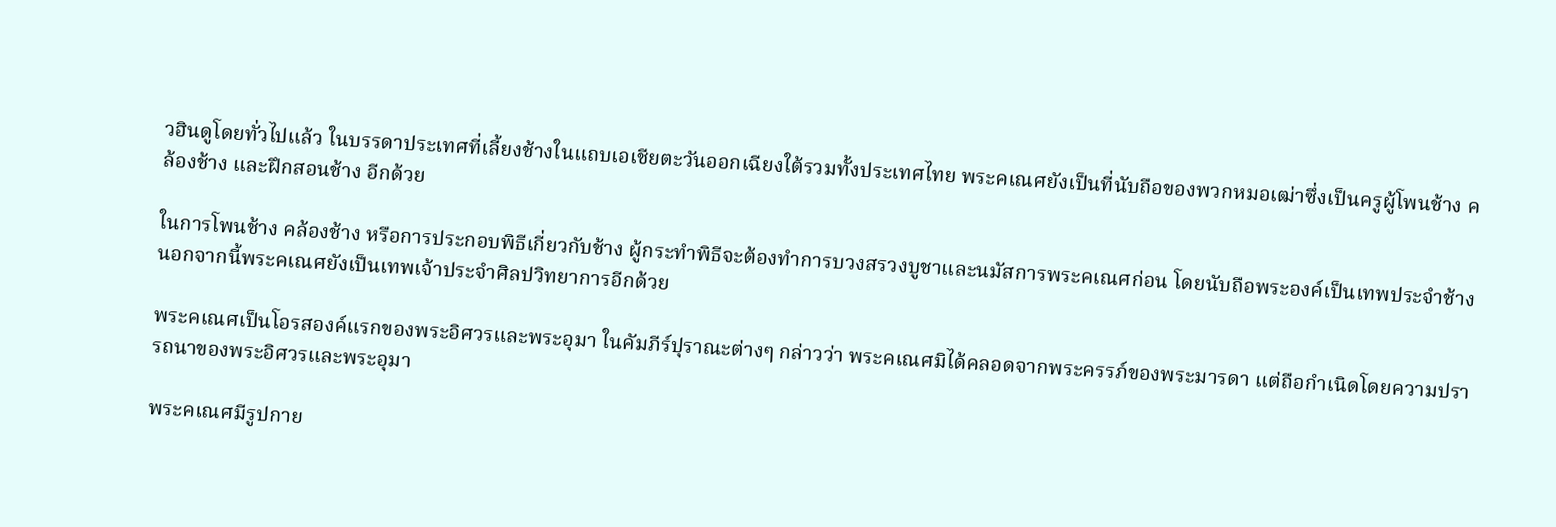วฮินดูโดยทั่วไปแล้ว ในบรรดาประเทศที่เลี้ยงช้างในแถบเอเชียตะวันออกเฉียงใต้รวมทั้งประเทศไทย พระคเณศยังเป็นที่นับถือของพวกหมอเฒ่าซึ่งเป็นครูผู้โพนช้าง คล้องช้าง และฝึกสอนช้าง อีกด้วย

ในการโพนช้าง คล้องช้าง หรือการประกอบพิธีเกี่ยวกับช้าง ผู้กระทำพิธีจะต้องทำการบวงสรวงบูชาและนมัสการพระคเณศก่อน โดยนับถือพระองค์เป็นเทพประจำช้าง นอกจากนี้พระคเณศยังเป็นเทพเจ้าประจำศิลปวิทยาการอีกด้วย

พระคเณศเป็นโอรสองค์แรกของพระอิศวรและพระอุมา ในคัมภีร์ปุราณะต่างๆ กล่าวว่า พระคเณศมิได้คลอดจากพระครรภ์ของพระมารดา แต่ถือกำเนิดโดยความปรารถนาของพระอิศวรและพระอุมา

พระคเณศมีรูปกาย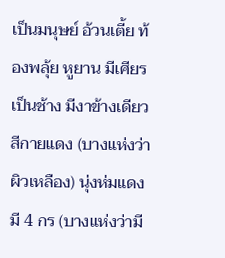เป็นมนุษย์ อ้วนเตี้ย ท้องพลุ้ย หูยาน มีเศียรเป็นช้าง มีงาข้างเดียว สีกายแดง (บางแห่งว่าผิวเหลือง) นุ่งห่มแดง มี 4 กร (บางแห่งว่ามี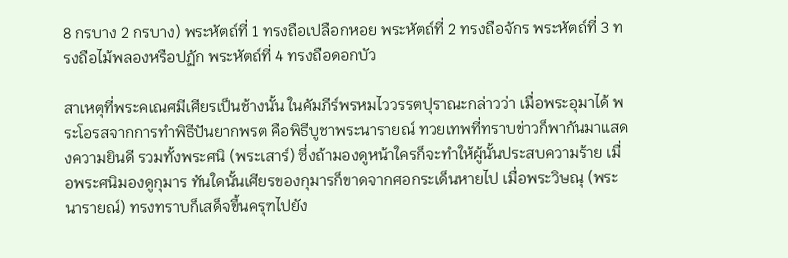8 กรบาง 2 กรบาง) พระหัตถ์ที่ 1 ทรงถือเปลือกหอย พระหัตถ์ที่ 2 ทรงถือจักร พระหัตถ์ที่ 3 ทรงถือไม้พลองหรือปฏัก พระหัตถ์ที่ 4 ทรงถือดอกบัว

สาเหตุที่พระคเณศมีเศียรเป็นช้างนั้น ในคัมภีร์พรหมไววรรตปุราณะกล่าวว่า เมื่อพระอุมาได้ พระโอรสจากการทำพิธีปันยากพรต คือพิธีบูชาพระนารายณ์ ทวยเทพที่ทราบข่าวก็พากันมาแสดงความยินดี รวมทั้งพระศนิ (พระเสาร์) ซึ่งถ้ามองดูหน้าใครก็จะทำให้ผู้นั้นประสบความร้าย เมื่อพระศนิมองดูกุมาร ทันใดนั้นเศียรของกุมารก็ขาดจากศอกระเด็นหายไป เมื่อพระวิษณุ (พระนารายณ์) ทรงทราบก็เสด็จขึ้นครุฑไปยัง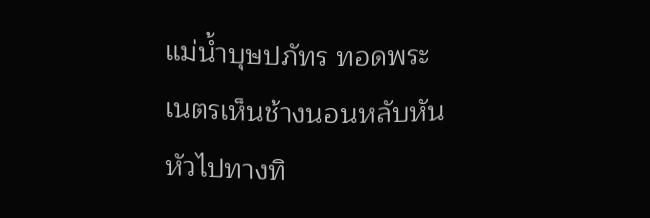แม่น้ำบุษปภัทร ทอดพระเนตรเห็นช้างนอนหลับหันหัวไปทางทิ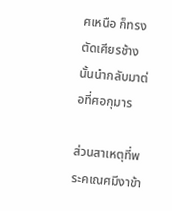ศเหนือ ก็ทรงตัดเศียรช้างนั้นนำกลับมาต่อที่ศอกุมาร

ส่วนสาเหตุที่พระคเณศมีงาข้า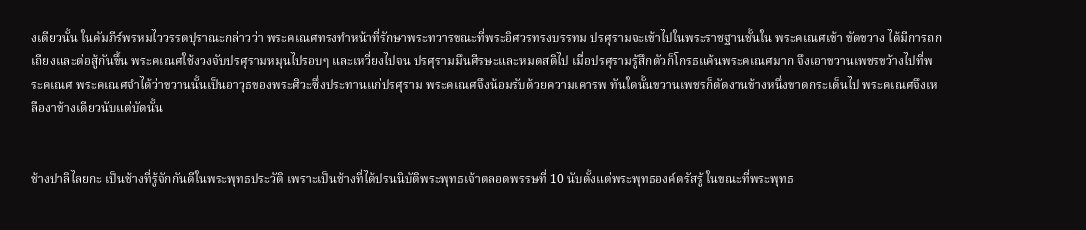งเดียวนั้น ในคัมภีร์พรหมไววรรตปุราณะกล่าวว่า พระคเณศทรงทำหน้าที่รักษาพระทวารขณะที่พระอิศวรทรงบรรทม ปรศุรามจะเข้าไปในพระราชฐานชั้นใน พระคเณศเข้า ขัดขวาง ได้มีการถกเถียงและต่อสู้กันขึ้น พระคเณศใช้งวงจับปรศุรามหมุนไปรอบๆ และเหวี่ยงไปจน ปรศุรามมึนศีรษะและหมดสติไป เมื่อปรศุรามรู้สึกตัวก็โกรธแค้นพระคเณศมาก จึงเอาขวานเพชรขว้างไปที่พระคเณศ พระคเณศจำได้ว่าขวานนั้นเป็นอาวุธของพระศิวะซึ่งประทานแก่ปรศุราม พระคเณศจึงน้อมรับด้วยความเคารพ ทันใดนั้นขวานเพชรก็ตัดงานข้างหนึ่งขาดกระเด็นไป พระคเณศจึงเหลืองาข้างเดียวนับแต่บัดนั้น


ช้างปาลิไลยกะ เป็นช้างที่รู้จักกันดีในพระพุทธประวัติ เพราะเป็นช้างที่ได้ปรนนิบัติพระพุทธเจ้าตลอดพรรษที่ 10 นับตั้งแต่พระพุทธองค์ตรัสรู้ ในขณะที่พระพุทธ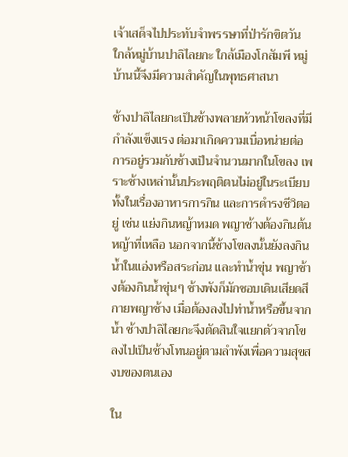เจ้าเสด็จไปประทับจำพรรษาที่ป่ารักขิตวัน ใกล้หมู่บ้านปาลิไลยกะ ใกล้เมืองโกสัมพี หมู่บ้านนี้จึงมีความสำคัญในพุทธศาสนา

ช้างปาลิไลยกะเป็นช้างพลายหัวหน้าโขลงที่มีกำลังแข็งแรง ต่อมาเกิดความเบื่อหน่ายต่อการอยู่รวมกับช้างเป็นจำนวนมากในโขลง เพราะช้างเหล่านั้นประพฤติตนไม่อยู่ในระเบียบ ทั้งในเรื่องอาหารการกิน และการดำรงชีวิตอยู่ เช่น แย่งกินหญ้าหมด พญาช้างต้องกินต้นหญ้าที่เหลือ นอกจากนี้ช้างโขลงนั้นยังลงกินน้ำในแอ่งหรือสระก่อน และทำน้ำขุ่น พญาช้างต้องกินน้ำขุ่นๆ ช้างพังก็มักชอบเดินเสียดสีกายพญาช้าง เมื่อต้องลงไปท่าน้ำหรือขึ้นจากน้ำ ช้างปาลิไลยกะจึงตัดสินใจแยกตัวจากโขลงไปเป็นช้างโทนอยู่ตามลำพังเพื่อความสุขสงบของตนเอง

ใน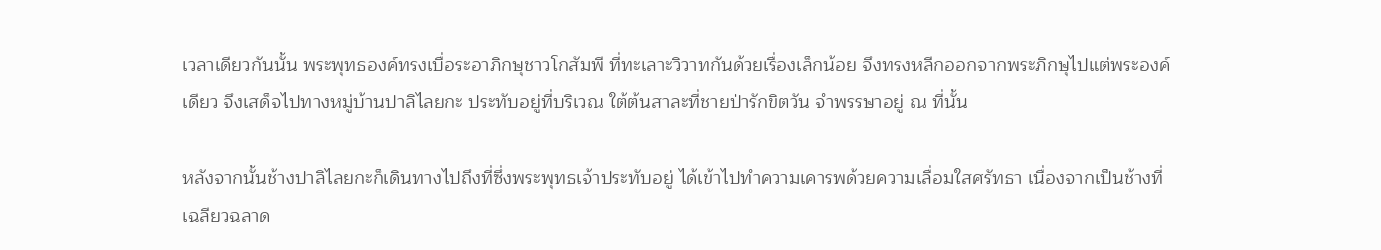เวลาเดียวกันนั้น พระพุทธองค์ทรงเบื่อระอาภิกษุชาวโกสัมพี ที่ทะเลาะวิวาทกันด้วยเรื่องเล็กน้อย จึงทรงหลีกออกจากพระภิกษุไปแต่พระองค์เดียว จึงเสด็จไปทางหมู่บ้านปาลิไลยกะ ประทับอยู่ที่บริเวณ ใต้ต้นสาละที่ชายป่ารักขิตวัน จำพรรษาอยู่ ณ ที่นั้น

หลังจากนั้นช้างปาลิไลยกะก็เดินทางไปถึงที่ซึ่งพระพุทธเจ้าประทับอยู่ ได้เข้าไปทำความเคารพด้วยความเลื่อมใสศรัทธา เนื่องจากเป็นช้างที่เฉลียวฉลาด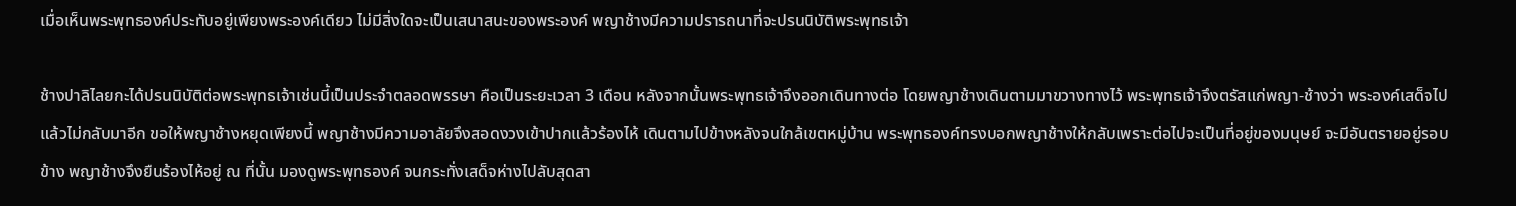เมื่อเห็นพระพุทธองค์ประทับอยู่เพียงพระองค์เดียว ไม่มีสิ่งใดจะเป็นเสนาสนะของพระองค์ พญาช้างมีความปรารถนาที่จะปรนนิบัติพระพุทธเจ้า

ช้างปาลิไลยกะได้ปรนนิบัติต่อพระพุทธเจ้าเช่นนี้เป็นประจำตลอดพรรษา คือเป็นระยะเวลา 3 เดือน หลังจากนั้นพระพุทธเจ้าจึงออกเดินทางต่อ โดยพญาช้างเดินตามมาขวางทางไว้ พระพุทธเจ้าจึงตรัสแก่พญา-ช้างว่า พระองค์เสด็จไปแล้วไม่กลับมาอีก ขอให้พญาช้างหยุดเพียงนี้ พญาช้างมีความอาลัยจึงสอดงวงเข้าปากแล้วร้องไห้ เดินตามไปข้างหลังจนใกล้เขตหมู่บ้าน พระพุทธองค์ทรงบอกพญาช้างให้กลับเพราะต่อไปจะเป็นที่อยู่ของมนุษย์ จะมีอันตรายอยู่รอบข้าง พญาช้างจึงยืนร้องไห้อยู่ ณ ที่นั้น มองดูพระพุทธองค์ จนกระทั่งเสด็จห่างไปลับสุดสา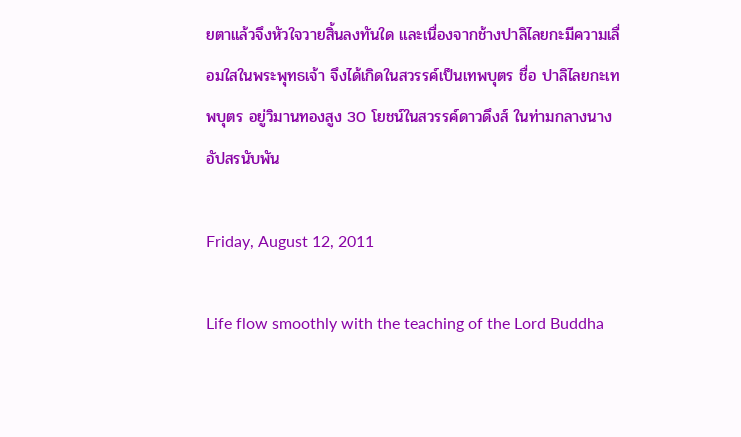ยตาแล้วจึงหัวใจวายสิ้นลงทันใด และเนื่องจากช้างปาลิไลยกะมีความเลื่อมใสในพระพุทธเจ้า จึงได้เกิดในสวรรค์เป็นเทพบุตร ชื่อ ปาลิไลยกะเทพบุตร อยู่วิมานทองสูง 30 โยชน์ในสวรรค์ดาวดึงส์ ในท่ามกลางนางอัปสรนับพัน

Friday, August 12, 2011

Life flow smoothly with the teaching of the Lord Buddha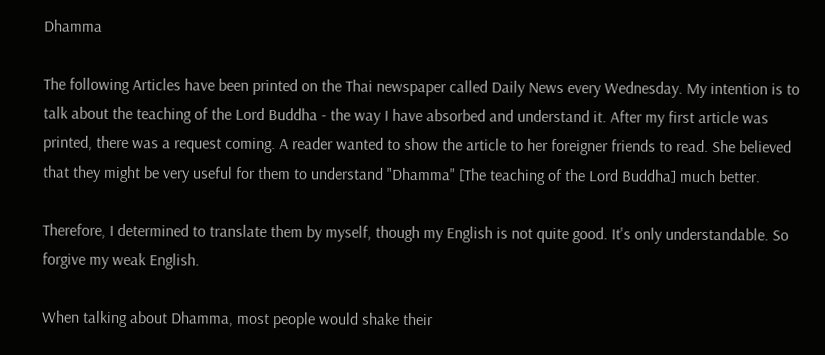Dhamma

The following Articles have been printed on the Thai newspaper called Daily News every Wednesday. My intention is to talk about the teaching of the Lord Buddha - the way I have absorbed and understand it. After my first article was printed, there was a request coming. A reader wanted to show the article to her foreigner friends to read. She believed that they might be very useful for them to understand "Dhamma" [The teaching of the Lord Buddha] much better.

Therefore, I determined to translate them by myself, though my English is not quite good. It's only understandable. So forgive my weak English.

When talking about Dhamma, most people would shake their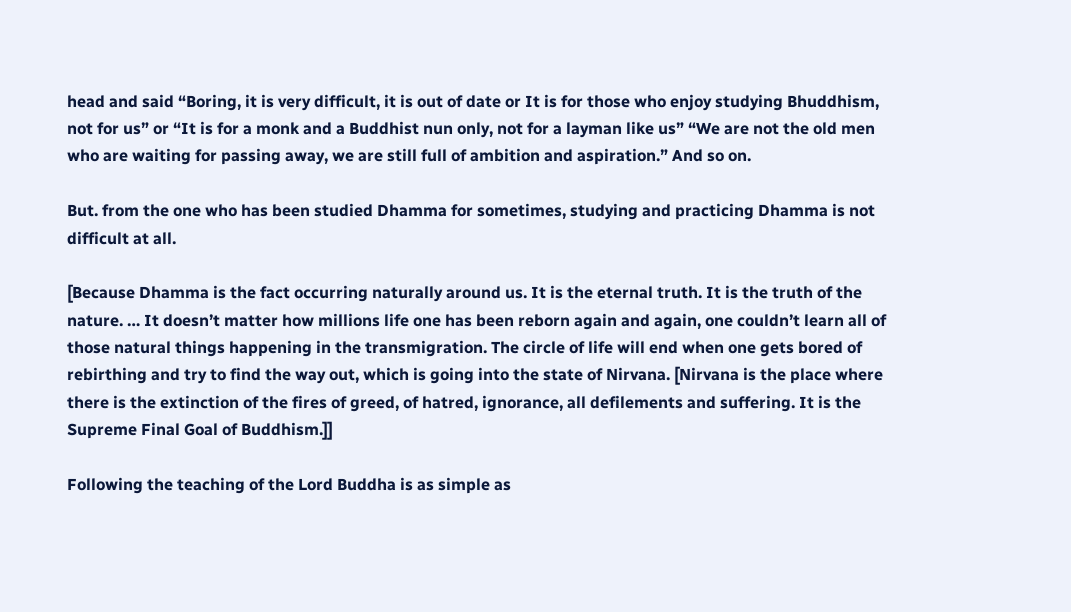head and said “Boring, it is very difficult, it is out of date or It is for those who enjoy studying Bhuddhism, not for us” or “It is for a monk and a Buddhist nun only, not for a layman like us” “We are not the old men who are waiting for passing away, we are still full of ambition and aspiration.” And so on.

But. from the one who has been studied Dhamma for sometimes, studying and practicing Dhamma is not difficult at all.

[Because Dhamma is the fact occurring naturally around us. It is the eternal truth. It is the truth of the nature. … It doesn’t matter how millions life one has been reborn again and again, one couldn’t learn all of those natural things happening in the transmigration. The circle of life will end when one gets bored of rebirthing and try to find the way out, which is going into the state of Nirvana. [Nirvana is the place where there is the extinction of the fires of greed, of hatred, ignorance, all defilements and suffering. It is the Supreme Final Goal of Buddhism.]]

Following the teaching of the Lord Buddha is as simple as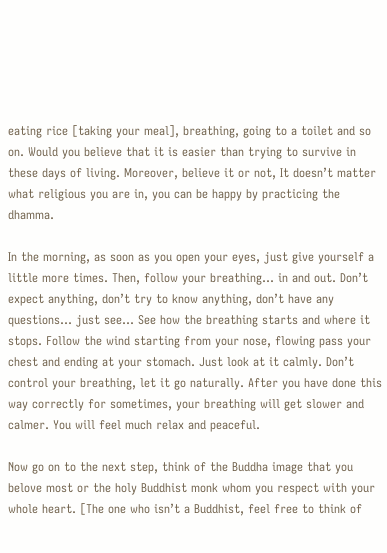eating rice [taking your meal], breathing, going to a toilet and so on. Would you believe that it is easier than trying to survive in these days of living. Moreover, believe it or not, It doesn’t matter what religious you are in, you can be happy by practicing the dhamma.

In the morning, as soon as you open your eyes, just give yourself a little more times. Then, follow your breathing… in and out. Don’t expect anything, don’t try to know anything, don’t have any questions… just see… See how the breathing starts and where it stops. Follow the wind starting from your nose, flowing pass your chest and ending at your stomach. Just look at it calmly. Don’t control your breathing, let it go naturally. After you have done this way correctly for sometimes, your breathing will get slower and calmer. You will feel much relax and peaceful.

Now go on to the next step, think of the Buddha image that you belove most or the holy Buddhist monk whom you respect with your whole heart. [The one who isn’t a Buddhist, feel free to think of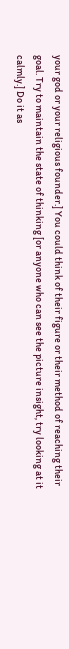your god or your religious founder.] You could think of their figure or their method of reaching their goal. Try to maintain the state of thinking [or anyone who can see the picture insight, try looking at it calmly.] Do it as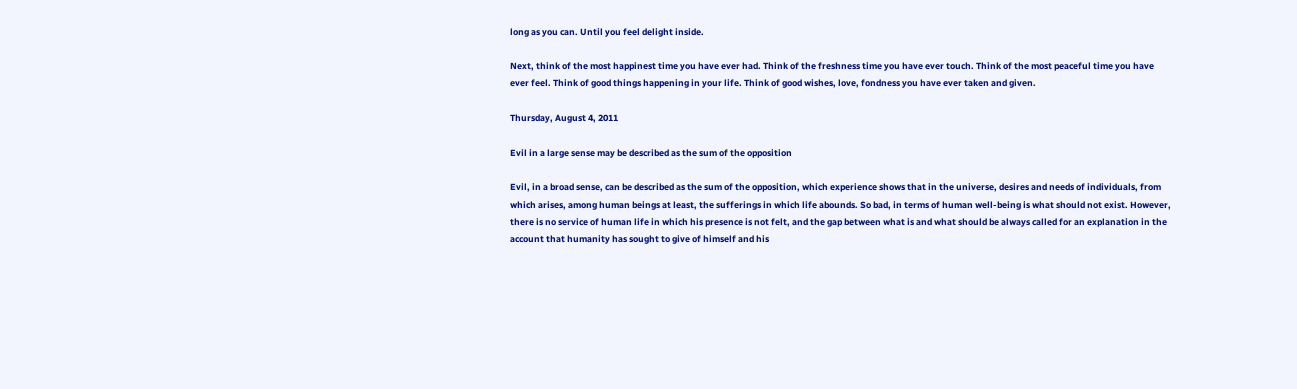long as you can. Until you feel delight inside.

Next, think of the most happinest time you have ever had. Think of the freshness time you have ever touch. Think of the most peaceful time you have ever feel. Think of good things happening in your life. Think of good wishes, love, fondness you have ever taken and given.

Thursday, August 4, 2011

Evil in a large sense may be described as the sum of the opposition

Evil, in a broad sense, can be described as the sum of the opposition, which experience shows that in the universe, desires and needs of individuals, from which arises, among human beings at least, the sufferings in which life abounds. So bad, in terms of human well-being is what should not exist. However, there is no service of human life in which his presence is not felt, and the gap between what is and what should be always called for an explanation in the account that humanity has sought to give of himself and his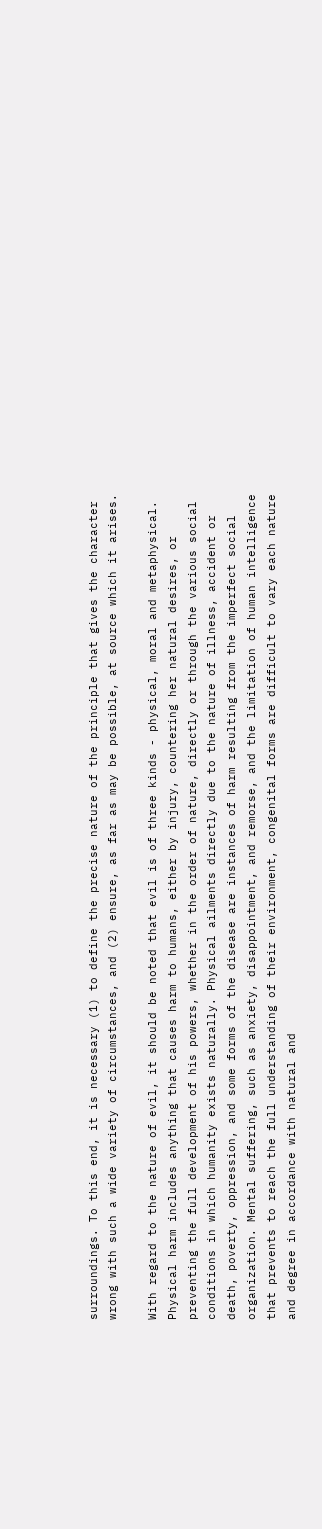surroundings. To this end, it is necessary (1) to define the precise nature of the principle that gives the character wrong with such a wide variety of circumstances, and (2) ensure, as far as may be possible, at source which it arises.

With regard to the nature of evil, it should be noted that evil is of three kinds - physical, moral and metaphysical. Physical harm includes anything that causes harm to humans, either by injury, countering her natural desires, or preventing the full development of his powers, whether in the order of nature, directly or through the various social conditions in which humanity exists naturally. Physical ailments directly due to the nature of illness, accident or death, poverty, oppression, and some forms of the disease are instances of harm resulting from the imperfect social organization. Mental suffering, such as anxiety, disappointment, and remorse, and the limitation of human intelligence that prevents to reach the full understanding of their environment, congenital forms are difficult to vary each nature and degree in accordance with natural and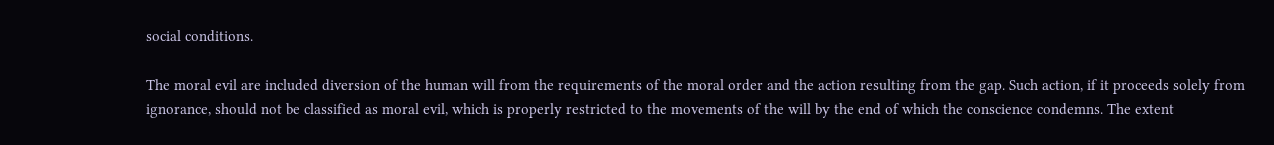social conditions.

The moral evil are included diversion of the human will from the requirements of the moral order and the action resulting from the gap. Such action, if it proceeds solely from ignorance, should not be classified as moral evil, which is properly restricted to the movements of the will by the end of which the conscience condemns. The extent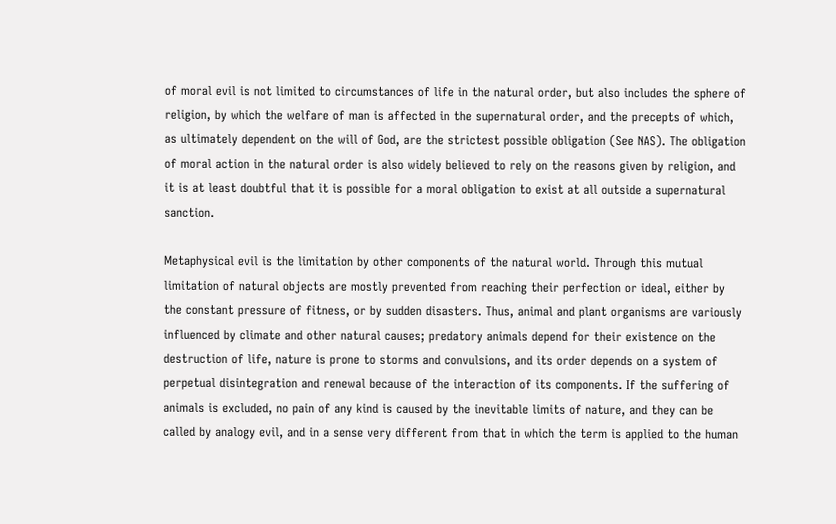of moral evil is not limited to circumstances of life in the natural order, but also includes the sphere of religion, by which the welfare of man is affected in the supernatural order, and the precepts of which, as ultimately dependent on the will of God, are the strictest possible obligation (See NAS). The obligation of moral action in the natural order is also widely believed to rely on the reasons given by religion, and it is at least doubtful that it is possible for a moral obligation to exist at all outside a supernatural sanction.

Metaphysical evil is the limitation by other components of the natural world. Through this mutual limitation of natural objects are mostly prevented from reaching their perfection or ideal, either by the constant pressure of fitness, or by sudden disasters. Thus, animal and plant organisms are variously influenced by climate and other natural causes; predatory animals depend for their existence on the destruction of life, nature is prone to storms and convulsions, and its order depends on a system of perpetual disintegration and renewal because of the interaction of its components. If the suffering of animals is excluded, no pain of any kind is caused by the inevitable limits of nature, and they can be called by analogy evil, and in a sense very different from that in which the term is applied to the human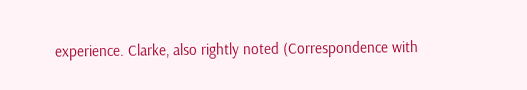experience. Clarke, also rightly noted (Correspondence with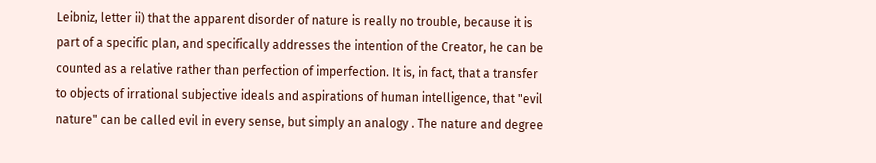Leibniz, letter ii) that the apparent disorder of nature is really no trouble, because it is part of a specific plan, and specifically addresses the intention of the Creator, he can be counted as a relative rather than perfection of imperfection. It is, in fact, that a transfer to objects of irrational subjective ideals and aspirations of human intelligence, that "evil nature" can be called evil in every sense, but simply an analogy . The nature and degree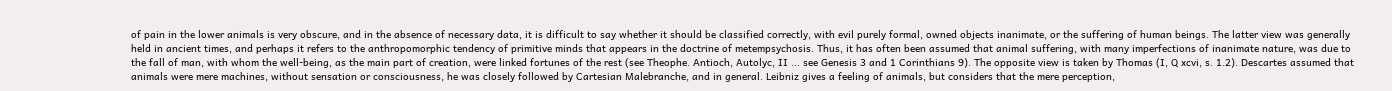of pain in the lower animals is very obscure, and in the absence of necessary data, it is difficult to say whether it should be classified correctly, with evil purely formal, owned objects inanimate, or the suffering of human beings. The latter view was generally held in ancient times, and perhaps it refers to the anthropomorphic tendency of primitive minds that appears in the doctrine of metempsychosis. Thus, it has often been assumed that animal suffering, with many imperfections of inanimate nature, was due to the fall of man, with whom the well-being, as the main part of creation, were linked fortunes of the rest (see Theophe. Antioch, Autolyc, II ... see Genesis 3 and 1 Corinthians 9). The opposite view is taken by Thomas (I, Q xcvi, s. 1.2). Descartes assumed that animals were mere machines, without sensation or consciousness, he was closely followed by Cartesian Malebranche, and in general. Leibniz gives a feeling of animals, but considers that the mere perception,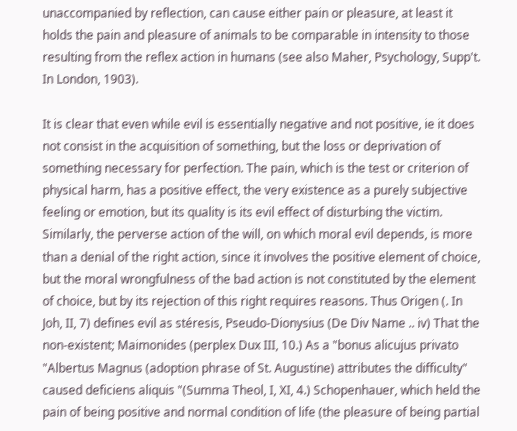unaccompanied by reflection, can cause either pain or pleasure, at least it holds the pain and pleasure of animals to be comparable in intensity to those resulting from the reflex action in humans (see also Maher, Psychology, Supp't. In London, 1903).

It is clear that even while evil is essentially negative and not positive, ie it does not consist in the acquisition of something, but the loss or deprivation of something necessary for perfection. The pain, which is the test or criterion of physical harm, has a positive effect, the very existence as a purely subjective feeling or emotion, but its quality is its evil effect of disturbing the victim. Similarly, the perverse action of the will, on which moral evil depends, is more than a denial of the right action, since it involves the positive element of choice, but the moral wrongfulness of the bad action is not constituted by the element of choice, but by its rejection of this right requires reasons. Thus Origen (. In Joh, II, 7) defines evil as stéresis, Pseudo-Dionysius (De Div Name .. iv) That the non-existent; Maimonides (perplex Dux III, 10.) As a "bonus alicujus privato "Albertus Magnus (adoption phrase of St. Augustine) attributes the difficulty" caused deficiens aliquis "(Summa Theol, I, XI, 4.) Schopenhauer, which held the pain of being positive and normal condition of life (the pleasure of being partial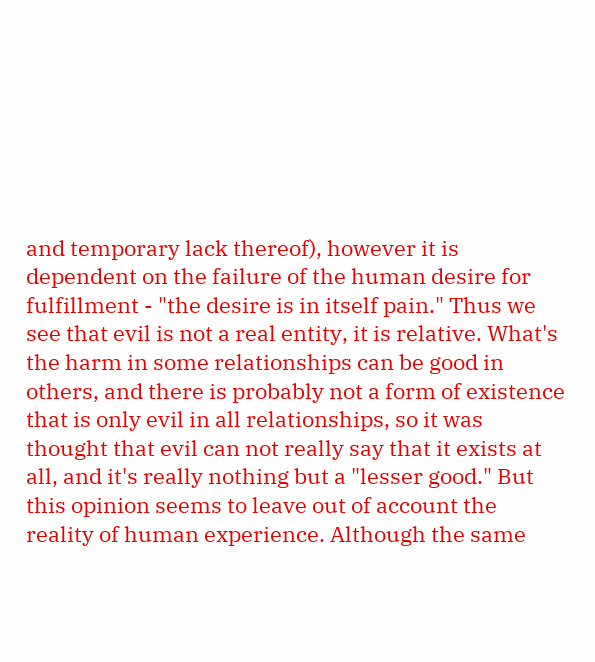and temporary lack thereof), however it is dependent on the failure of the human desire for fulfillment - "the desire is in itself pain." Thus we see that evil is not a real entity, it is relative. What's the harm in some relationships can be good in others, and there is probably not a form of existence that is only evil in all relationships, so it was thought that evil can not really say that it exists at all, and it's really nothing but a "lesser good." But this opinion seems to leave out of account the reality of human experience. Although the same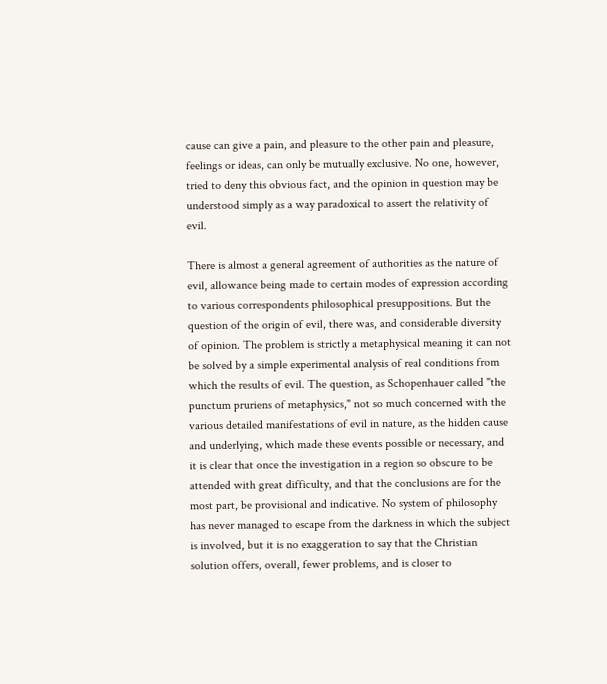cause can give a pain, and pleasure to the other pain and pleasure, feelings or ideas, can only be mutually exclusive. No one, however, tried to deny this obvious fact, and the opinion in question may be understood simply as a way paradoxical to assert the relativity of evil.

There is almost a general agreement of authorities as the nature of evil, allowance being made to certain modes of expression according to various correspondents philosophical presuppositions. But the question of the origin of evil, there was, and considerable diversity of opinion. The problem is strictly a metaphysical meaning it can not be solved by a simple experimental analysis of real conditions from which the results of evil. The question, as Schopenhauer called "the punctum pruriens of metaphysics," not so much concerned with the various detailed manifestations of evil in nature, as the hidden cause and underlying, which made these events possible or necessary, and it is clear that once the investigation in a region so obscure to be attended with great difficulty, and that the conclusions are for the most part, be provisional and indicative. No system of philosophy has never managed to escape from the darkness in which the subject is involved, but it is no exaggeration to say that the Christian solution offers, overall, fewer problems, and is closer to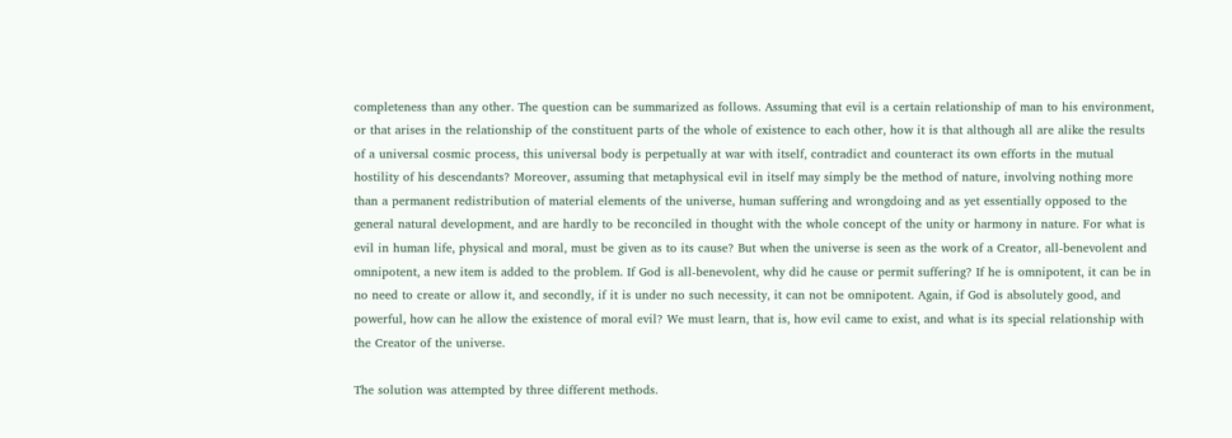completeness than any other. The question can be summarized as follows. Assuming that evil is a certain relationship of man to his environment, or that arises in the relationship of the constituent parts of the whole of existence to each other, how it is that although all are alike the results of a universal cosmic process, this universal body is perpetually at war with itself, contradict and counteract its own efforts in the mutual hostility of his descendants? Moreover, assuming that metaphysical evil in itself may simply be the method of nature, involving nothing more than a permanent redistribution of material elements of the universe, human suffering and wrongdoing and as yet essentially opposed to the general natural development, and are hardly to be reconciled in thought with the whole concept of the unity or harmony in nature. For what is evil in human life, physical and moral, must be given as to its cause? But when the universe is seen as the work of a Creator, all-benevolent and omnipotent, a new item is added to the problem. If God is all-benevolent, why did he cause or permit suffering? If he is omnipotent, it can be in no need to create or allow it, and secondly, if it is under no such necessity, it can not be omnipotent. Again, if God is absolutely good, and powerful, how can he allow the existence of moral evil? We must learn, that is, how evil came to exist, and what is its special relationship with the Creator of the universe.

The solution was attempted by three different methods.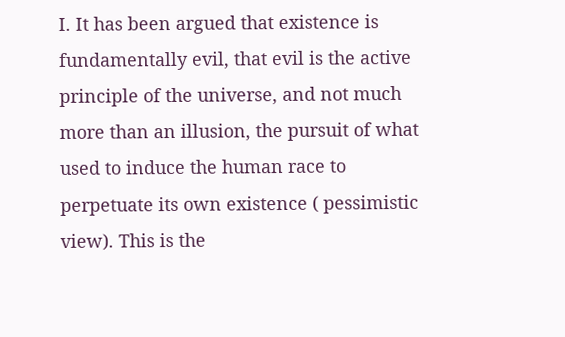I. It has been argued that existence is fundamentally evil, that evil is the active principle of the universe, and not much more than an illusion, the pursuit of what used to induce the human race to perpetuate its own existence ( pessimistic view). This is the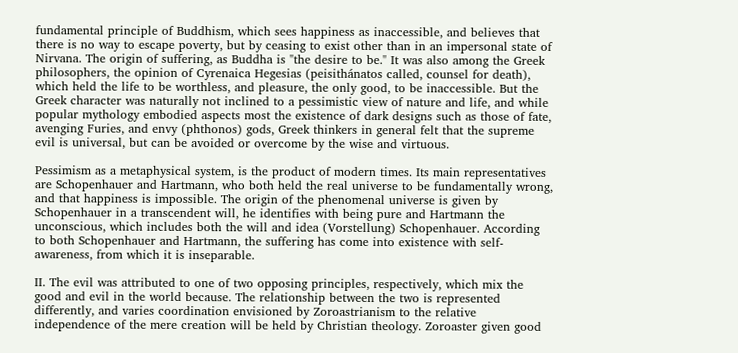fundamental principle of Buddhism, which sees happiness as inaccessible, and believes that there is no way to escape poverty, but by ceasing to exist other than in an impersonal state of Nirvana. The origin of suffering, as Buddha is "the desire to be." It was also among the Greek philosophers, the opinion of Cyrenaica Hegesias (peisithánatos called, counsel for death), which held the life to be worthless, and pleasure, the only good, to be inaccessible. But the Greek character was naturally not inclined to a pessimistic view of nature and life, and while popular mythology embodied aspects most the existence of dark designs such as those of fate, avenging Furies, and envy (phthonos) gods, Greek thinkers in general felt that the supreme evil is universal, but can be avoided or overcome by the wise and virtuous.

Pessimism as a metaphysical system, is the product of modern times. Its main representatives are Schopenhauer and Hartmann, who both held the real universe to be fundamentally wrong, and that happiness is impossible. The origin of the phenomenal universe is given by Schopenhauer in a transcendent will, he identifies with being pure and Hartmann the unconscious, which includes both the will and idea (Vorstellung) Schopenhauer. According to both Schopenhauer and Hartmann, the suffering has come into existence with self-awareness, from which it is inseparable.

II. The evil was attributed to one of two opposing principles, respectively, which mix the good and evil in the world because. The relationship between the two is represented differently, and varies coordination envisioned by Zoroastrianism to the relative independence of the mere creation will be held by Christian theology. Zoroaster given good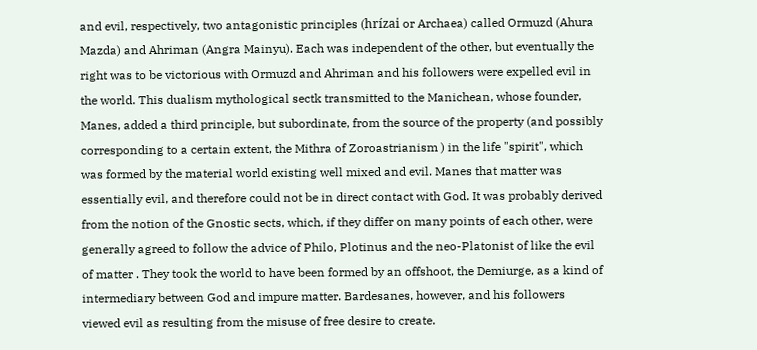and evil, respectively, two antagonistic principles (hrízai or Archaea) called Ormuzd (Ahura Mazda) and Ahriman (Angra Mainyu). Each was independent of the other, but eventually the right was to be victorious with Ormuzd and Ahriman and his followers were expelled evil in the world. This dualism mythological sectk transmitted to the Manichean, whose founder, Manes, added a third principle, but subordinate, from the source of the property (and possibly corresponding to a certain extent, the Mithra of Zoroastrianism ) in the life "spirit", which was formed by the material world existing well mixed and evil. Manes that matter was essentially evil, and therefore could not be in direct contact with God. It was probably derived from the notion of the Gnostic sects, which, if they differ on many points of each other, were generally agreed to follow the advice of Philo, Plotinus and the neo-Platonist of like the evil of matter . They took the world to have been formed by an offshoot, the Demiurge, as a kind of intermediary between God and impure matter. Bardesanes, however, and his followers viewed evil as resulting from the misuse of free desire to create.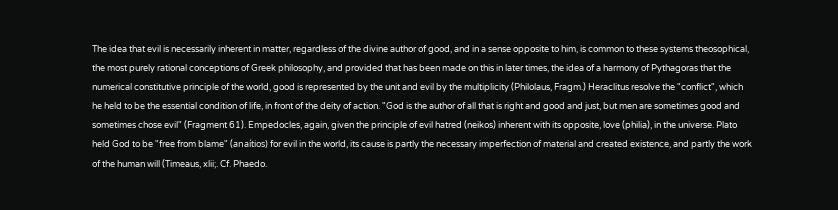The idea that evil is necessarily inherent in matter, regardless of the divine author of good, and in a sense opposite to him, is common to these systems theosophical, the most purely rational conceptions of Greek philosophy, and provided that has been made on this in later times, the idea of a harmony of Pythagoras that the numerical constitutive principle of the world, good is represented by the unit and evil by the multiplicity (Philolaus, Fragm.) Heraclitus resolve the "conflict", which he held to be the essential condition of life, in front of the deity of action. "God is the author of all that is right and good and just, but men are sometimes good and sometimes chose evil" (Fragment 61). Empedocles, again, given the principle of evil hatred (neikos) inherent with its opposite, love (philia), in the universe. Plato held God to be "free from blame" (anaítios) for evil in the world, its cause is partly the necessary imperfection of material and created existence, and partly the work of the human will (Timeaus, xlii;. Cf. Phaedo.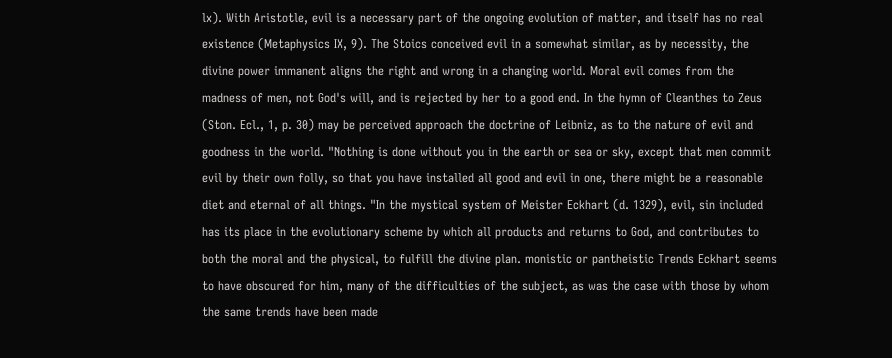lx). With Aristotle, evil is a necessary part of the ongoing evolution of matter, and itself has no real existence (Metaphysics IX, 9). The Stoics conceived evil in a somewhat similar, as by necessity, the divine power immanent aligns the right and wrong in a changing world. Moral evil comes from the madness of men, not God's will, and is rejected by her to a good end. In the hymn of Cleanthes to Zeus (Ston. Ecl., 1, p. 30) may be perceived approach the doctrine of Leibniz, as to the nature of evil and goodness in the world. "Nothing is done without you in the earth or sea or sky, except that men commit evil by their own folly, so that you have installed all good and evil in one, there might be a reasonable diet and eternal of all things. "In the mystical system of Meister Eckhart (d. 1329), evil, sin included has its place in the evolutionary scheme by which all products and returns to God, and contributes to both the moral and the physical, to fulfill the divine plan. monistic or pantheistic Trends Eckhart seems to have obscured for him, many of the difficulties of the subject, as was the case with those by whom the same trends have been made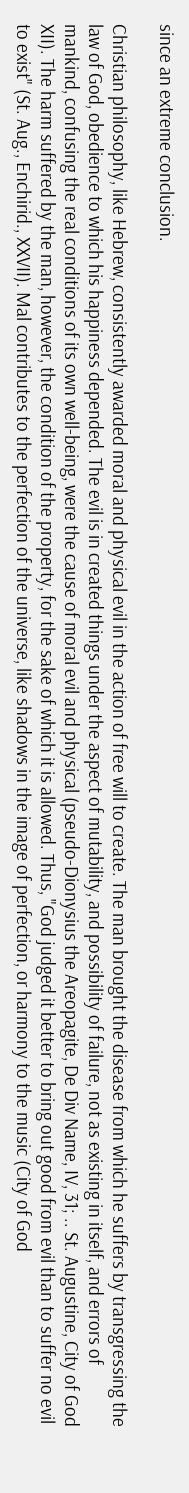since an extreme conclusion.

Christian philosophy, like Hebrew, consistently awarded moral and physical evil in the action of free will to create. The man brought the disease from which he suffers by transgressing the law of God, obedience to which his happiness depended. The evil is in created things under the aspect of mutability, and possibility of failure, not as existing in itself, and errors of mankind, confusing the real conditions of its own well-being, were the cause of moral evil and physical (pseudo-Dionysius the Areopagite, De Div Name, IV, 31; .. St. Augustine, City of God XII). The harm suffered by the man, however, the condition of the property, for the sake of which it is allowed. Thus, "God judged it better to bring out good from evil than to suffer no evil to exist" (St. Aug., Enchirid., XXVII). Mal contributes to the perfection of the universe, like shadows in the image of perfection, or harmony to the music (City of God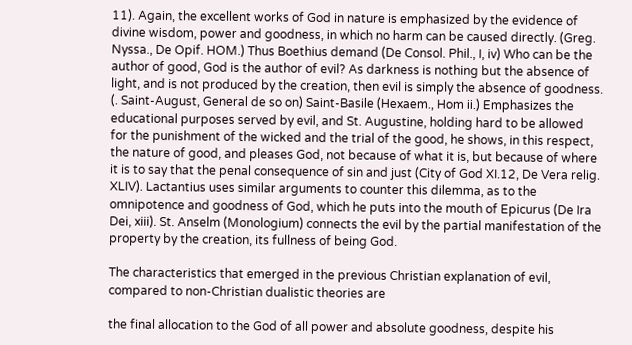11). Again, the excellent works of God in nature is emphasized by the evidence of divine wisdom, power and goodness, in which no harm can be caused directly. (Greg. Nyssa., De Opif. HOM.) Thus Boethius demand (De Consol. Phil., I, iv) Who can be the author of good, God is the author of evil? As darkness is nothing but the absence of light, and is not produced by the creation, then evil is simply the absence of goodness. (. Saint-August, General de so on) Saint-Basile (Hexaem., Hom ii.) Emphasizes the educational purposes served by evil, and St. Augustine, holding hard to be allowed for the punishment of the wicked and the trial of the good, he shows, in this respect, the nature of good, and pleases God, not because of what it is, but because of where it is to say that the penal consequence of sin and just (City of God XI.12, De Vera relig. XLIV). Lactantius uses similar arguments to counter this dilemma, as to the omnipotence and goodness of God, which he puts into the mouth of Epicurus (De Ira Dei, xiii). St. Anselm (Monologium) connects the evil by the partial manifestation of the property by the creation, its fullness of being God.

The characteristics that emerged in the previous Christian explanation of evil, compared to non-Christian dualistic theories are

the final allocation to the God of all power and absolute goodness, despite his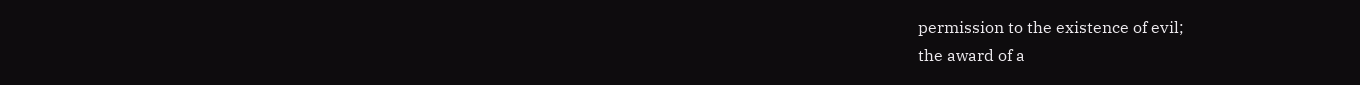permission to the existence of evil;
the award of a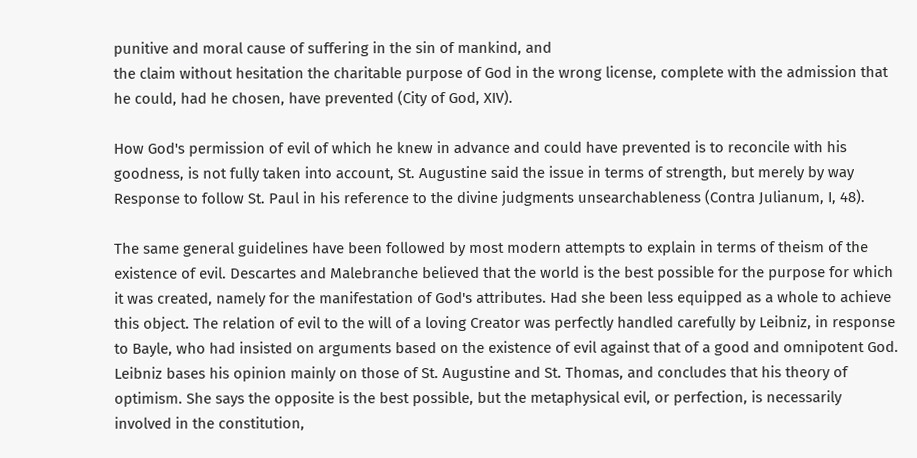punitive and moral cause of suffering in the sin of mankind, and
the claim without hesitation the charitable purpose of God in the wrong license, complete with the admission that he could, had he chosen, have prevented (City of God, XIV).

How God's permission of evil of which he knew in advance and could have prevented is to reconcile with his goodness, is not fully taken into account, St. Augustine said the issue in terms of strength, but merely by way Response to follow St. Paul in his reference to the divine judgments unsearchableness (Contra Julianum, I, 48).

The same general guidelines have been followed by most modern attempts to explain in terms of theism of the existence of evil. Descartes and Malebranche believed that the world is the best possible for the purpose for which it was created, namely for the manifestation of God's attributes. Had she been less equipped as a whole to achieve this object. The relation of evil to the will of a loving Creator was perfectly handled carefully by Leibniz, in response to Bayle, who had insisted on arguments based on the existence of evil against that of a good and omnipotent God. Leibniz bases his opinion mainly on those of St. Augustine and St. Thomas, and concludes that his theory of optimism. She says the opposite is the best possible, but the metaphysical evil, or perfection, is necessarily involved in the constitution,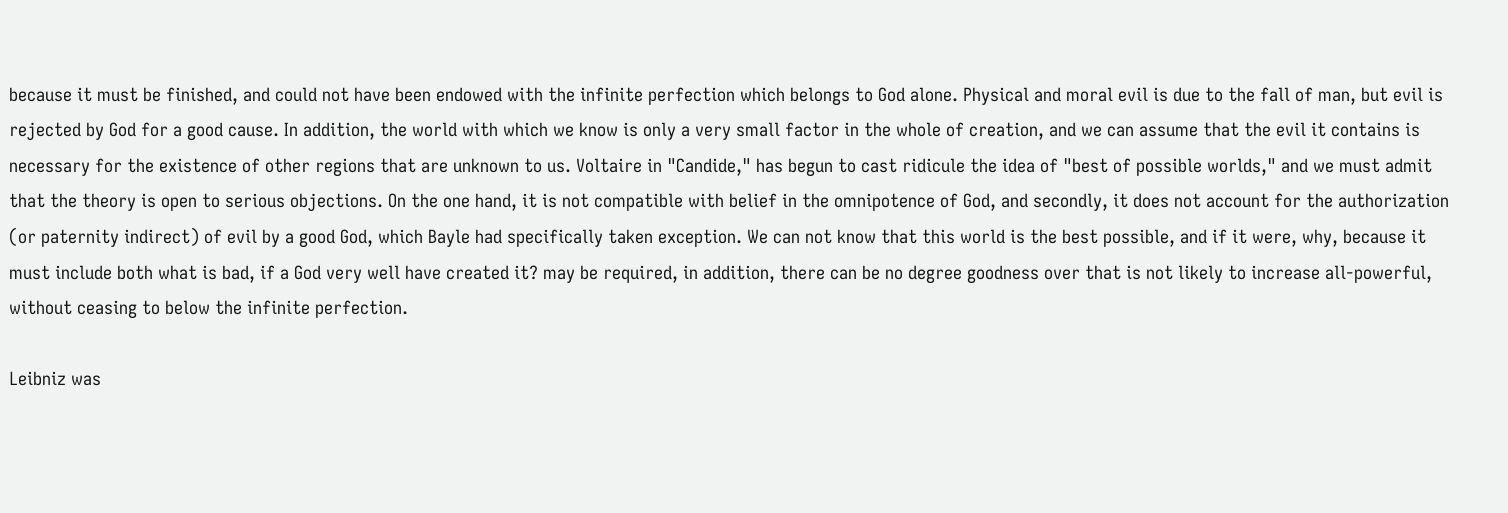because it must be finished, and could not have been endowed with the infinite perfection which belongs to God alone. Physical and moral evil is due to the fall of man, but evil is rejected by God for a good cause. In addition, the world with which we know is only a very small factor in the whole of creation, and we can assume that the evil it contains is necessary for the existence of other regions that are unknown to us. Voltaire in "Candide," has begun to cast ridicule the idea of "best of possible worlds," and we must admit that the theory is open to serious objections. On the one hand, it is not compatible with belief in the omnipotence of God, and secondly, it does not account for the authorization (or paternity indirect) of evil by a good God, which Bayle had specifically taken exception. We can not know that this world is the best possible, and if it were, why, because it must include both what is bad, if a God very well have created it? may be required, in addition, there can be no degree goodness over that is not likely to increase all-powerful, without ceasing to below the infinite perfection.

Leibniz was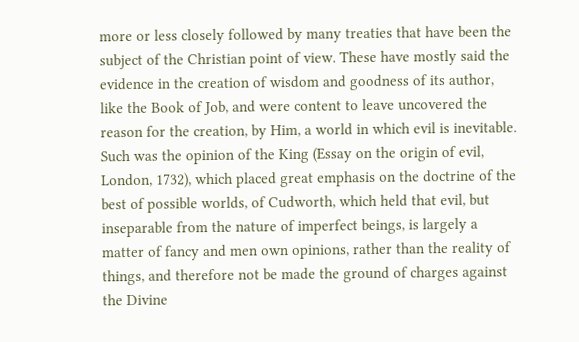more or less closely followed by many treaties that have been the subject of the Christian point of view. These have mostly said the evidence in the creation of wisdom and goodness of its author, like the Book of Job, and were content to leave uncovered the reason for the creation, by Him, a world in which evil is inevitable. Such was the opinion of the King (Essay on the origin of evil, London, 1732), which placed great emphasis on the doctrine of the best of possible worlds, of Cudworth, which held that evil, but inseparable from the nature of imperfect beings, is largely a matter of fancy and men own opinions, rather than the reality of things, and therefore not be made the ground of charges against the Divine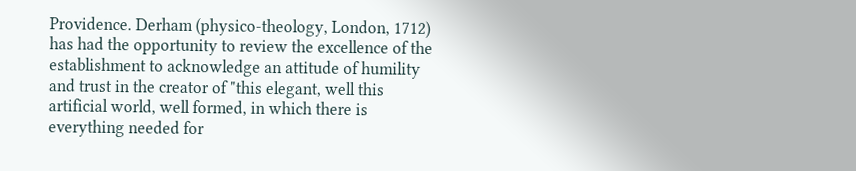Providence. Derham (physico-theology, London, 1712) has had the opportunity to review the excellence of the establishment to acknowledge an attitude of humility and trust in the creator of "this elegant, well this artificial world, well formed, in which there is everything needed for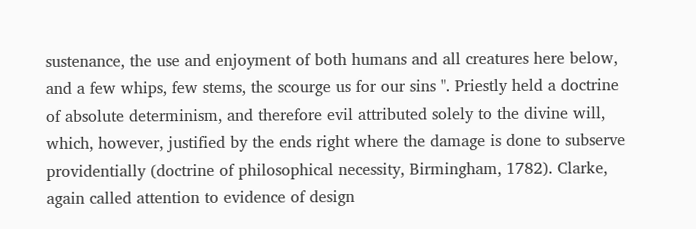sustenance, the use and enjoyment of both humans and all creatures here below, and a few whips, few stems, the scourge us for our sins ". Priestly held a doctrine of absolute determinism, and therefore evil attributed solely to the divine will, which, however, justified by the ends right where the damage is done to subserve providentially (doctrine of philosophical necessity, Birmingham, 1782). Clarke, again called attention to evidence of design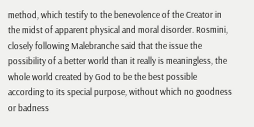method, which testify to the benevolence of the Creator in the midst of apparent physical and moral disorder. Rosmini, closely following Malebranche said that the issue the possibility of a better world than it really is meaningless, the whole world created by God to be the best possible according to its special purpose, without which no goodness or badness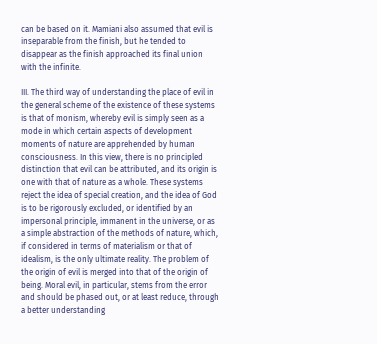can be based on it. Mamiani also assumed that evil is inseparable from the finish, but he tended to disappear as the finish approached its final union with the infinite.

III. The third way of understanding the place of evil in the general scheme of the existence of these systems is that of monism, whereby evil is simply seen as a mode in which certain aspects of development moments of nature are apprehended by human consciousness. In this view, there is no principled distinction that evil can be attributed, and its origin is one with that of nature as a whole. These systems reject the idea of special creation, and the idea of God is to be rigorously excluded, or identified by an impersonal principle, immanent in the universe, or as a simple abstraction of the methods of nature, which, if considered in terms of materialism or that of idealism, is the only ultimate reality. The problem of the origin of evil is merged into that of the origin of being. Moral evil, in particular, stems from the error and should be phased out, or at least reduce, through a better understanding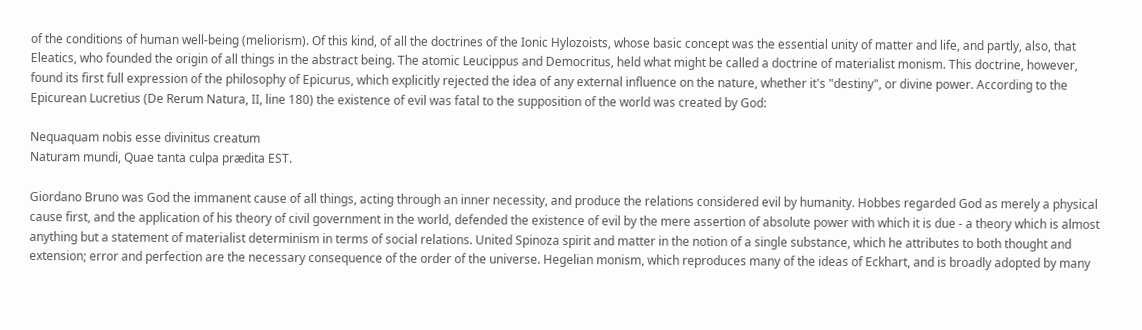of the conditions of human well-being (meliorism). Of this kind, of all the doctrines of the Ionic Hylozoists, whose basic concept was the essential unity of matter and life, and partly, also, that Eleatics, who founded the origin of all things in the abstract being. The atomic Leucippus and Democritus, held what might be called a doctrine of materialist monism. This doctrine, however, found its first full expression of the philosophy of Epicurus, which explicitly rejected the idea of any external influence on the nature, whether it's "destiny", or divine power. According to the Epicurean Lucretius (De Rerum Natura, II, line 180) the existence of evil was fatal to the supposition of the world was created by God:

Nequaquam nobis esse divinitus creatum
Naturam mundi, Quae tanta culpa prædita EST.

Giordano Bruno was God the immanent cause of all things, acting through an inner necessity, and produce the relations considered evil by humanity. Hobbes regarded God as merely a physical cause first, and the application of his theory of civil government in the world, defended the existence of evil by the mere assertion of absolute power with which it is due - a theory which is almost anything but a statement of materialist determinism in terms of social relations. United Spinoza spirit and matter in the notion of a single substance, which he attributes to both thought and extension; error and perfection are the necessary consequence of the order of the universe. Hegelian monism, which reproduces many of the ideas of Eckhart, and is broadly adopted by many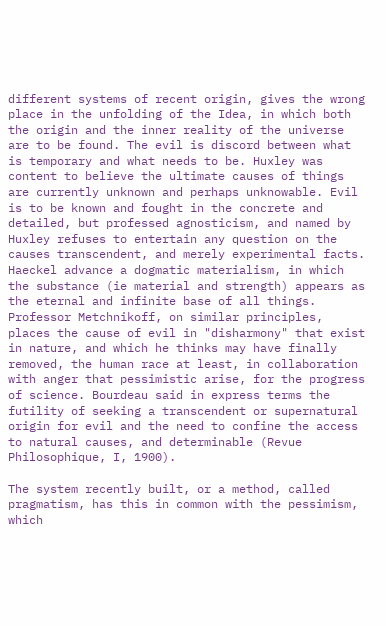different systems of recent origin, gives the wrong place in the unfolding of the Idea, in which both the origin and the inner reality of the universe are to be found. The evil is discord between what is temporary and what needs to be. Huxley was content to believe the ultimate causes of things are currently unknown and perhaps unknowable. Evil is to be known and fought in the concrete and detailed, but professed agnosticism, and named by Huxley refuses to entertain any question on the causes transcendent, and merely experimental facts. Haeckel advance a dogmatic materialism, in which the substance (ie material and strength) appears as the eternal and infinite base of all things. Professor Metchnikoff, on similar principles, places the cause of evil in "disharmony" that exist in nature, and which he thinks may have finally removed, the human race at least, in collaboration with anger that pessimistic arise, for the progress of science. Bourdeau said in express terms the futility of seeking a transcendent or supernatural origin for evil and the need to confine the access to natural causes, and determinable (Revue Philosophique, I, 1900).

The system recently built, or a method, called pragmatism, has this in common with the pessimism, which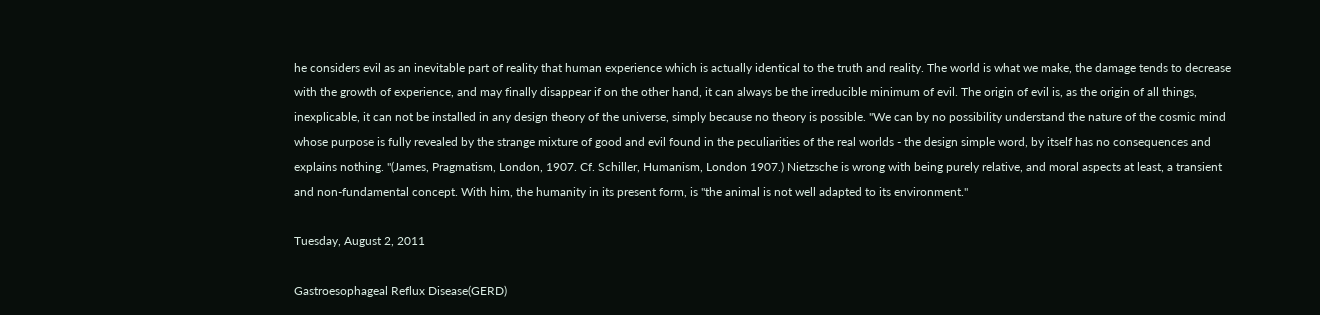he considers evil as an inevitable part of reality that human experience which is actually identical to the truth and reality. The world is what we make, the damage tends to decrease with the growth of experience, and may finally disappear if on the other hand, it can always be the irreducible minimum of evil. The origin of evil is, as the origin of all things, inexplicable, it can not be installed in any design theory of the universe, simply because no theory is possible. "We can by no possibility understand the nature of the cosmic mind whose purpose is fully revealed by the strange mixture of good and evil found in the peculiarities of the real worlds - the design simple word, by itself has no consequences and explains nothing. "(James, Pragmatism, London, 1907. Cf. Schiller, Humanism, London 1907.) Nietzsche is wrong with being purely relative, and moral aspects at least, a transient and non-fundamental concept. With him, the humanity in its present form, is "the animal is not well adapted to its environment."

Tuesday, August 2, 2011

Gastroesophageal Reflux Disease(GERD)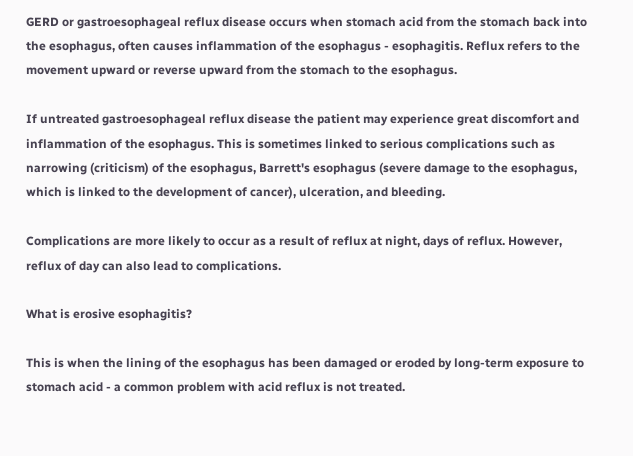GERD or gastroesophageal reflux disease occurs when stomach acid from the stomach back into the esophagus, often causes inflammation of the esophagus - esophagitis. Reflux refers to the movement upward or reverse upward from the stomach to the esophagus.

If untreated gastroesophageal reflux disease the patient may experience great discomfort and inflammation of the esophagus. This is sometimes linked to serious complications such as narrowing (criticism) of the esophagus, Barrett's esophagus (severe damage to the esophagus, which is linked to the development of cancer), ulceration, and bleeding.

Complications are more likely to occur as a result of reflux at night, days of reflux. However, reflux of day can also lead to complications.

What is erosive esophagitis?

This is when the lining of the esophagus has been damaged or eroded by long-term exposure to stomach acid - a common problem with acid reflux is not treated.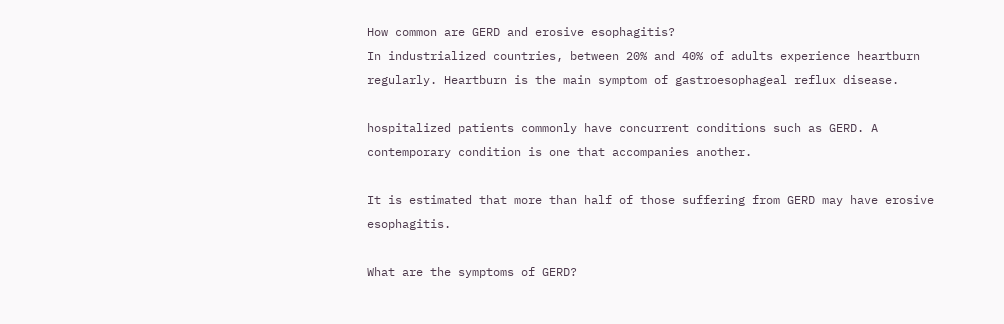How common are GERD and erosive esophagitis?
In industrialized countries, between 20% and 40% of adults experience heartburn regularly. Heartburn is the main symptom of gastroesophageal reflux disease.

hospitalized patients commonly have concurrent conditions such as GERD. A contemporary condition is one that accompanies another.

It is estimated that more than half of those suffering from GERD may have erosive esophagitis.

What are the symptoms of GERD?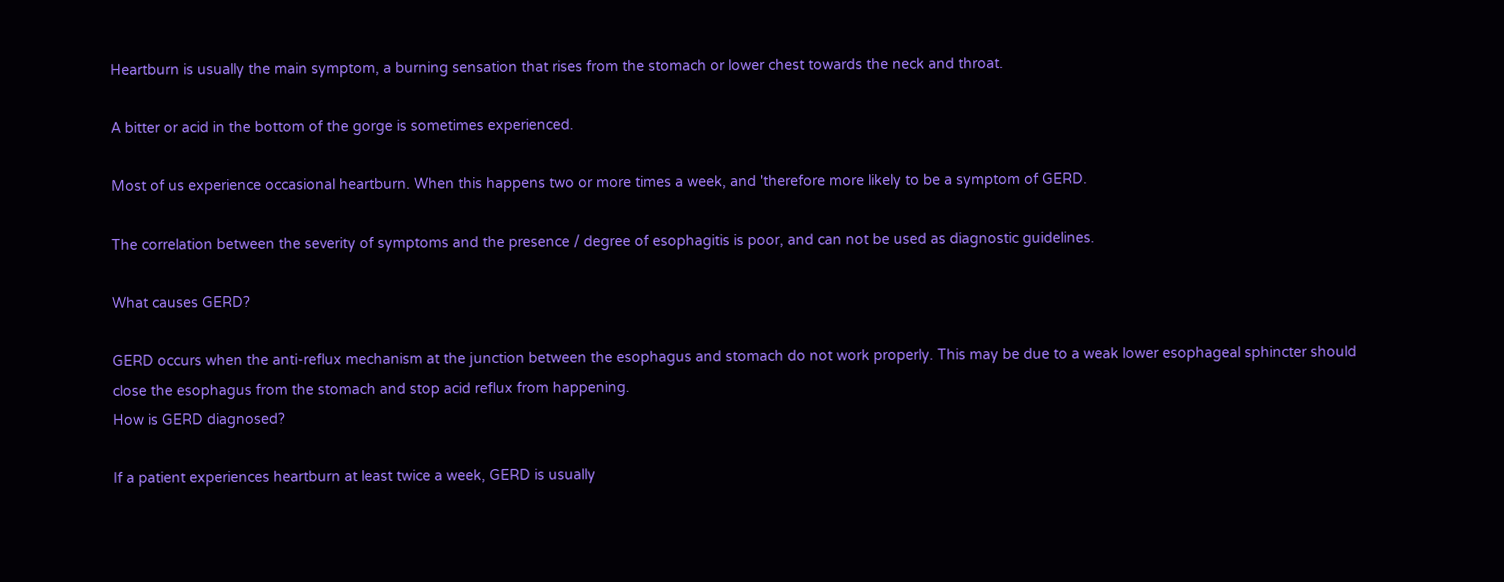Heartburn is usually the main symptom, a burning sensation that rises from the stomach or lower chest towards the neck and throat.

A bitter or acid in the bottom of the gorge is sometimes experienced.

Most of us experience occasional heartburn. When this happens two or more times a week, and 'therefore more likely to be a symptom of GERD.

The correlation between the severity of symptoms and the presence / degree of esophagitis is poor, and can not be used as diagnostic guidelines.

What causes GERD?

GERD occurs when the anti-reflux mechanism at the junction between the esophagus and stomach do not work properly. This may be due to a weak lower esophageal sphincter should close the esophagus from the stomach and stop acid reflux from happening.
How is GERD diagnosed?

If a patient experiences heartburn at least twice a week, GERD is usually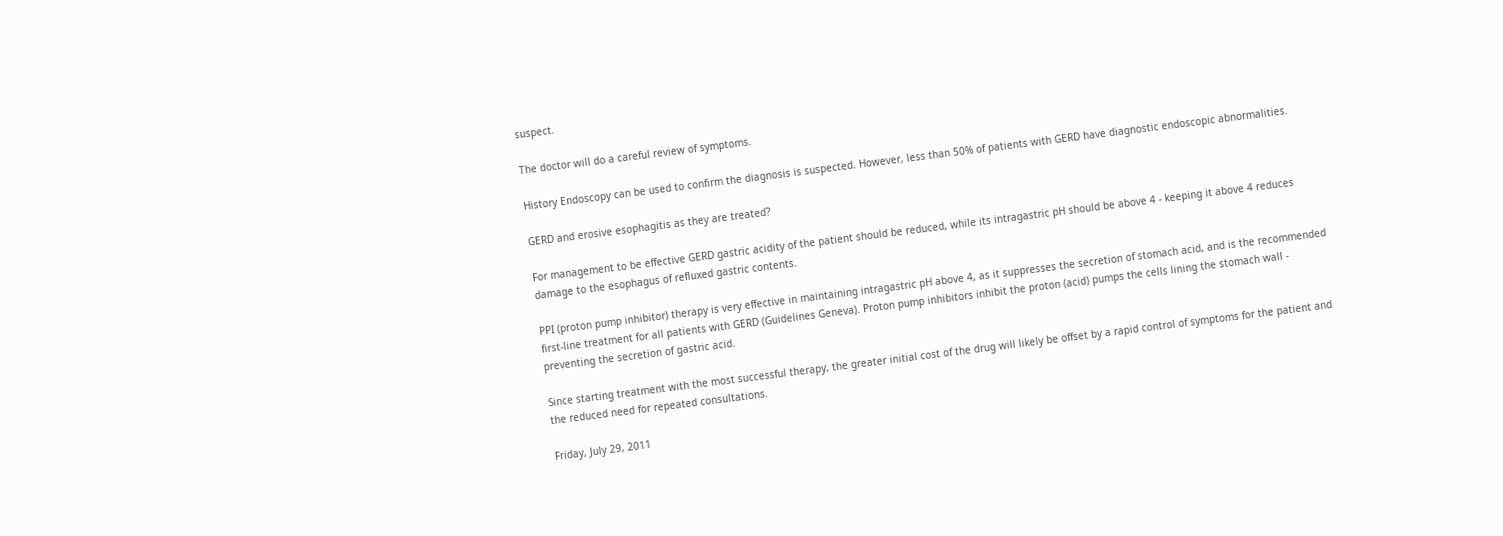suspect.

The doctor will do a careful review of symptoms.

History Endoscopy can be used to confirm the diagnosis is suspected. However, less than 50% of patients with GERD have diagnostic endoscopic abnormalities.

GERD and erosive esophagitis as they are treated?

For management to be effective GERD gastric acidity of the patient should be reduced, while its intragastric pH should be above 4 - keeping it above 4 reduces damage to the esophagus of refluxed gastric contents.

PPI (proton pump inhibitor) therapy is very effective in maintaining intragastric pH above 4, as it suppresses the secretion of stomach acid, and is the recommended first-line treatment for all patients with GERD (Guidelines Geneva). Proton pump inhibitors inhibit the proton (acid) pumps the cells lining the stomach wall - preventing the secretion of gastric acid.

Since starting treatment with the most successful therapy, the greater initial cost of the drug will likely be offset by a rapid control of symptoms for the patient and the reduced need for repeated consultations.

Friday, July 29, 2011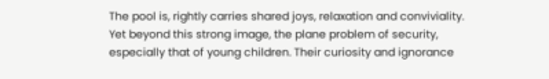The pool is, rightly carries shared joys, relaxation and conviviality. Yet beyond this strong image, the plane problem of security, especially that of young children. Their curiosity and ignorance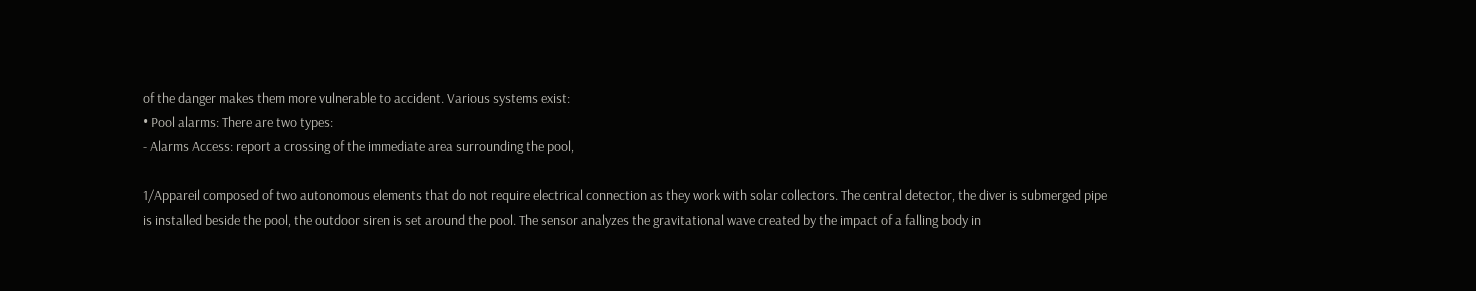of the danger makes them more vulnerable to accident. Various systems exist:
• Pool alarms: There are two types:
- Alarms Access: report a crossing of the immediate area surrounding the pool,

1/Appareil composed of two autonomous elements that do not require electrical connection as they work with solar collectors. The central detector, the diver is submerged pipe is installed beside the pool, the outdoor siren is set around the pool. The sensor analyzes the gravitational wave created by the impact of a falling body in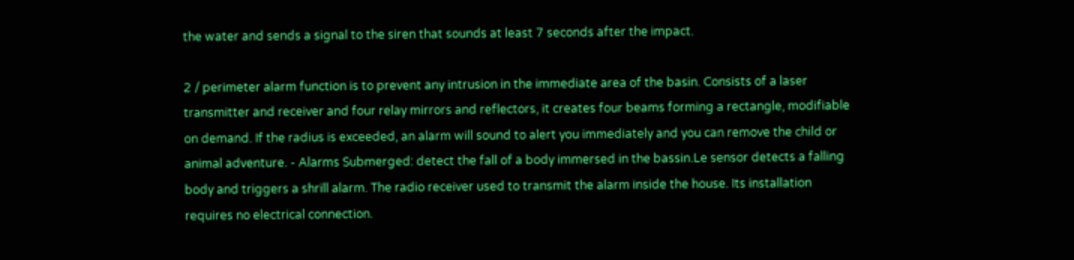the water and sends a signal to the siren that sounds at least 7 seconds after the impact.

2 / perimeter alarm function is to prevent any intrusion in the immediate area of the basin. Consists of a laser transmitter and receiver and four relay mirrors and reflectors, it creates four beams forming a rectangle, modifiable on demand. If the radius is exceeded, an alarm will sound to alert you immediately and you can remove the child or animal adventure. - Alarms Submerged: detect the fall of a body immersed in the bassin.Le sensor detects a falling body and triggers a shrill alarm. The radio receiver used to transmit the alarm inside the house. Its installation requires no electrical connection.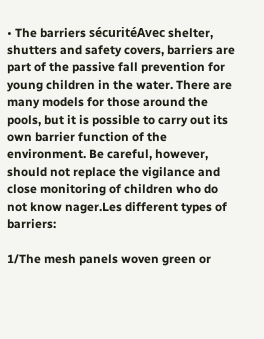• The barriers sécuritéAvec shelter, shutters and safety covers, barriers are part of the passive fall prevention for young children in the water. There are many models for those around the pools, but it is possible to carry out its own barrier function of the environment. Be careful, however, should not replace the vigilance and close monitoring of children who do not know nager.Les different types of barriers:

1/The mesh panels woven green or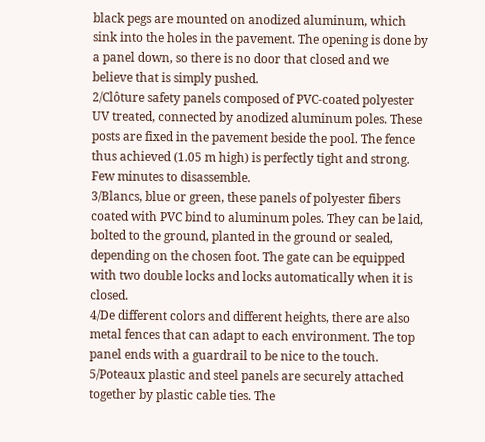black pegs are mounted on anodized aluminum, which sink into the holes in the pavement. The opening is done by a panel down, so there is no door that closed and we believe that is simply pushed.
2/Clôture safety panels composed of PVC-coated polyester UV treated, connected by anodized aluminum poles. These posts are fixed in the pavement beside the pool. The fence thus achieved (1.05 m high) is perfectly tight and strong. Few minutes to disassemble.
3/Blancs, blue or green, these panels of polyester fibers coated with PVC bind to aluminum poles. They can be laid, bolted to the ground, planted in the ground or sealed, depending on the chosen foot. The gate can be equipped with two double locks and locks automatically when it is closed.
4/De different colors and different heights, there are also metal fences that can adapt to each environment. The top panel ends with a guardrail to be nice to the touch.
5/Poteaux plastic and steel panels are securely attached together by plastic cable ties. The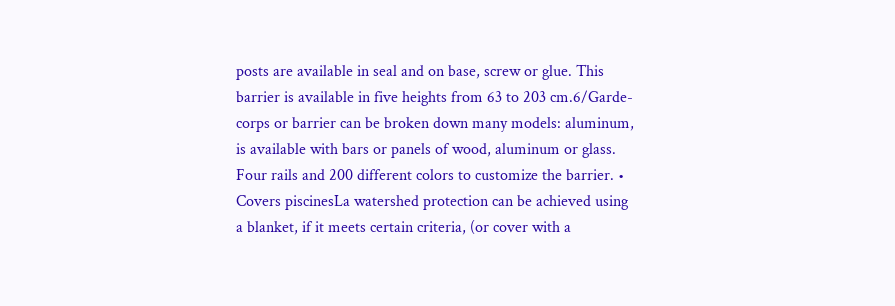posts are available in seal and on base, screw or glue. This barrier is available in five heights from 63 to 203 cm.6/Garde-corps or barrier can be broken down many models: aluminum, is available with bars or panels of wood, aluminum or glass. Four rails and 200 different colors to customize the barrier. • Covers piscinesLa watershed protection can be achieved using a blanket, if it meets certain criteria, (or cover with a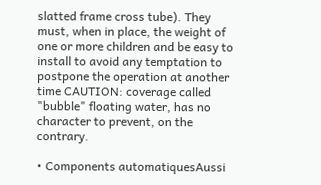slatted frame cross tube). They must, when in place, the weight of one or more children and be easy to install to avoid any temptation to postpone the operation at another time CAUTION: coverage called "bubble" floating water, has no character to prevent, on the contrary.

• Components automatiquesAussi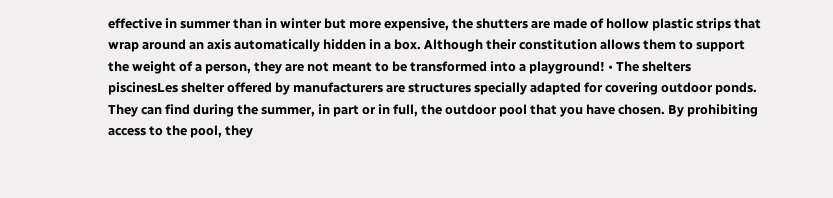effective in summer than in winter but more expensive, the shutters are made of hollow plastic strips that wrap around an axis automatically hidden in a box. Although their constitution allows them to support the weight of a person, they are not meant to be transformed into a playground! • The shelters piscinesLes shelter offered by manufacturers are structures specially adapted for covering outdoor ponds. They can find during the summer, in part or in full, the outdoor pool that you have chosen. By prohibiting access to the pool, they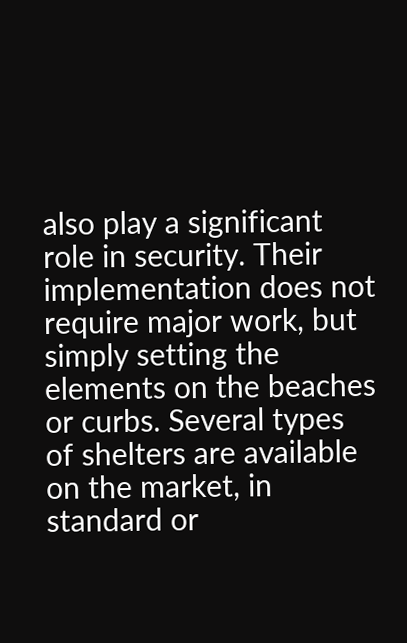also play a significant role in security. Their implementation does not require major work, but simply setting the elements on the beaches or curbs. Several types of shelters are available on the market, in standard or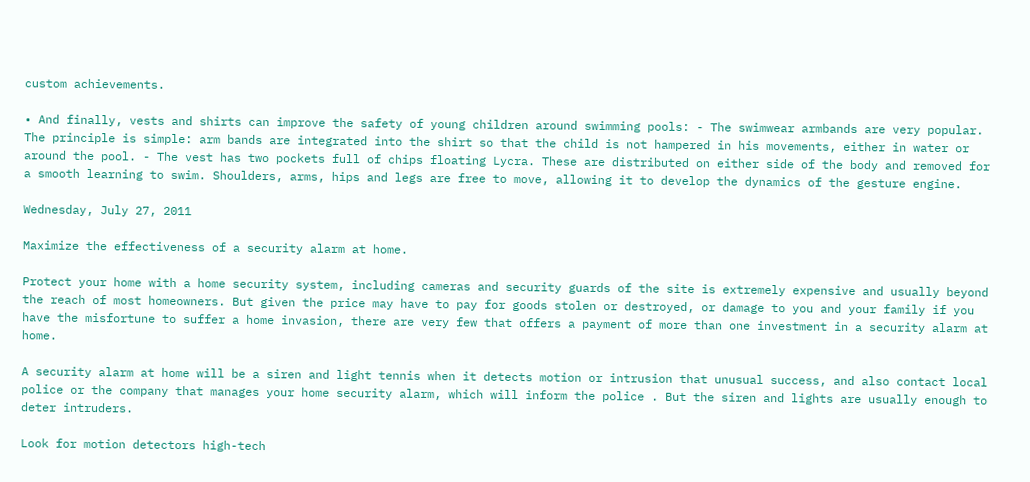custom achievements.

• And finally, vests and shirts can improve the safety of young children around swimming pools: - The swimwear armbands are very popular. The principle is simple: arm bands are integrated into the shirt so that the child is not hampered in his movements, either in water or around the pool. - The vest has two pockets full of chips floating Lycra. These are distributed on either side of the body and removed for a smooth learning to swim. Shoulders, arms, hips and legs are free to move, allowing it to develop the dynamics of the gesture engine.

Wednesday, July 27, 2011

Maximize the effectiveness of a security alarm at home.

Protect your home with a home security system, including cameras and security guards of the site is extremely expensive and usually beyond the reach of most homeowners. But given the price may have to pay for goods stolen or destroyed, or damage to you and your family if you have the misfortune to suffer a home invasion, there are very few that offers a payment of more than one investment in a security alarm at home.

A security alarm at home will be a siren and light tennis when it detects motion or intrusion that unusual success, and also contact local police or the company that manages your home security alarm, which will inform the police . But the siren and lights are usually enough to deter intruders.

Look for motion detectors high-tech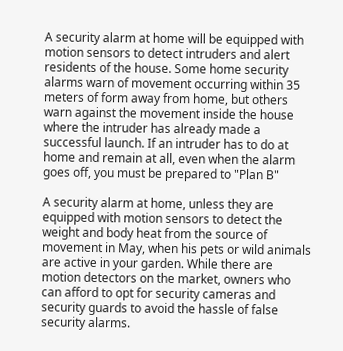A security alarm at home will be equipped with motion sensors to detect intruders and alert residents of the house. Some home security alarms warn of movement occurring within 35 meters of form away from home, but others warn against the movement inside the house where the intruder has already made a successful launch. If an intruder has to do at home and remain at all, even when the alarm goes off, you must be prepared to "Plan B"

A security alarm at home, unless they are equipped with motion sensors to detect the weight and body heat from the source of movement in May, when his pets or wild animals are active in your garden. While there are motion detectors on the market, owners who can afford to opt for security cameras and security guards to avoid the hassle of false security alarms.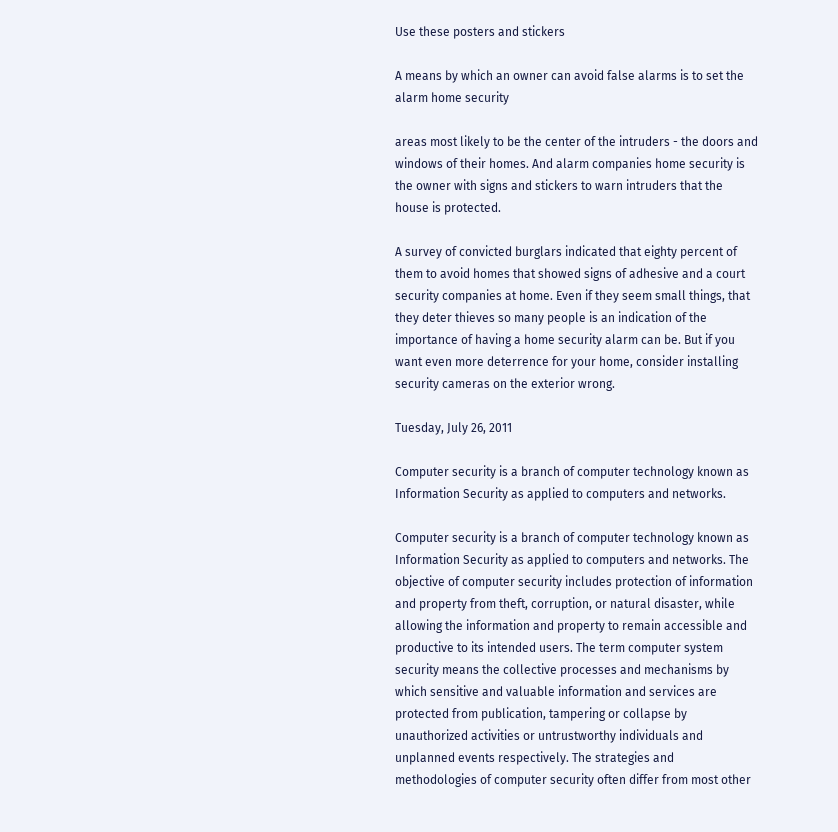Use these posters and stickers

A means by which an owner can avoid false alarms is to set the alarm home security

areas most likely to be the center of the intruders - the doors and windows of their homes. And alarm companies home security is the owner with signs and stickers to warn intruders that the house is protected.

A survey of convicted burglars indicated that eighty percent of them to avoid homes that showed signs of adhesive and a court security companies at home. Even if they seem small things, that they deter thieves so many people is an indication of the importance of having a home security alarm can be. But if you want even more deterrence for your home, consider installing security cameras on the exterior wrong.

Tuesday, July 26, 2011

Computer security is a branch of computer technology known as Information Security as applied to computers and networks.

Computer security is a branch of computer technology known as Information Security as applied to computers and networks. The objective of computer security includes protection of information and property from theft, corruption, or natural disaster, while allowing the information and property to remain accessible and productive to its intended users. The term computer system security means the collective processes and mechanisms by which sensitive and valuable information and services are protected from publication, tampering or collapse by unauthorized activities or untrustworthy individuals and unplanned events respectively. The strategies and methodologies of computer security often differ from most other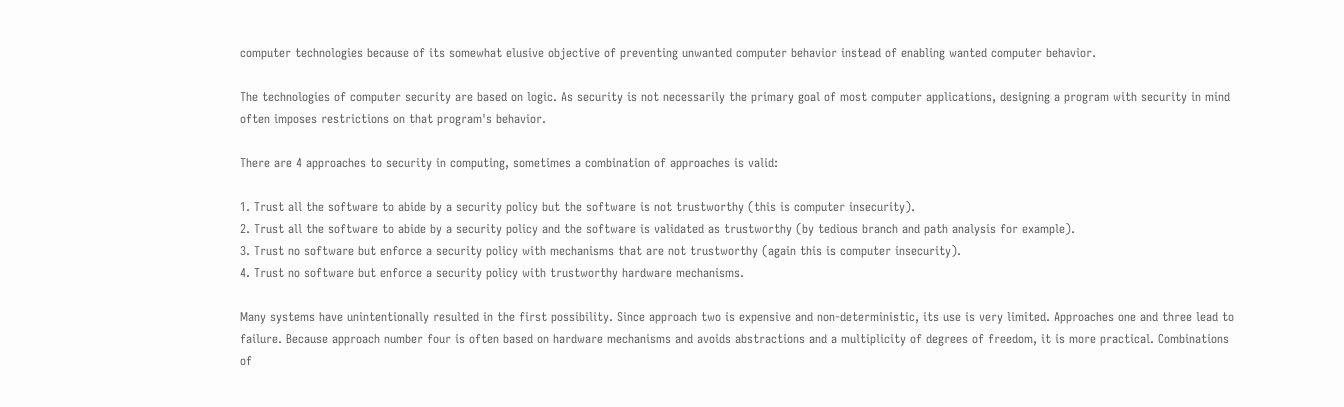computer technologies because of its somewhat elusive objective of preventing unwanted computer behavior instead of enabling wanted computer behavior.

The technologies of computer security are based on logic. As security is not necessarily the primary goal of most computer applications, designing a program with security in mind often imposes restrictions on that program's behavior.

There are 4 approaches to security in computing, sometimes a combination of approaches is valid:

1. Trust all the software to abide by a security policy but the software is not trustworthy (this is computer insecurity).
2. Trust all the software to abide by a security policy and the software is validated as trustworthy (by tedious branch and path analysis for example).
3. Trust no software but enforce a security policy with mechanisms that are not trustworthy (again this is computer insecurity).
4. Trust no software but enforce a security policy with trustworthy hardware mechanisms.

Many systems have unintentionally resulted in the first possibility. Since approach two is expensive and non-deterministic, its use is very limited. Approaches one and three lead to failure. Because approach number four is often based on hardware mechanisms and avoids abstractions and a multiplicity of degrees of freedom, it is more practical. Combinations of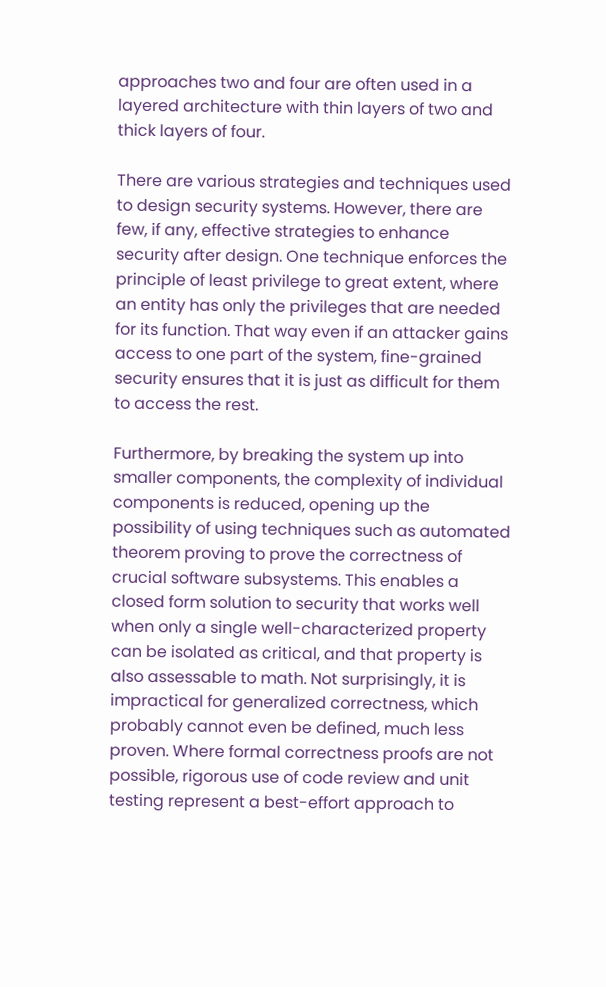approaches two and four are often used in a layered architecture with thin layers of two and thick layers of four.

There are various strategies and techniques used to design security systems. However, there are few, if any, effective strategies to enhance security after design. One technique enforces the principle of least privilege to great extent, where an entity has only the privileges that are needed for its function. That way even if an attacker gains access to one part of the system, fine-grained security ensures that it is just as difficult for them to access the rest.

Furthermore, by breaking the system up into smaller components, the complexity of individual components is reduced, opening up the possibility of using techniques such as automated theorem proving to prove the correctness of crucial software subsystems. This enables a closed form solution to security that works well when only a single well-characterized property can be isolated as critical, and that property is also assessable to math. Not surprisingly, it is impractical for generalized correctness, which probably cannot even be defined, much less proven. Where formal correctness proofs are not possible, rigorous use of code review and unit testing represent a best-effort approach to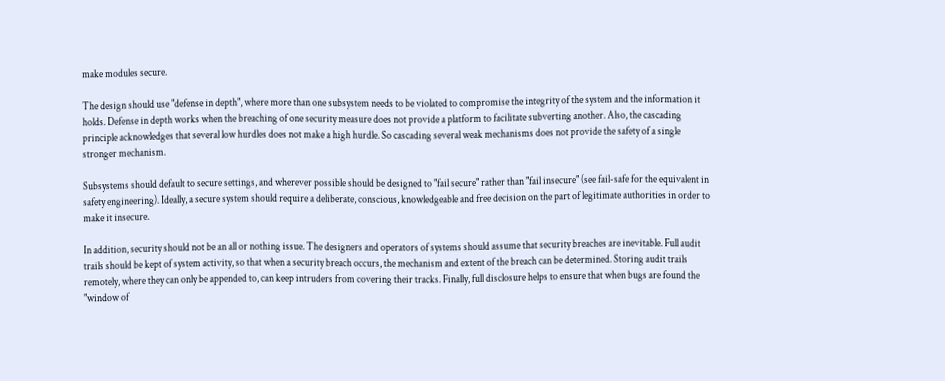make modules secure.

The design should use "defense in depth", where more than one subsystem needs to be violated to compromise the integrity of the system and the information it holds. Defense in depth works when the breaching of one security measure does not provide a platform to facilitate subverting another. Also, the cascading principle acknowledges that several low hurdles does not make a high hurdle. So cascading several weak mechanisms does not provide the safety of a single stronger mechanism.

Subsystems should default to secure settings, and wherever possible should be designed to "fail secure" rather than "fail insecure" (see fail-safe for the equivalent in safety engineering). Ideally, a secure system should require a deliberate, conscious, knowledgeable and free decision on the part of legitimate authorities in order to make it insecure.

In addition, security should not be an all or nothing issue. The designers and operators of systems should assume that security breaches are inevitable. Full audit trails should be kept of system activity, so that when a security breach occurs, the mechanism and extent of the breach can be determined. Storing audit trails remotely, where they can only be appended to, can keep intruders from covering their tracks. Finally, full disclosure helps to ensure that when bugs are found the "window of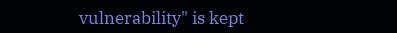vulnerability" is kept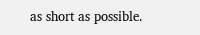as short as possible.